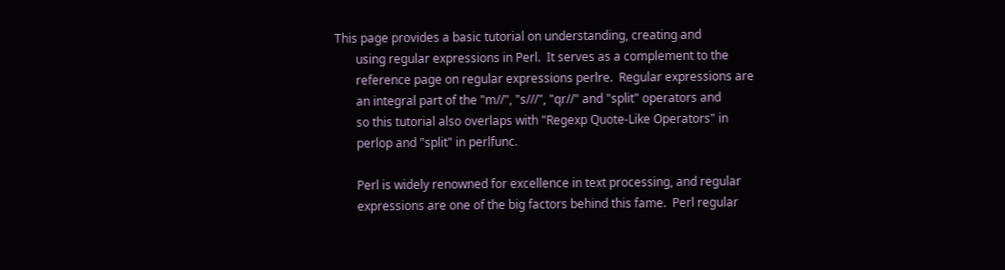This page provides a basic tutorial on understanding, creating and
       using regular expressions in Perl.  It serves as a complement to the
       reference page on regular expressions perlre.  Regular expressions are
       an integral part of the "m//", "s///", "qr//" and "split" operators and
       so this tutorial also overlaps with "Regexp Quote-Like Operators" in
       perlop and "split" in perlfunc.

       Perl is widely renowned for excellence in text processing, and regular
       expressions are one of the big factors behind this fame.  Perl regular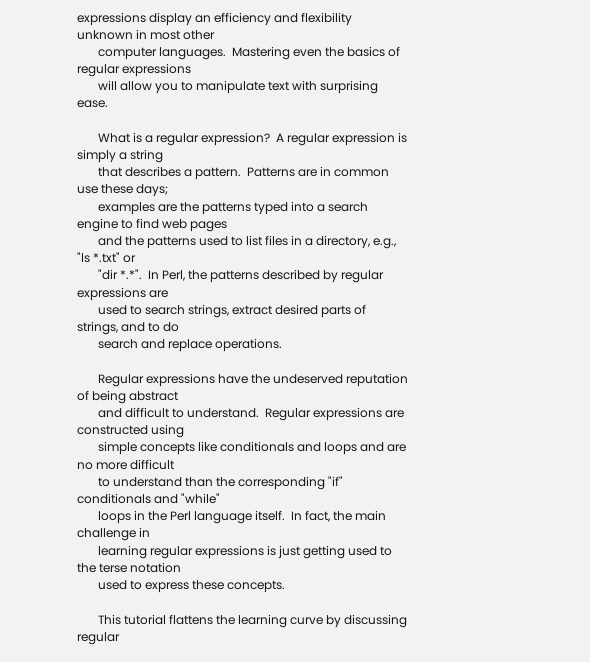expressions display an efficiency and flexibility unknown in most other
       computer languages.  Mastering even the basics of regular expressions
       will allow you to manipulate text with surprising ease.

       What is a regular expression?  A regular expression is simply a string
       that describes a pattern.  Patterns are in common use these days;
       examples are the patterns typed into a search engine to find web pages
       and the patterns used to list files in a directory, e.g., "ls *.txt" or
       "dir *.*".  In Perl, the patterns described by regular expressions are
       used to search strings, extract desired parts of strings, and to do
       search and replace operations.

       Regular expressions have the undeserved reputation of being abstract
       and difficult to understand.  Regular expressions are constructed using
       simple concepts like conditionals and loops and are no more difficult
       to understand than the corresponding "if" conditionals and "while"
       loops in the Perl language itself.  In fact, the main challenge in
       learning regular expressions is just getting used to the terse notation
       used to express these concepts.

       This tutorial flattens the learning curve by discussing regular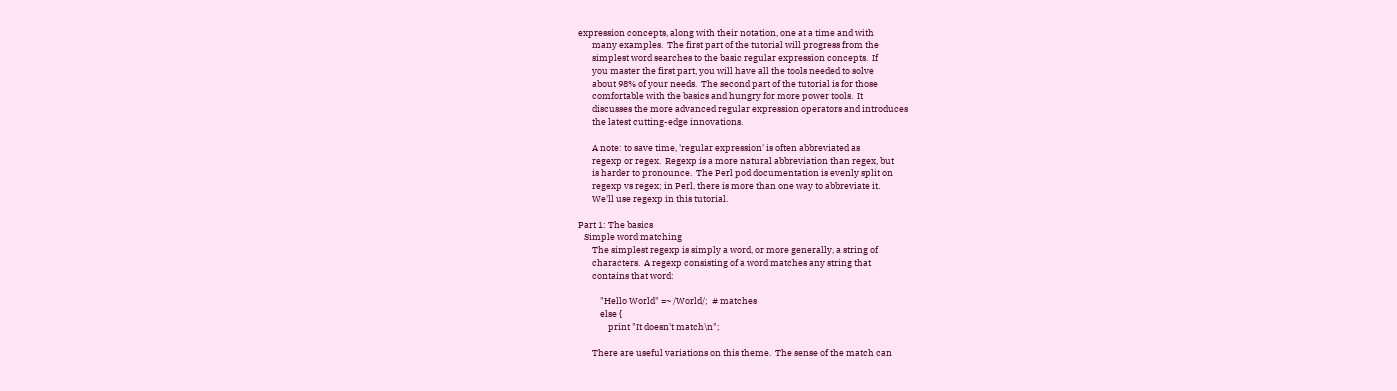expression concepts, along with their notation, one at a time and with
       many examples.  The first part of the tutorial will progress from the
       simplest word searches to the basic regular expression concepts.  If
       you master the first part, you will have all the tools needed to solve
       about 98% of your needs.  The second part of the tutorial is for those
       comfortable with the basics and hungry for more power tools.  It
       discusses the more advanced regular expression operators and introduces
       the latest cutting-edge innovations.

       A note: to save time, 'regular expression' is often abbreviated as
       regexp or regex.  Regexp is a more natural abbreviation than regex, but
       is harder to pronounce.  The Perl pod documentation is evenly split on
       regexp vs regex; in Perl, there is more than one way to abbreviate it.
       We'll use regexp in this tutorial.

Part 1: The basics
   Simple word matching
       The simplest regexp is simply a word, or more generally, a string of
       characters.  A regexp consisting of a word matches any string that
       contains that word:

           "Hello World" =~ /World/;  # matches
           else {
               print "It doesn't match\n";

       There are useful variations on this theme.  The sense of the match can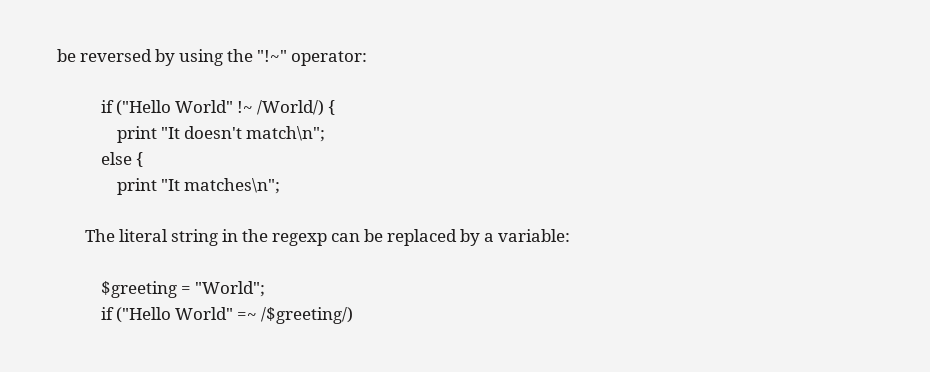be reversed by using the "!~" operator:

           if ("Hello World" !~ /World/) {
               print "It doesn't match\n";
           else {
               print "It matches\n";

       The literal string in the regexp can be replaced by a variable:

           $greeting = "World";
           if ("Hello World" =~ /$greeting/)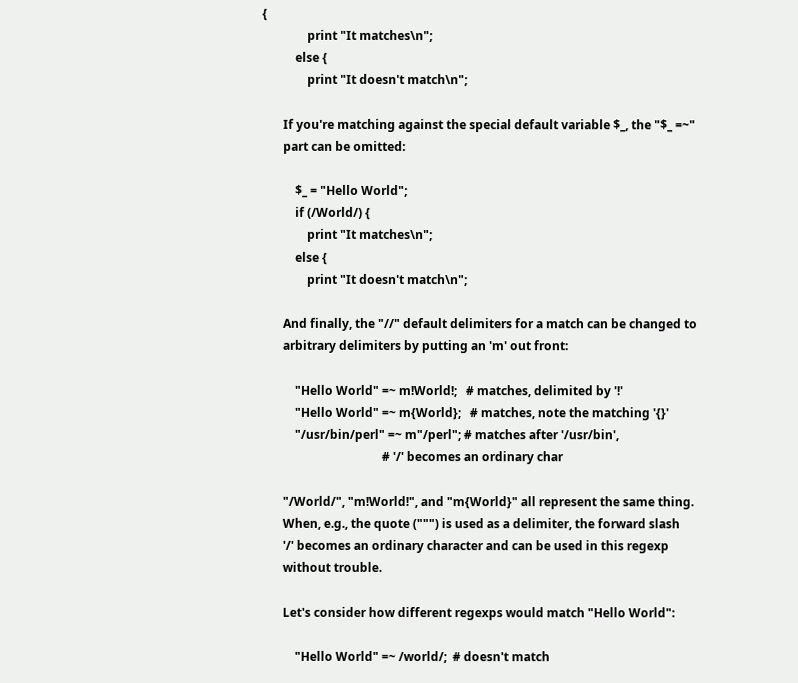{
               print "It matches\n";
           else {
               print "It doesn't match\n";

       If you're matching against the special default variable $_, the "$_ =~"
       part can be omitted:

           $_ = "Hello World";
           if (/World/) {
               print "It matches\n";
           else {
               print "It doesn't match\n";

       And finally, the "//" default delimiters for a match can be changed to
       arbitrary delimiters by putting an 'm' out front:

           "Hello World" =~ m!World!;   # matches, delimited by '!'
           "Hello World" =~ m{World};   # matches, note the matching '{}'
           "/usr/bin/perl" =~ m"/perl"; # matches after '/usr/bin',
                                        # '/' becomes an ordinary char

       "/World/", "m!World!", and "m{World}" all represent the same thing.
       When, e.g., the quote (""") is used as a delimiter, the forward slash
       '/' becomes an ordinary character and can be used in this regexp
       without trouble.

       Let's consider how different regexps would match "Hello World":

           "Hello World" =~ /world/;  # doesn't match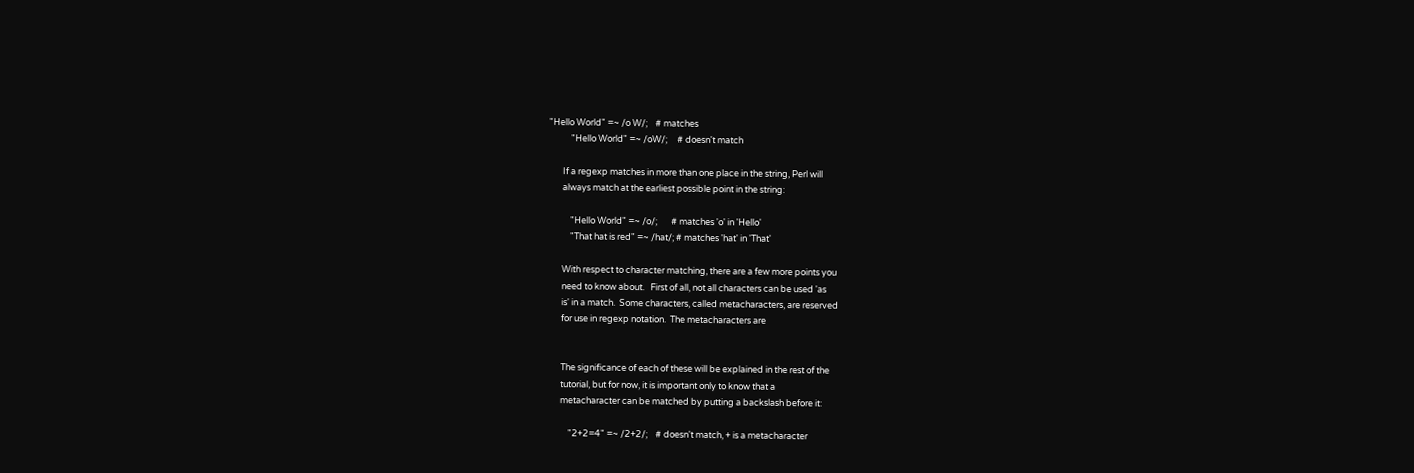"Hello World" =~ /o W/;    # matches
           "Hello World" =~ /oW/;     # doesn't match

       If a regexp matches in more than one place in the string, Perl will
       always match at the earliest possible point in the string:

           "Hello World" =~ /o/;       # matches 'o' in 'Hello'
           "That hat is red" =~ /hat/; # matches 'hat' in 'That'

       With respect to character matching, there are a few more points you
       need to know about.   First of all, not all characters can be used 'as
       is' in a match.  Some characters, called metacharacters, are reserved
       for use in regexp notation.  The metacharacters are


       The significance of each of these will be explained in the rest of the
       tutorial, but for now, it is important only to know that a
       metacharacter can be matched by putting a backslash before it:

           "2+2=4" =~ /2+2/;    # doesn't match, + is a metacharacter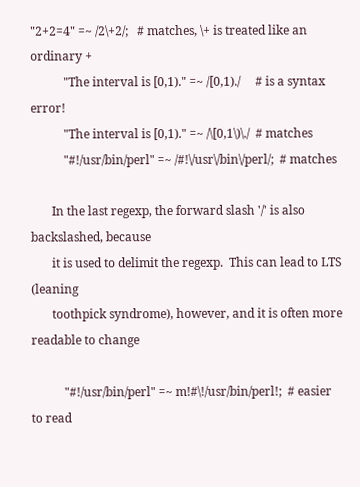"2+2=4" =~ /2\+2/;   # matches, \+ is treated like an ordinary +
           "The interval is [0,1)." =~ /[0,1)./     # is a syntax error!
           "The interval is [0,1)." =~ /\[0,1\)\./  # matches
           "#!/usr/bin/perl" =~ /#!\/usr\/bin\/perl/;  # matches

       In the last regexp, the forward slash '/' is also backslashed, because
       it is used to delimit the regexp.  This can lead to LTS (leaning
       toothpick syndrome), however, and it is often more readable to change

           "#!/usr/bin/perl" =~ m!#\!/usr/bin/perl!;  # easier to read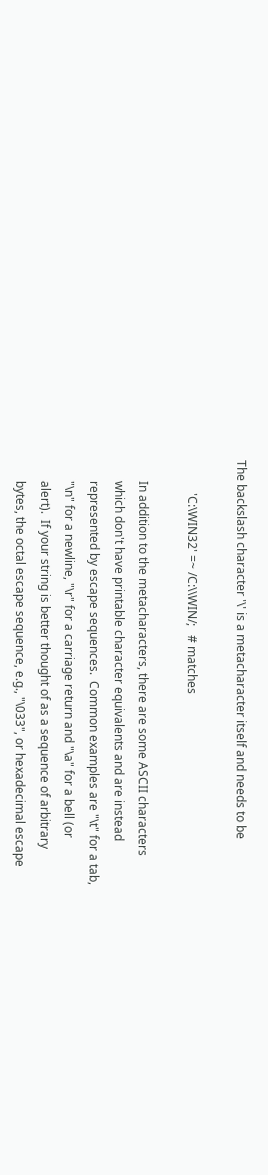The backslash character '\' is a metacharacter itself and needs to be

           'C:\WIN32' =~ /C:\\WIN/;   # matches

       In addition to the metacharacters, there are some ASCII characters
       which don't have printable character equivalents and are instead
       represented by escape sequences.  Common examples are "\t" for a tab,
       "\n" for a newline, "\r" for a carriage return and "\a" for a bell (or
       alert).  If your string is better thought of as a sequence of arbitrary
       bytes, the octal escape sequence, e.g., "\033", or hexadecimal escape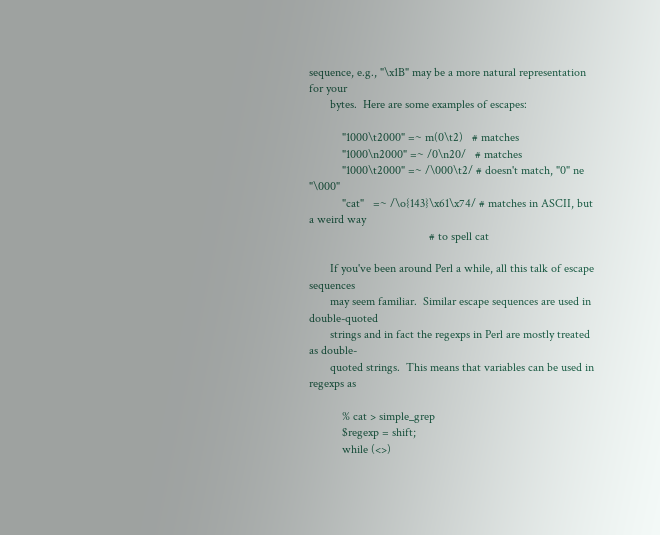sequence, e.g., "\x1B" may be a more natural representation for your
       bytes.  Here are some examples of escapes:

           "1000\t2000" =~ m(0\t2)   # matches
           "1000\n2000" =~ /0\n20/   # matches
           "1000\t2000" =~ /\000\t2/ # doesn't match, "0" ne "\000"
           "cat"   =~ /\o{143}\x61\x74/ # matches in ASCII, but a weird way
                                        # to spell cat

       If you've been around Perl a while, all this talk of escape sequences
       may seem familiar.  Similar escape sequences are used in double-quoted
       strings and in fact the regexps in Perl are mostly treated as double-
       quoted strings.  This means that variables can be used in regexps as

           % cat > simple_grep
           $regexp = shift;
           while (<>)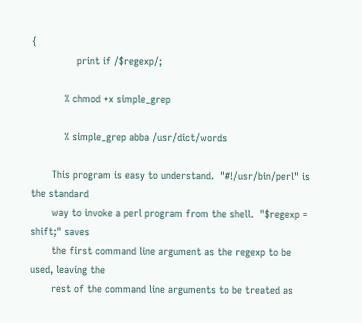{
               print if /$regexp/;

           % chmod +x simple_grep

           % simple_grep abba /usr/dict/words

       This program is easy to understand.  "#!/usr/bin/perl" is the standard
       way to invoke a perl program from the shell.  "$regexp = shift;" saves
       the first command line argument as the regexp to be used, leaving the
       rest of the command line arguments to be treated as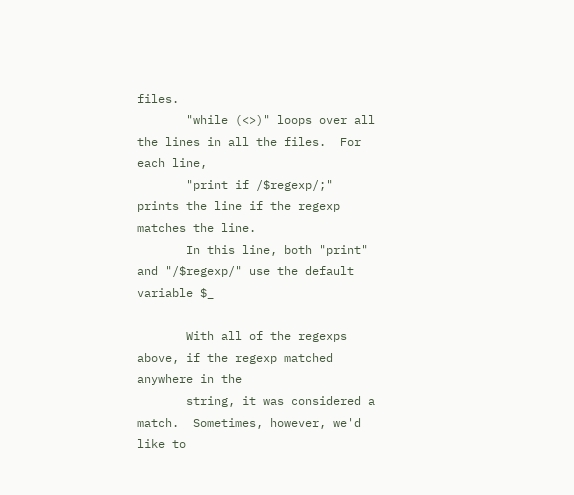files.
       "while (<>)" loops over all the lines in all the files.  For each line,
       "print if /$regexp/;" prints the line if the regexp matches the line.
       In this line, both "print" and "/$regexp/" use the default variable $_

       With all of the regexps above, if the regexp matched anywhere in the
       string, it was considered a match.  Sometimes, however, we'd like to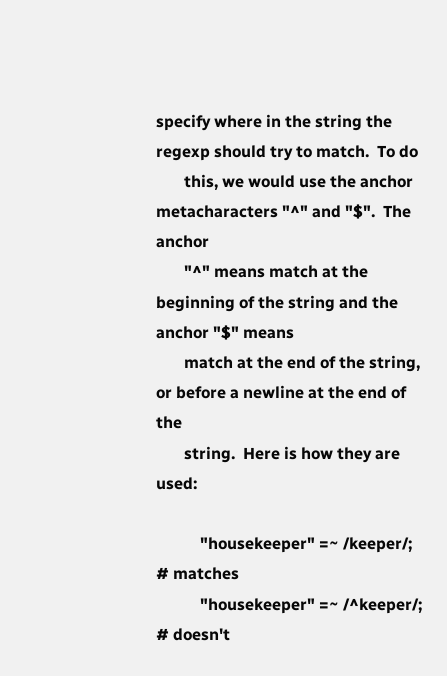specify where in the string the regexp should try to match.  To do
       this, we would use the anchor metacharacters "^" and "$".  The anchor
       "^" means match at the beginning of the string and the anchor "$" means
       match at the end of the string, or before a newline at the end of the
       string.  Here is how they are used:

           "housekeeper" =~ /keeper/;    # matches
           "housekeeper" =~ /^keeper/;   # doesn't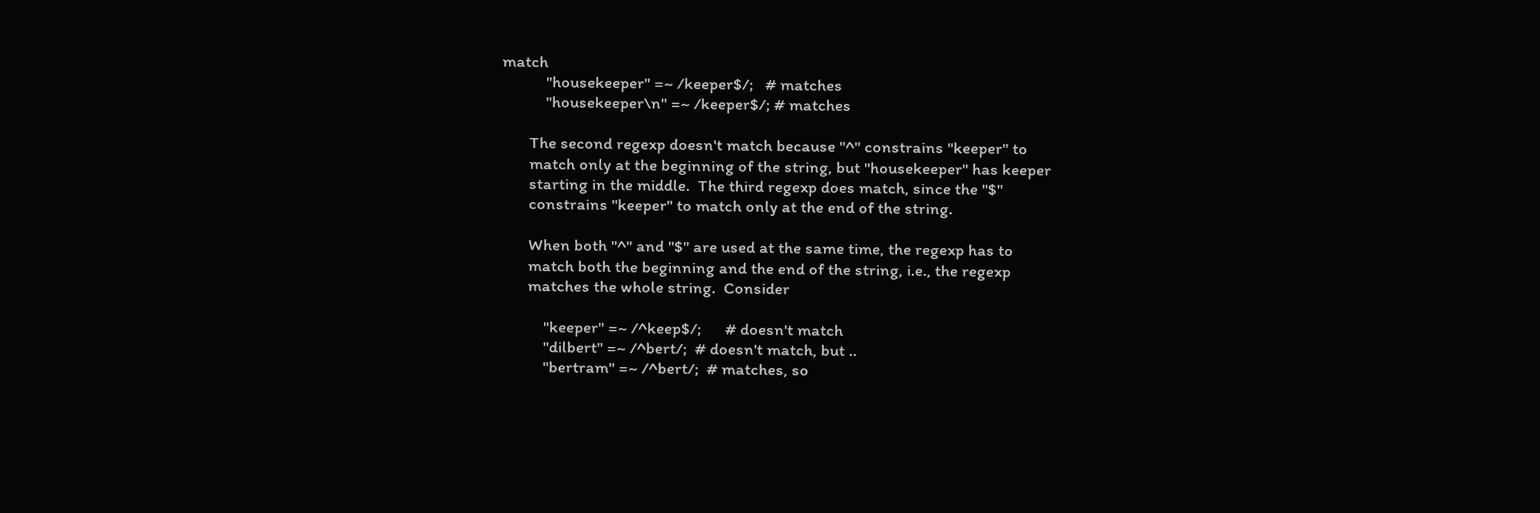match
           "housekeeper" =~ /keeper$/;   # matches
           "housekeeper\n" =~ /keeper$/; # matches

       The second regexp doesn't match because "^" constrains "keeper" to
       match only at the beginning of the string, but "housekeeper" has keeper
       starting in the middle.  The third regexp does match, since the "$"
       constrains "keeper" to match only at the end of the string.

       When both "^" and "$" are used at the same time, the regexp has to
       match both the beginning and the end of the string, i.e., the regexp
       matches the whole string.  Consider

           "keeper" =~ /^keep$/;      # doesn't match
           "dilbert" =~ /^bert/;  # doesn't match, but ..
           "bertram" =~ /^bert/;  # matches, so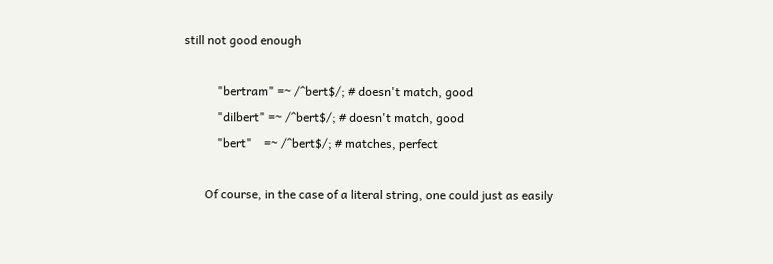still not good enough

           "bertram" =~ /^bert$/; # doesn't match, good
           "dilbert" =~ /^bert$/; # doesn't match, good
           "bert"    =~ /^bert$/; # matches, perfect

       Of course, in the case of a literal string, one could just as easily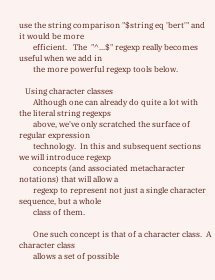use the string comparison "$string eq 'bert'" and it would be more
       efficient.   The  "^...$" regexp really becomes useful when we add in
       the more powerful regexp tools below.

   Using character classes
       Although one can already do quite a lot with the literal string regexps
       above, we've only scratched the surface of regular expression
       technology.  In this and subsequent sections we will introduce regexp
       concepts (and associated metacharacter notations) that will allow a
       regexp to represent not just a single character sequence, but a whole
       class of them.

       One such concept is that of a character class.  A character class
       allows a set of possible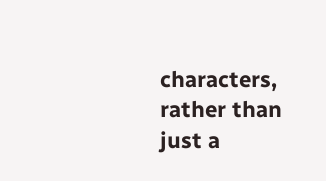characters, rather than just a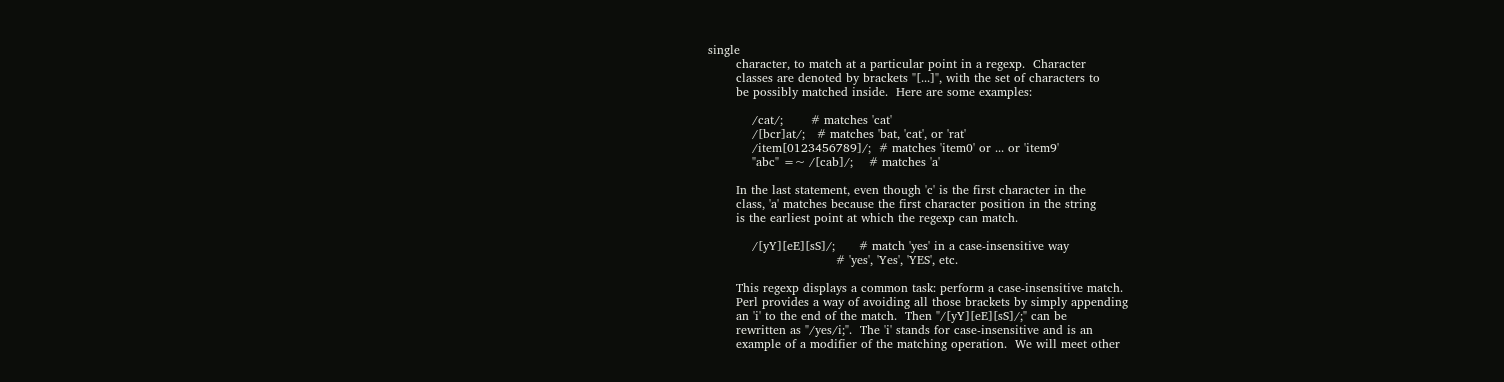single
       character, to match at a particular point in a regexp.  Character
       classes are denoted by brackets "[...]", with the set of characters to
       be possibly matched inside.  Here are some examples:

           /cat/;       # matches 'cat'
           /[bcr]at/;   # matches 'bat, 'cat', or 'rat'
           /item[0123456789]/;  # matches 'item0' or ... or 'item9'
           "abc" =~ /[cab]/;    # matches 'a'

       In the last statement, even though 'c' is the first character in the
       class, 'a' matches because the first character position in the string
       is the earliest point at which the regexp can match.

           /[yY][eE][sS]/;      # match 'yes' in a case-insensitive way
                                # 'yes', 'Yes', 'YES', etc.

       This regexp displays a common task: perform a case-insensitive match.
       Perl provides a way of avoiding all those brackets by simply appending
       an 'i' to the end of the match.  Then "/[yY][eE][sS]/;" can be
       rewritten as "/yes/i;".  The 'i' stands for case-insensitive and is an
       example of a modifier of the matching operation.  We will meet other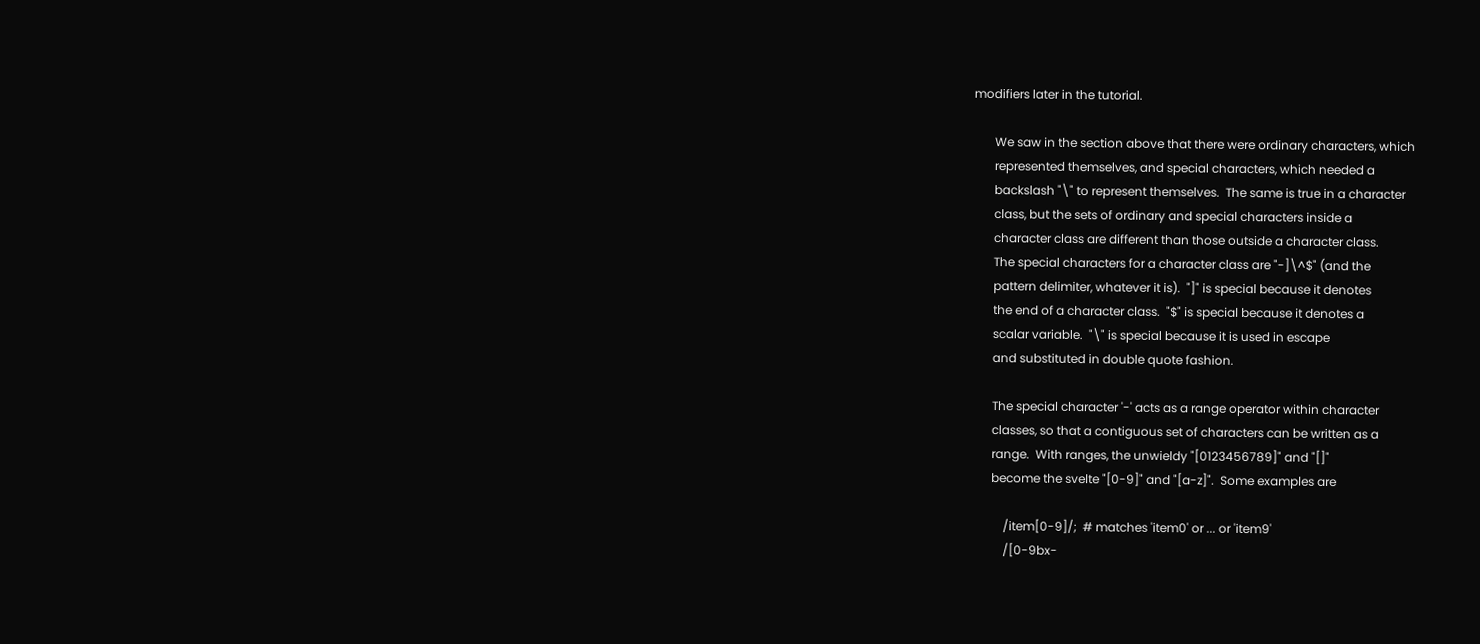modifiers later in the tutorial.

       We saw in the section above that there were ordinary characters, which
       represented themselves, and special characters, which needed a
       backslash "\" to represent themselves.  The same is true in a character
       class, but the sets of ordinary and special characters inside a
       character class are different than those outside a character class.
       The special characters for a character class are "-]\^$" (and the
       pattern delimiter, whatever it is).  "]" is special because it denotes
       the end of a character class.  "$" is special because it denotes a
       scalar variable.  "\" is special because it is used in escape
       and substituted in double quote fashion.

       The special character '-' acts as a range operator within character
       classes, so that a contiguous set of characters can be written as a
       range.  With ranges, the unwieldy "[0123456789]" and "[]"
       become the svelte "[0-9]" and "[a-z]".  Some examples are

           /item[0-9]/;  # matches 'item0' or ... or 'item9'
           /[0-9bx-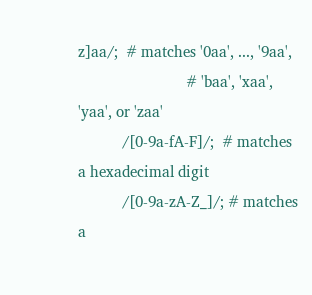z]aa/;  # matches '0aa', ..., '9aa',
                           # 'baa', 'xaa', 'yaa', or 'zaa'
           /[0-9a-fA-F]/;  # matches a hexadecimal digit
           /[0-9a-zA-Z_]/; # matches a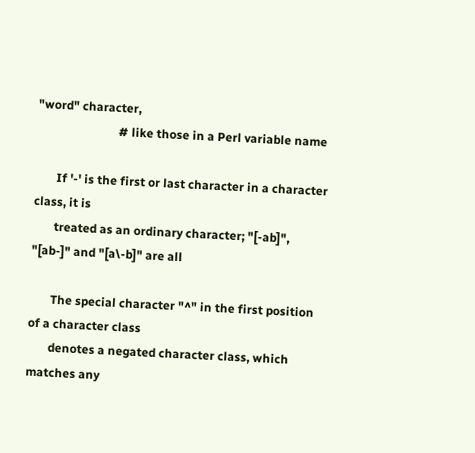"word" character,
                           # like those in a Perl variable name

       If '-' is the first or last character in a character class, it is
       treated as an ordinary character; "[-ab]", "[ab-]" and "[a\-b]" are all

       The special character "^" in the first position of a character class
       denotes a negated character class, which matches any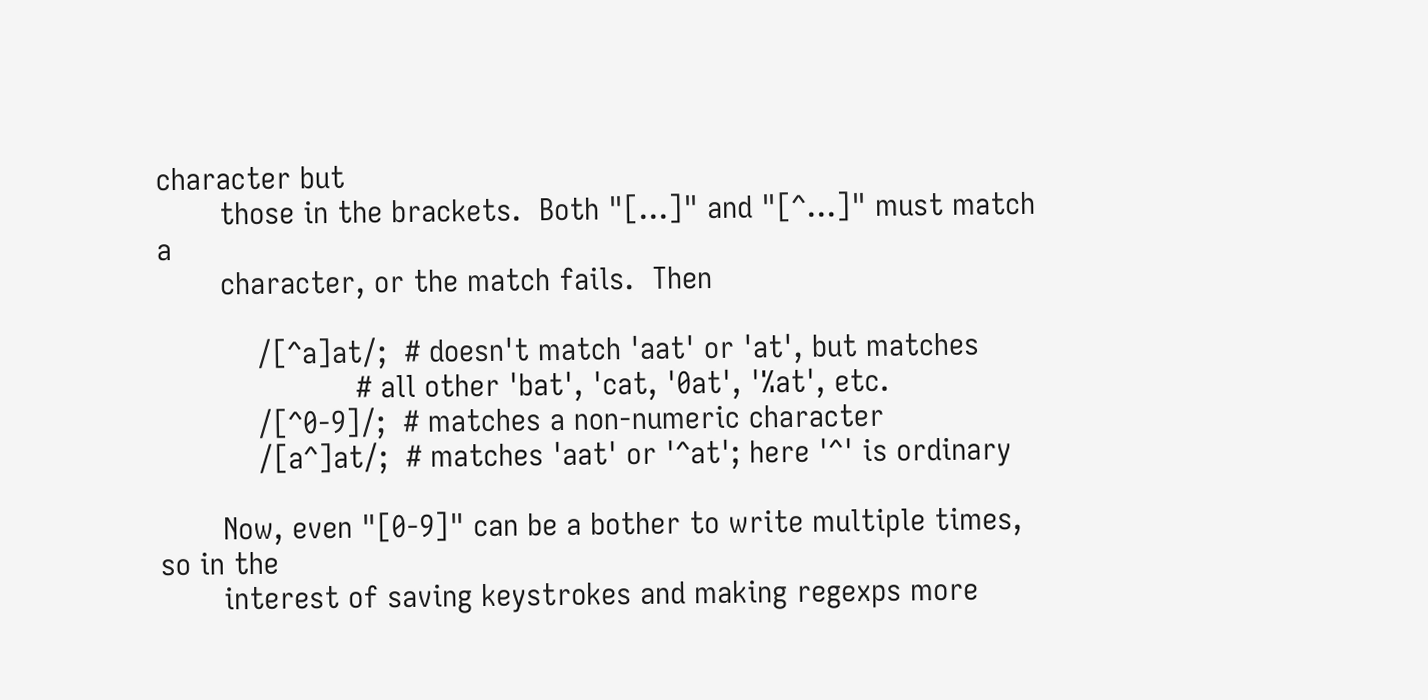character but
       those in the brackets.  Both "[...]" and "[^...]" must match a
       character, or the match fails.  Then

           /[^a]at/;  # doesn't match 'aat' or 'at', but matches
                      # all other 'bat', 'cat, '0at', '%at', etc.
           /[^0-9]/;  # matches a non-numeric character
           /[a^]at/;  # matches 'aat' or '^at'; here '^' is ordinary

       Now, even "[0-9]" can be a bother to write multiple times, so in the
       interest of saving keystrokes and making regexps more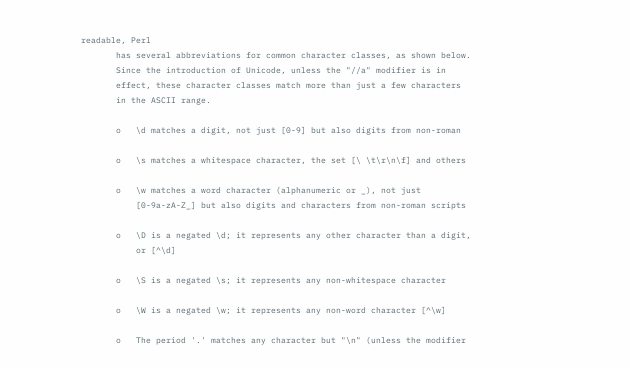readable, Perl
       has several abbreviations for common character classes, as shown below.
       Since the introduction of Unicode, unless the "//a" modifier is in
       effect, these character classes match more than just a few characters
       in the ASCII range.

       o   \d matches a digit, not just [0-9] but also digits from non-roman

       o   \s matches a whitespace character, the set [\ \t\r\n\f] and others

       o   \w matches a word character (alphanumeric or _), not just
           [0-9a-zA-Z_] but also digits and characters from non-roman scripts

       o   \D is a negated \d; it represents any other character than a digit,
           or [^\d]

       o   \S is a negated \s; it represents any non-whitespace character

       o   \W is a negated \w; it represents any non-word character [^\w]

       o   The period '.' matches any character but "\n" (unless the modifier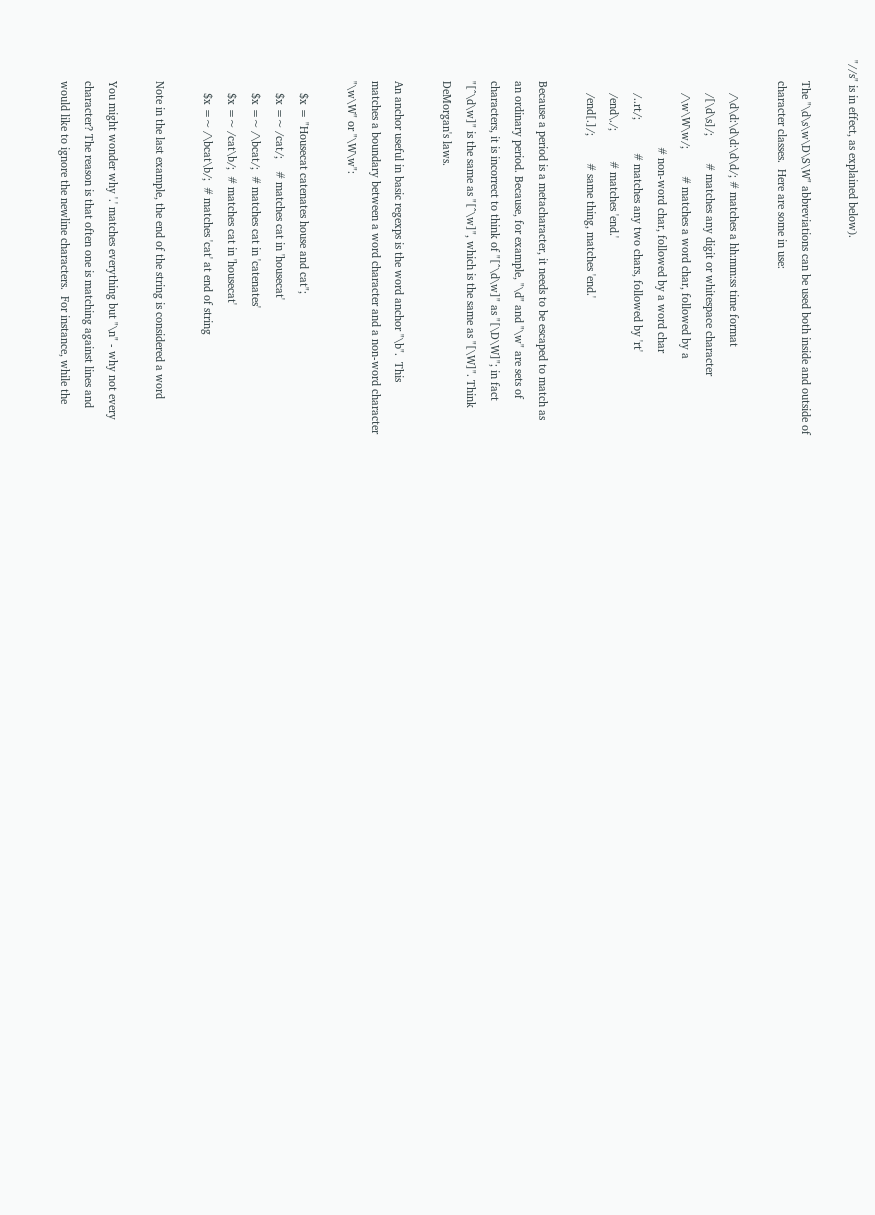"//s" is in effect, as explained below).

       The "\d\s\w\D\S\W" abbreviations can be used both inside and outside of
       character classes.  Here are some in use:

           /\d\d:\d\d:\d\d/; # matches a hh:mm:ss time format
           /[\d\s]/;         # matches any digit or whitespace character
           /\w\W\w/;         # matches a word char, followed by a
                             # non-word char, followed by a word char
           /..rt/;           # matches any two chars, followed by 'rt'
           /end\./;          # matches 'end.'
           /end[.]/;         # same thing, matches 'end.'

       Because a period is a metacharacter, it needs to be escaped to match as
       an ordinary period. Because, for example, "\d" and "\w" are sets of
       characters, it is incorrect to think of "[^\d\w]" as "[\D\W]"; in fact
       "[^\d\w]" is the same as "[^\w]", which is the same as "[\W]". Think
       DeMorgan's laws.

       An anchor useful in basic regexps is the word anchor "\b".  This
       matches a boundary between a word character and a non-word character
       "\w\W" or "\W\w":

           $x = "Housecat catenates house and cat";
           $x =~ /cat/;    # matches cat in 'housecat'
           $x =~ /\bcat/;  # matches cat in 'catenates'
           $x =~ /cat\b/;  # matches cat in 'housecat'
           $x =~ /\bcat\b/;  # matches 'cat' at end of string

       Note in the last example, the end of the string is considered a word

       You might wonder why '.' matches everything but "\n" - why not every
       character? The reason is that often one is matching against lines and
       would like to ignore the newline characters.  For instance, while the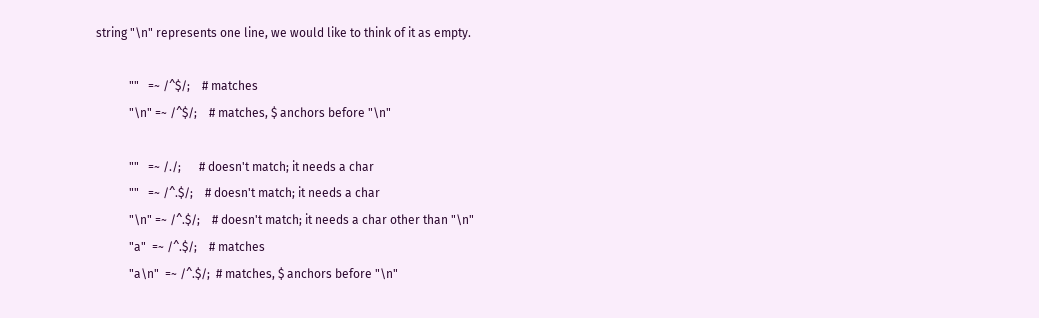string "\n" represents one line, we would like to think of it as empty.

           ""   =~ /^$/;    # matches
           "\n" =~ /^$/;    # matches, $ anchors before "\n"

           ""   =~ /./;      # doesn't match; it needs a char
           ""   =~ /^.$/;    # doesn't match; it needs a char
           "\n" =~ /^.$/;    # doesn't match; it needs a char other than "\n"
           "a"  =~ /^.$/;    # matches
           "a\n"  =~ /^.$/;  # matches, $ anchors before "\n"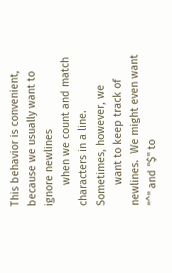This behavior is convenient, because we usually want to ignore newlines
       when we count and match characters in a line.  Sometimes, however, we
       want to keep track of newlines.  We might even want "^" and "$" to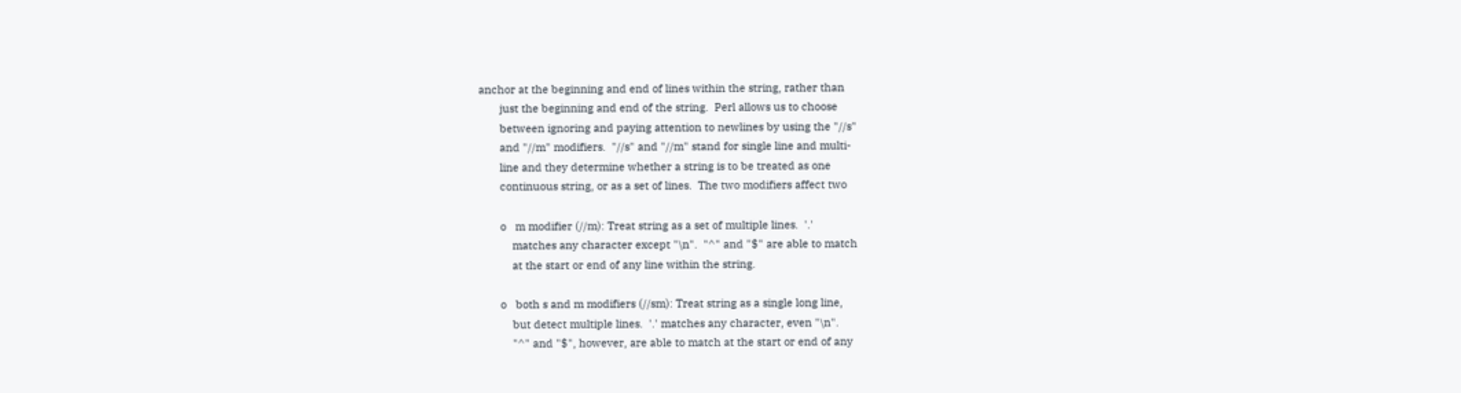anchor at the beginning and end of lines within the string, rather than
       just the beginning and end of the string.  Perl allows us to choose
       between ignoring and paying attention to newlines by using the "//s"
       and "//m" modifiers.  "//s" and "//m" stand for single line and multi-
       line and they determine whether a string is to be treated as one
       continuous string, or as a set of lines.  The two modifiers affect two

       o   m modifier (//m): Treat string as a set of multiple lines.  '.'
           matches any character except "\n".  "^" and "$" are able to match
           at the start or end of any line within the string.

       o   both s and m modifiers (//sm): Treat string as a single long line,
           but detect multiple lines.  '.' matches any character, even "\n".
           "^" and "$", however, are able to match at the start or end of any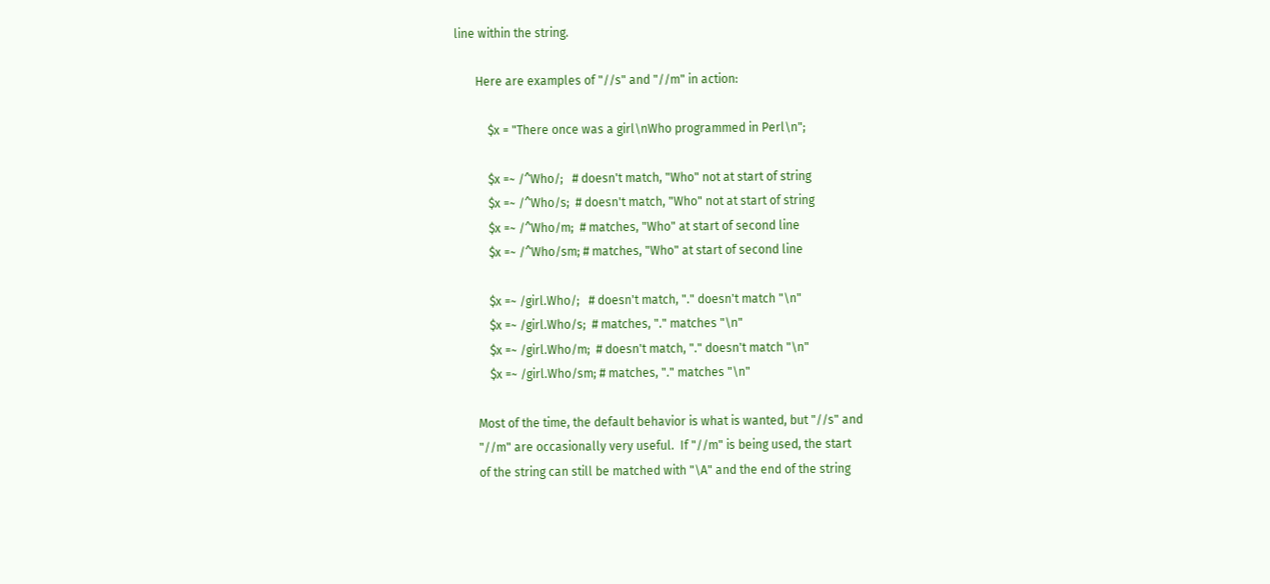line within the string.

       Here are examples of "//s" and "//m" in action:

           $x = "There once was a girl\nWho programmed in Perl\n";

           $x =~ /^Who/;   # doesn't match, "Who" not at start of string
           $x =~ /^Who/s;  # doesn't match, "Who" not at start of string
           $x =~ /^Who/m;  # matches, "Who" at start of second line
           $x =~ /^Who/sm; # matches, "Who" at start of second line

           $x =~ /girl.Who/;   # doesn't match, "." doesn't match "\n"
           $x =~ /girl.Who/s;  # matches, "." matches "\n"
           $x =~ /girl.Who/m;  # doesn't match, "." doesn't match "\n"
           $x =~ /girl.Who/sm; # matches, "." matches "\n"

       Most of the time, the default behavior is what is wanted, but "//s" and
       "//m" are occasionally very useful.  If "//m" is being used, the start
       of the string can still be matched with "\A" and the end of the string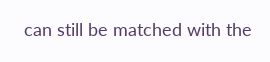can still be matched with the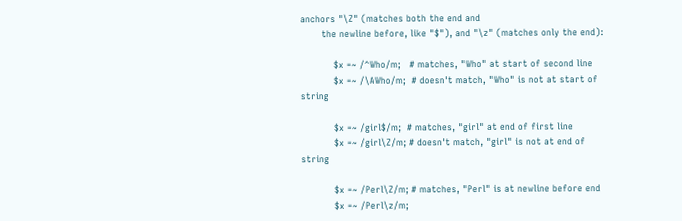anchors "\Z" (matches both the end and
       the newline before, like "$"), and "\z" (matches only the end):

           $x =~ /^Who/m;   # matches, "Who" at start of second line
           $x =~ /\AWho/m;  # doesn't match, "Who" is not at start of string

           $x =~ /girl$/m;  # matches, "girl" at end of first line
           $x =~ /girl\Z/m; # doesn't match, "girl" is not at end of string

           $x =~ /Perl\Z/m; # matches, "Perl" is at newline before end
           $x =~ /Perl\z/m;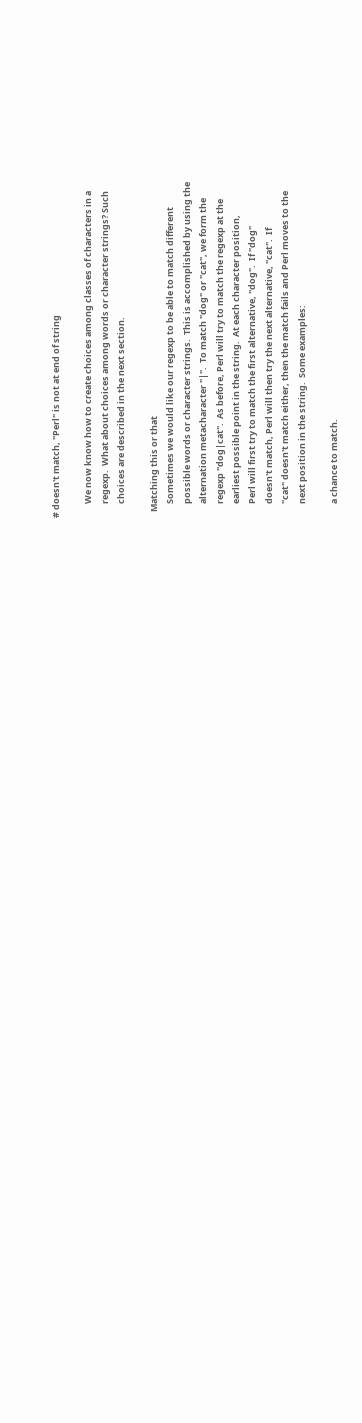# doesn't match, "Perl" is not at end of string

       We now know how to create choices among classes of characters in a
       regexp.  What about choices among words or character strings? Such
       choices are described in the next section.

   Matching this or that
       Sometimes we would like our regexp to be able to match different
       possible words or character strings.  This is accomplished by using the
       alternation metacharacter "|".  To match "dog" or "cat", we form the
       regexp "dog|cat".  As before, Perl will try to match the regexp at the
       earliest possible point in the string.  At each character position,
       Perl will first try to match the first alternative, "dog".  If "dog"
       doesn't match, Perl will then try the next alternative, "cat".  If
       "cat" doesn't match either, then the match fails and Perl moves to the
       next position in the string.  Some examples:

       a chance to match.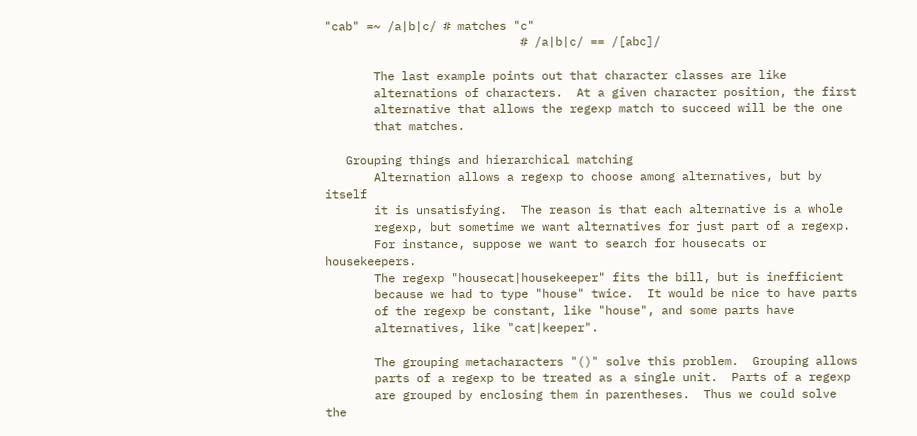"cab" =~ /a|b|c/ # matches "c"
                            # /a|b|c/ == /[abc]/

       The last example points out that character classes are like
       alternations of characters.  At a given character position, the first
       alternative that allows the regexp match to succeed will be the one
       that matches.

   Grouping things and hierarchical matching
       Alternation allows a regexp to choose among alternatives, but by itself
       it is unsatisfying.  The reason is that each alternative is a whole
       regexp, but sometime we want alternatives for just part of a regexp.
       For instance, suppose we want to search for housecats or housekeepers.
       The regexp "housecat|housekeeper" fits the bill, but is inefficient
       because we had to type "house" twice.  It would be nice to have parts
       of the regexp be constant, like "house", and some parts have
       alternatives, like "cat|keeper".

       The grouping metacharacters "()" solve this problem.  Grouping allows
       parts of a regexp to be treated as a single unit.  Parts of a regexp
       are grouped by enclosing them in parentheses.  Thus we could solve the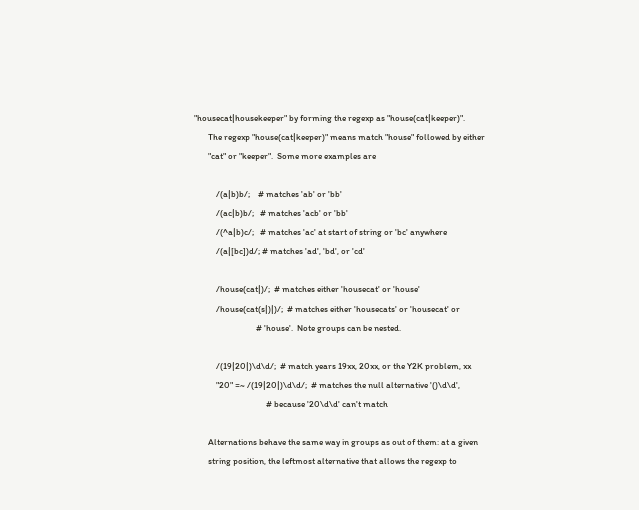"housecat|housekeeper" by forming the regexp as "house(cat|keeper)".
       The regexp "house(cat|keeper)" means match "house" followed by either
       "cat" or "keeper".  Some more examples are

           /(a|b)b/;    # matches 'ab' or 'bb'
           /(ac|b)b/;   # matches 'acb' or 'bb'
           /(^a|b)c/;   # matches 'ac' at start of string or 'bc' anywhere
           /(a|[bc])d/; # matches 'ad', 'bd', or 'cd'

           /house(cat|)/;  # matches either 'housecat' or 'house'
           /house(cat(s|)|)/;  # matches either 'housecats' or 'housecat' or
                               # 'house'.  Note groups can be nested.

           /(19|20|)\d\d/;  # match years 19xx, 20xx, or the Y2K problem, xx
           "20" =~ /(19|20|)\d\d/;  # matches the null alternative '()\d\d',
                                    # because '20\d\d' can't match

       Alternations behave the same way in groups as out of them: at a given
       string position, the leftmost alternative that allows the regexp to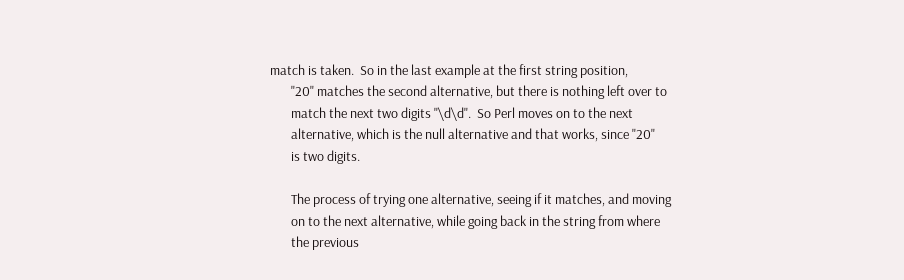match is taken.  So in the last example at the first string position,
       "20" matches the second alternative, but there is nothing left over to
       match the next two digits "\d\d".  So Perl moves on to the next
       alternative, which is the null alternative and that works, since "20"
       is two digits.

       The process of trying one alternative, seeing if it matches, and moving
       on to the next alternative, while going back in the string from where
       the previous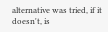alternative was tried, if it doesn't, is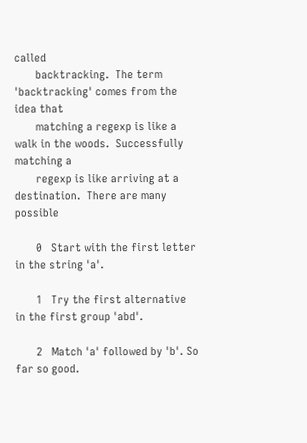called
       backtracking.  The term 'backtracking' comes from the idea that
       matching a regexp is like a walk in the woods.  Successfully matching a
       regexp is like arriving at a destination.  There are many possible

       0   Start with the first letter in the string 'a'.

       1   Try the first alternative in the first group 'abd'.

       2   Match 'a' followed by 'b'. So far so good.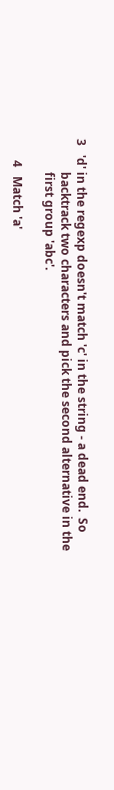3   'd' in the regexp doesn't match 'c' in the string - a dead end.  So
           backtrack two characters and pick the second alternative in the
           first group 'abc'.

       4   Match 'a'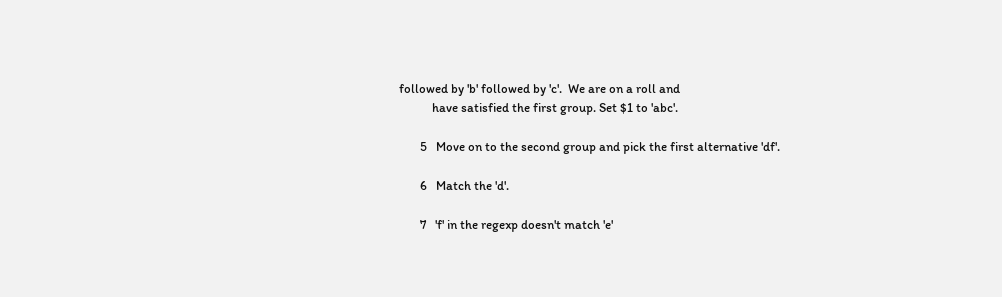followed by 'b' followed by 'c'.  We are on a roll and
           have satisfied the first group. Set $1 to 'abc'.

       5   Move on to the second group and pick the first alternative 'df'.

       6   Match the 'd'.

       7   'f' in the regexp doesn't match 'e'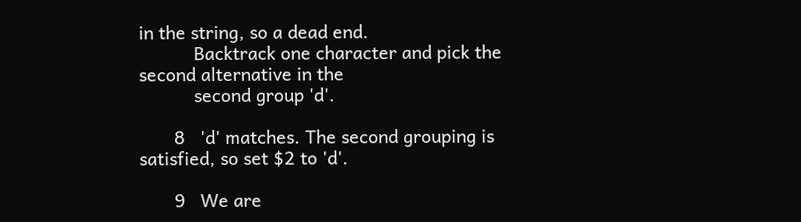in the string, so a dead end.
           Backtrack one character and pick the second alternative in the
           second group 'd'.

       8   'd' matches. The second grouping is satisfied, so set $2 to 'd'.

       9   We are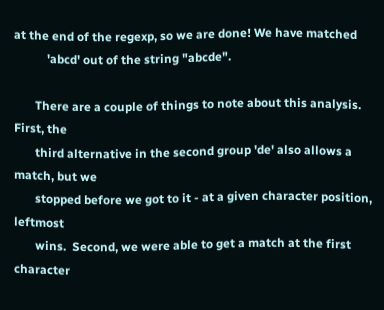at the end of the regexp, so we are done! We have matched
           'abcd' out of the string "abcde".

       There are a couple of things to note about this analysis.  First, the
       third alternative in the second group 'de' also allows a match, but we
       stopped before we got to it - at a given character position, leftmost
       wins.  Second, we were able to get a match at the first character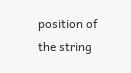position of the string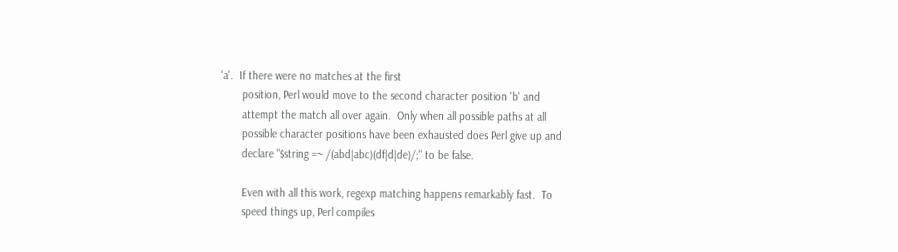'a'.  If there were no matches at the first
       position, Perl would move to the second character position 'b' and
       attempt the match all over again.  Only when all possible paths at all
       possible character positions have been exhausted does Perl give up and
       declare "$string =~ /(abd|abc)(df|d|de)/;" to be false.

       Even with all this work, regexp matching happens remarkably fast.  To
       speed things up, Perl compiles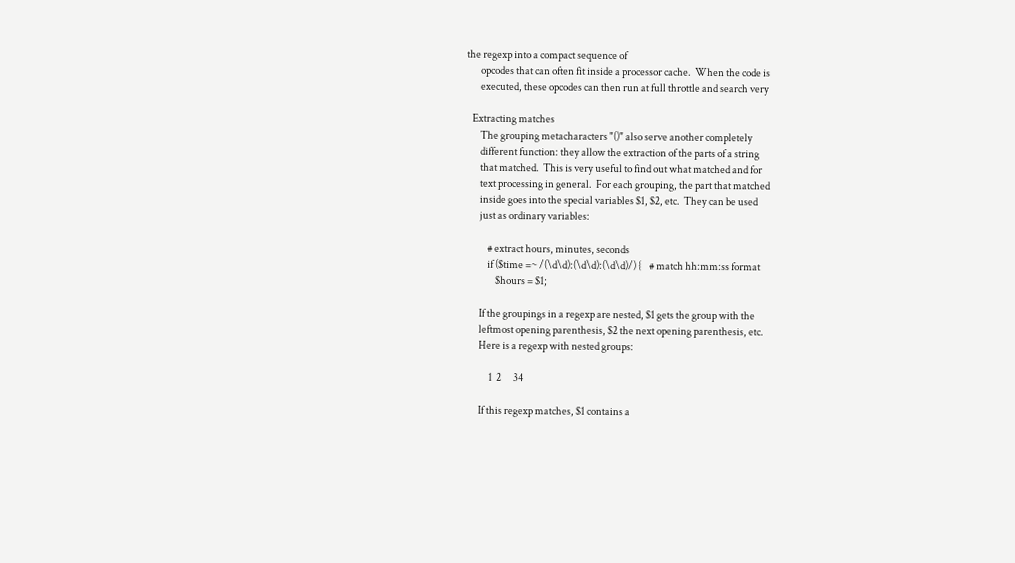the regexp into a compact sequence of
       opcodes that can often fit inside a processor cache.  When the code is
       executed, these opcodes can then run at full throttle and search very

   Extracting matches
       The grouping metacharacters "()" also serve another completely
       different function: they allow the extraction of the parts of a string
       that matched.  This is very useful to find out what matched and for
       text processing in general.  For each grouping, the part that matched
       inside goes into the special variables $1, $2, etc.  They can be used
       just as ordinary variables:

           # extract hours, minutes, seconds
           if ($time =~ /(\d\d):(\d\d):(\d\d)/) {    # match hh:mm:ss format
               $hours = $1;

       If the groupings in a regexp are nested, $1 gets the group with the
       leftmost opening parenthesis, $2 the next opening parenthesis, etc.
       Here is a regexp with nested groups:

            1  2      34

       If this regexp matches, $1 contains a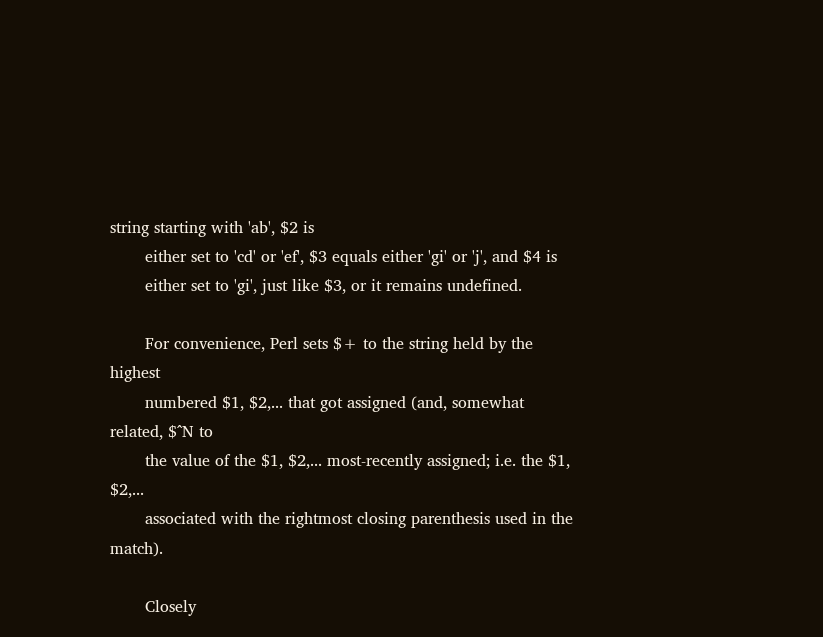string starting with 'ab', $2 is
       either set to 'cd' or 'ef', $3 equals either 'gi' or 'j', and $4 is
       either set to 'gi', just like $3, or it remains undefined.

       For convenience, Perl sets $+ to the string held by the highest
       numbered $1, $2,... that got assigned (and, somewhat related, $^N to
       the value of the $1, $2,... most-recently assigned; i.e. the $1, $2,...
       associated with the rightmost closing parenthesis used in the match).

       Closely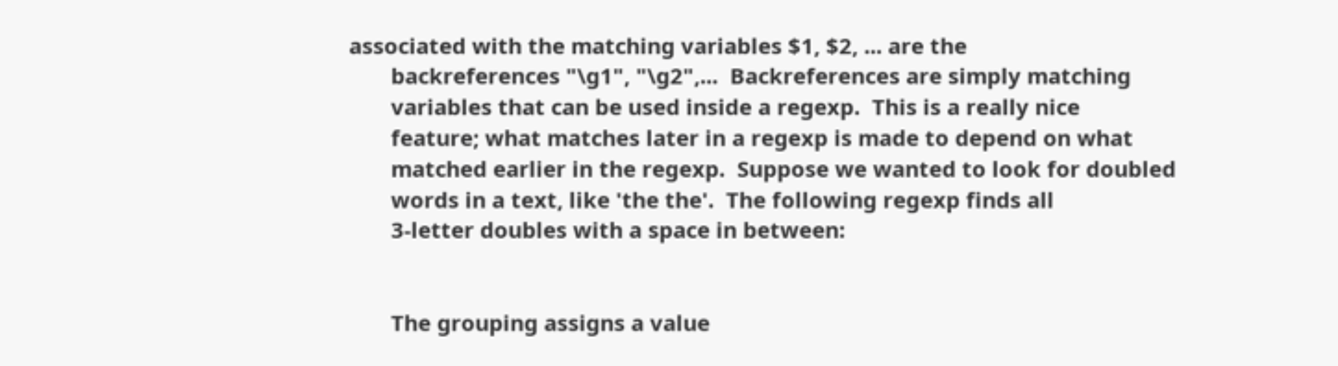associated with the matching variables $1, $2, ... are the
       backreferences "\g1", "\g2",...  Backreferences are simply matching
       variables that can be used inside a regexp.  This is a really nice
       feature; what matches later in a regexp is made to depend on what
       matched earlier in the regexp.  Suppose we wanted to look for doubled
       words in a text, like 'the the'.  The following regexp finds all
       3-letter doubles with a space in between:


       The grouping assigns a value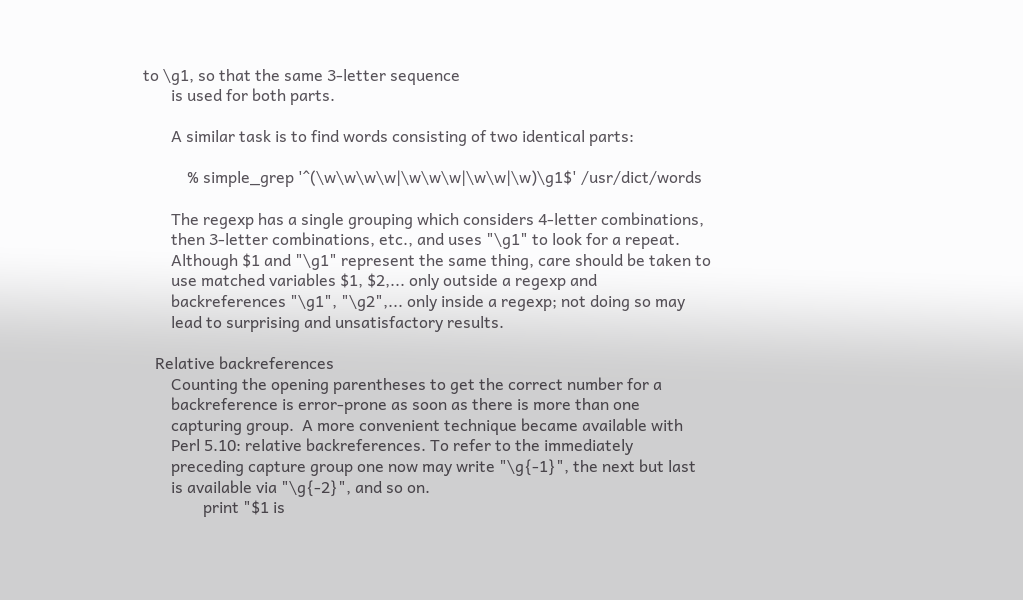to \g1, so that the same 3-letter sequence
       is used for both parts.

       A similar task is to find words consisting of two identical parts:

           % simple_grep '^(\w\w\w\w|\w\w\w|\w\w|\w)\g1$' /usr/dict/words

       The regexp has a single grouping which considers 4-letter combinations,
       then 3-letter combinations, etc., and uses "\g1" to look for a repeat.
       Although $1 and "\g1" represent the same thing, care should be taken to
       use matched variables $1, $2,... only outside a regexp and
       backreferences "\g1", "\g2",... only inside a regexp; not doing so may
       lead to surprising and unsatisfactory results.

   Relative backreferences
       Counting the opening parentheses to get the correct number for a
       backreference is error-prone as soon as there is more than one
       capturing group.  A more convenient technique became available with
       Perl 5.10: relative backreferences. To refer to the immediately
       preceding capture group one now may write "\g{-1}", the next but last
       is available via "\g{-2}", and so on.
               print "$1 is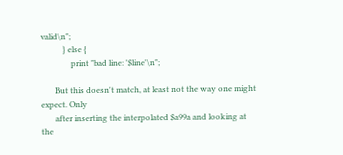valid\n";
           } else {
               print "bad line: '$line'\n";

       But this doesn't match, at least not the way one might expect. Only
       after inserting the interpolated $a99a and looking at the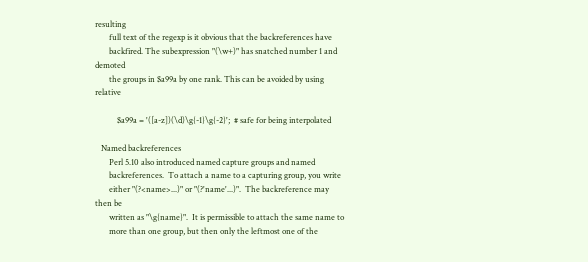resulting
       full text of the regexp is it obvious that the backreferences have
       backfired. The subexpression "(\w+)" has snatched number 1 and demoted
       the groups in $a99a by one rank. This can be avoided by using relative

           $a99a = '([a-z])(\d)\g{-1}\g{-2}';  # safe for being interpolated

   Named backreferences
       Perl 5.10 also introduced named capture groups and named
       backreferences.  To attach a name to a capturing group, you write
       either "(?<name>...)" or "(?'name'...)".  The backreference may then be
       written as "\g{name}".  It is permissible to attach the same name to
       more than one group, but then only the leftmost one of the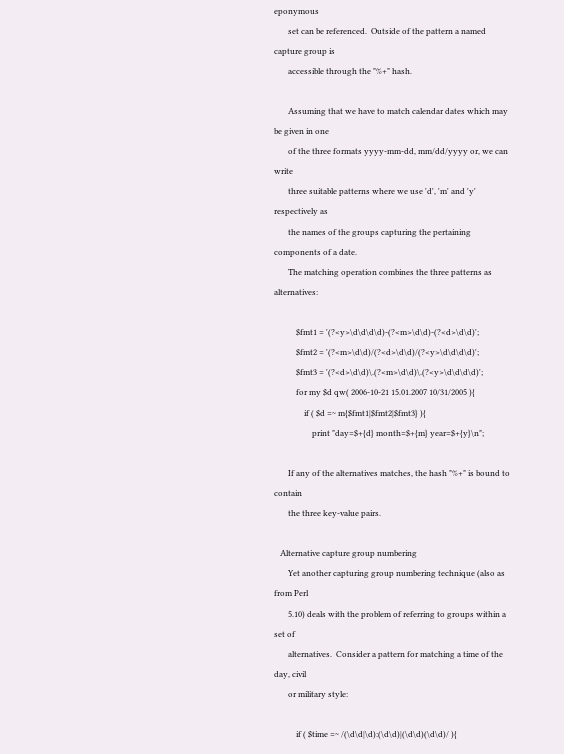eponymous
       set can be referenced.  Outside of the pattern a named capture group is
       accessible through the "%+" hash.

       Assuming that we have to match calendar dates which may be given in one
       of the three formats yyyy-mm-dd, mm/dd/yyyy or, we can write
       three suitable patterns where we use 'd', 'm' and 'y' respectively as
       the names of the groups capturing the pertaining components of a date.
       The matching operation combines the three patterns as alternatives:

           $fmt1 = '(?<y>\d\d\d\d)-(?<m>\d\d)-(?<d>\d\d)';
           $fmt2 = '(?<m>\d\d)/(?<d>\d\d)/(?<y>\d\d\d\d)';
           $fmt3 = '(?<d>\d\d)\.(?<m>\d\d)\.(?<y>\d\d\d\d)';
           for my $d qw( 2006-10-21 15.01.2007 10/31/2005 ){
               if ( $d =~ m{$fmt1|$fmt2|$fmt3} ){
                   print "day=$+{d} month=$+{m} year=$+{y}\n";

       If any of the alternatives matches, the hash "%+" is bound to contain
       the three key-value pairs.

   Alternative capture group numbering
       Yet another capturing group numbering technique (also as from Perl
       5.10) deals with the problem of referring to groups within a set of
       alternatives.  Consider a pattern for matching a time of the day, civil
       or military style:

           if ( $time =~ /(\d\d|\d):(\d\d)|(\d\d)(\d\d)/ ){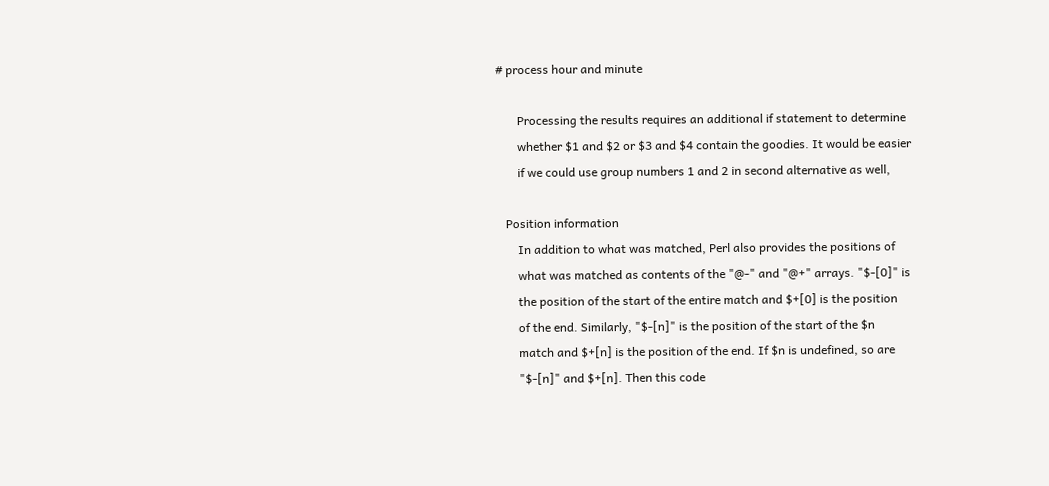# process hour and minute

       Processing the results requires an additional if statement to determine
       whether $1 and $2 or $3 and $4 contain the goodies. It would be easier
       if we could use group numbers 1 and 2 in second alternative as well,

   Position information
       In addition to what was matched, Perl also provides the positions of
       what was matched as contents of the "@-" and "@+" arrays. "$-[0]" is
       the position of the start of the entire match and $+[0] is the position
       of the end. Similarly, "$-[n]" is the position of the start of the $n
       match and $+[n] is the position of the end. If $n is undefined, so are
       "$-[n]" and $+[n]. Then this code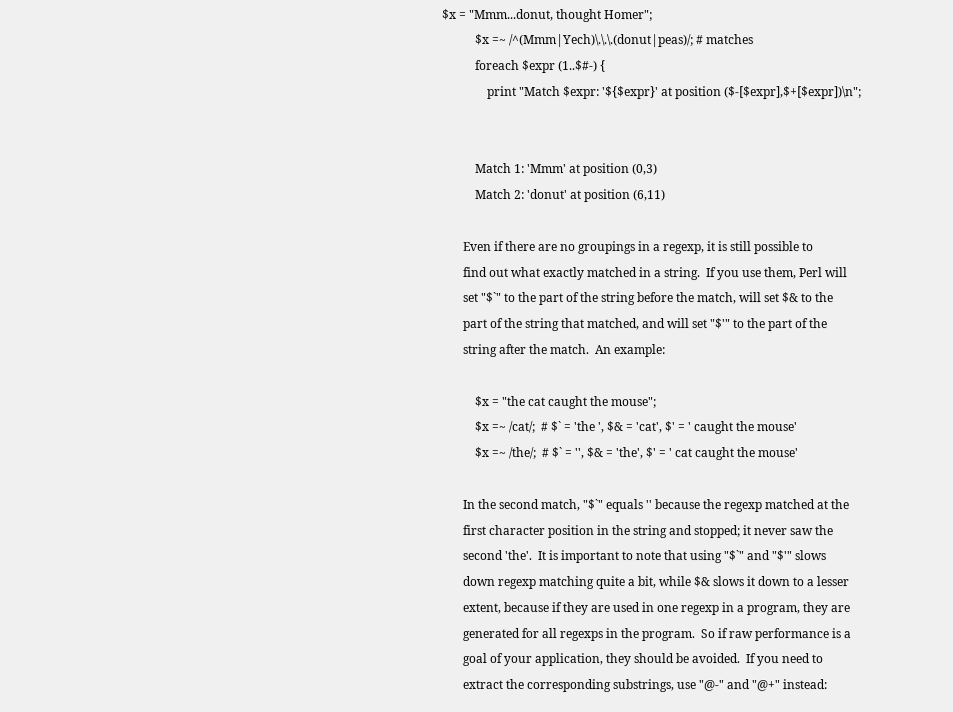$x = "Mmm...donut, thought Homer";
           $x =~ /^(Mmm|Yech)\.\.\.(donut|peas)/; # matches
           foreach $expr (1..$#-) {
               print "Match $expr: '${$expr}' at position ($-[$expr],$+[$expr])\n";


           Match 1: 'Mmm' at position (0,3)
           Match 2: 'donut' at position (6,11)

       Even if there are no groupings in a regexp, it is still possible to
       find out what exactly matched in a string.  If you use them, Perl will
       set "$`" to the part of the string before the match, will set $& to the
       part of the string that matched, and will set "$'" to the part of the
       string after the match.  An example:

           $x = "the cat caught the mouse";
           $x =~ /cat/;  # $` = 'the ', $& = 'cat', $' = ' caught the mouse'
           $x =~ /the/;  # $` = '', $& = 'the', $' = ' cat caught the mouse'

       In the second match, "$`" equals '' because the regexp matched at the
       first character position in the string and stopped; it never saw the
       second 'the'.  It is important to note that using "$`" and "$'" slows
       down regexp matching quite a bit, while $& slows it down to a lesser
       extent, because if they are used in one regexp in a program, they are
       generated for all regexps in the program.  So if raw performance is a
       goal of your application, they should be avoided.  If you need to
       extract the corresponding substrings, use "@-" and "@+" instead: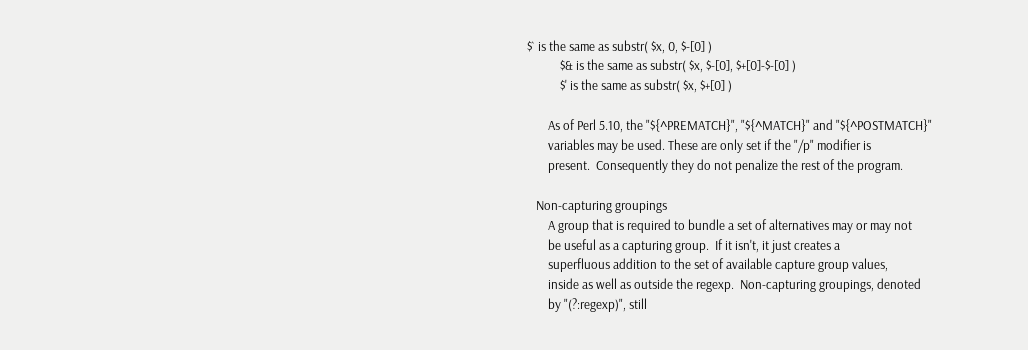$` is the same as substr( $x, 0, $-[0] )
           $& is the same as substr( $x, $-[0], $+[0]-$-[0] )
           $' is the same as substr( $x, $+[0] )

       As of Perl 5.10, the "${^PREMATCH}", "${^MATCH}" and "${^POSTMATCH}"
       variables may be used. These are only set if the "/p" modifier is
       present.  Consequently they do not penalize the rest of the program.

   Non-capturing groupings
       A group that is required to bundle a set of alternatives may or may not
       be useful as a capturing group.  If it isn't, it just creates a
       superfluous addition to the set of available capture group values,
       inside as well as outside the regexp.  Non-capturing groupings, denoted
       by "(?:regexp)", still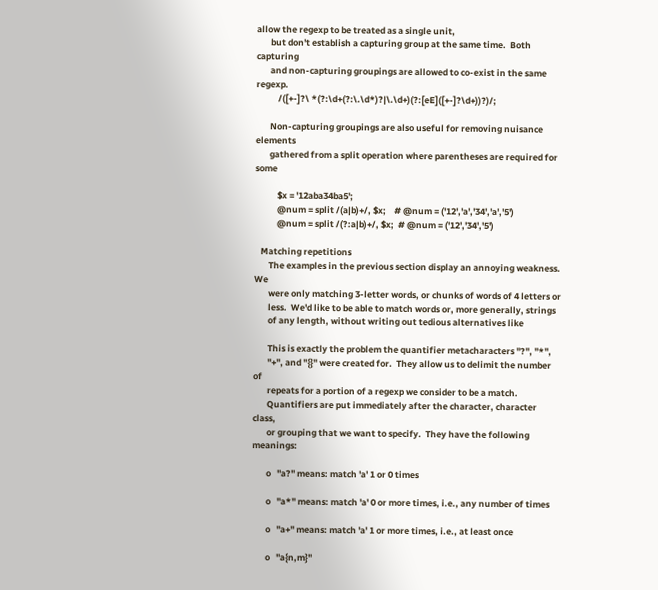allow the regexp to be treated as a single unit,
       but don't establish a capturing group at the same time.  Both capturing
       and non-capturing groupings are allowed to co-exist in the same regexp.
           /([+-]?\ *(?:\d+(?:\.\d*)?|\.\d+)(?:[eE]([+-]?\d+))?)/;

       Non-capturing groupings are also useful for removing nuisance elements
       gathered from a split operation where parentheses are required for some

           $x = '12aba34ba5';
           @num = split /(a|b)+/, $x;    # @num = ('12','a','34','a','5')
           @num = split /(?:a|b)+/, $x;  # @num = ('12','34','5')

   Matching repetitions
       The examples in the previous section display an annoying weakness.  We
       were only matching 3-letter words, or chunks of words of 4 letters or
       less.  We'd like to be able to match words or, more generally, strings
       of any length, without writing out tedious alternatives like

       This is exactly the problem the quantifier metacharacters "?", "*",
       "+", and "{}" were created for.  They allow us to delimit the number of
       repeats for a portion of a regexp we consider to be a match.
       Quantifiers are put immediately after the character, character class,
       or grouping that we want to specify.  They have the following meanings:

       o   "a?" means: match 'a' 1 or 0 times

       o   "a*" means: match 'a' 0 or more times, i.e., any number of times

       o   "a+" means: match 'a' 1 or more times, i.e., at least once

       o   "a{n,m}"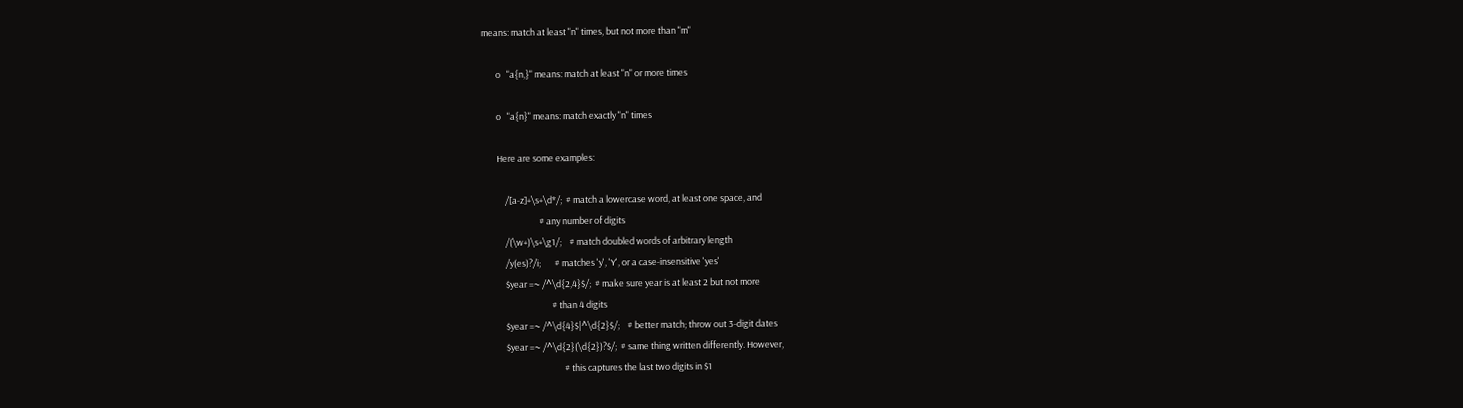means: match at least "n" times, but not more than "m"

       o   "a{n,}" means: match at least "n" or more times

       o   "a{n}" means: match exactly "n" times

       Here are some examples:

           /[a-z]+\s+\d*/;  # match a lowercase word, at least one space, and
                            # any number of digits
           /(\w+)\s+\g1/;    # match doubled words of arbitrary length
           /y(es)?/i;       # matches 'y', 'Y', or a case-insensitive 'yes'
           $year =~ /^\d{2,4}$/;  # make sure year is at least 2 but not more
                                  # than 4 digits
           $year =~ /^\d{4}$|^\d{2}$/;    # better match; throw out 3-digit dates
           $year =~ /^\d{2}(\d{2})?$/;  # same thing written differently. However,
                                        # this captures the last two digits in $1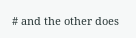# and the other does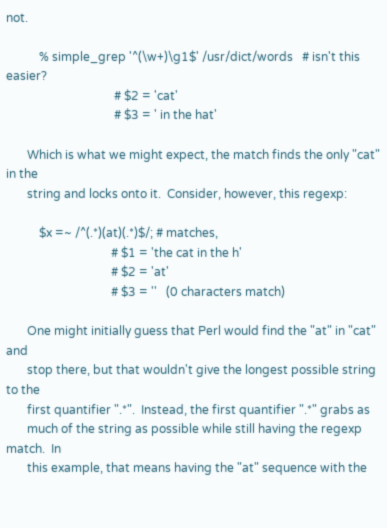not.

           % simple_grep '^(\w+)\g1$' /usr/dict/words   # isn't this easier?
                                    # $2 = 'cat'
                                    # $3 = ' in the hat'

       Which is what we might expect, the match finds the only "cat" in the
       string and locks onto it.  Consider, however, this regexp:

           $x =~ /^(.*)(at)(.*)$/; # matches,
                                   # $1 = 'the cat in the h'
                                   # $2 = 'at'
                                   # $3 = ''   (0 characters match)

       One might initially guess that Perl would find the "at" in "cat" and
       stop there, but that wouldn't give the longest possible string to the
       first quantifier ".*".  Instead, the first quantifier ".*" grabs as
       much of the string as possible while still having the regexp match.  In
       this example, that means having the "at" sequence with the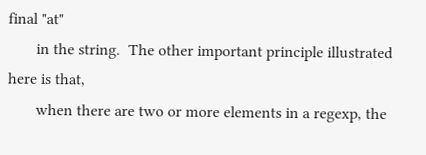final "at"
       in the string.  The other important principle illustrated here is that,
       when there are two or more elements in a regexp, the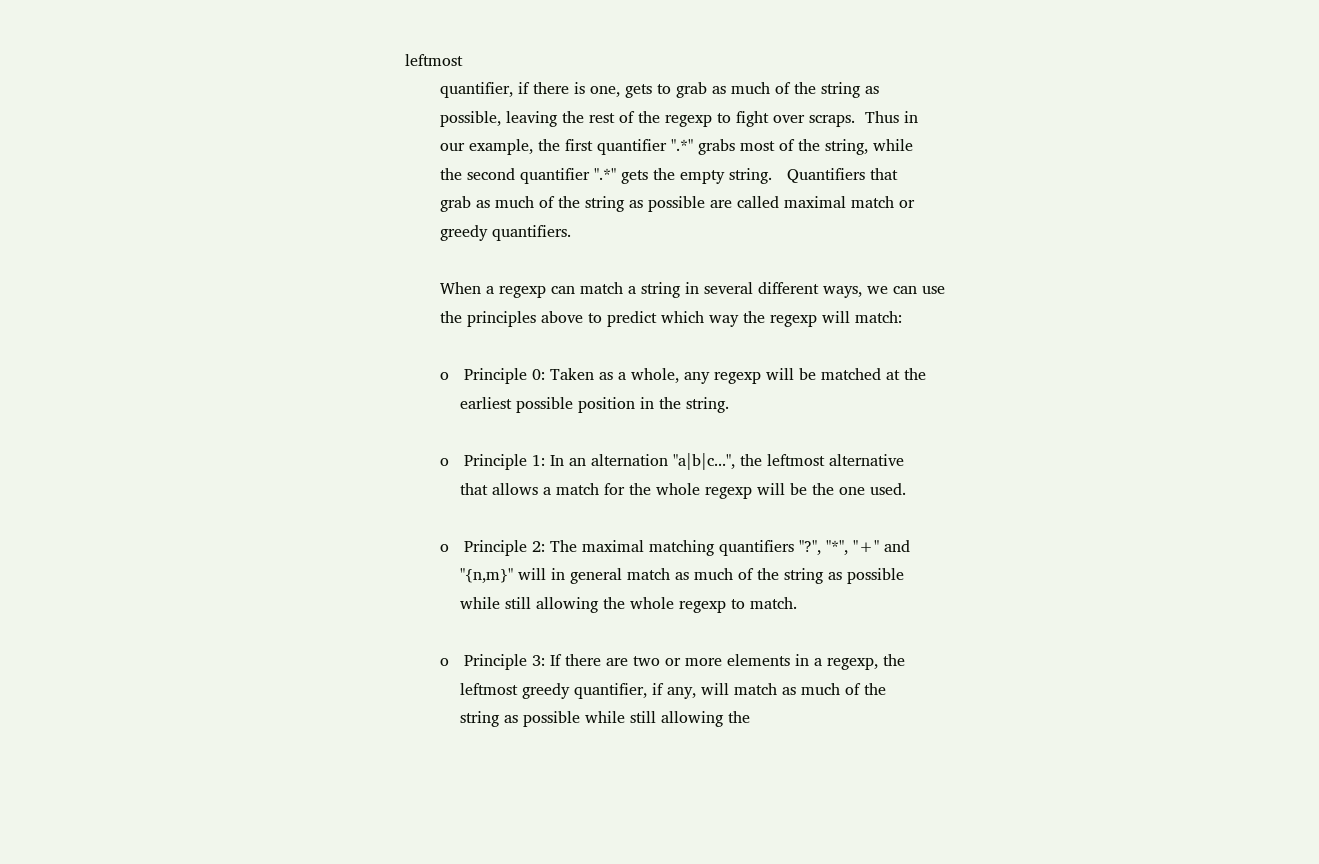leftmost
       quantifier, if there is one, gets to grab as much of the string as
       possible, leaving the rest of the regexp to fight over scraps.  Thus in
       our example, the first quantifier ".*" grabs most of the string, while
       the second quantifier ".*" gets the empty string.   Quantifiers that
       grab as much of the string as possible are called maximal match or
       greedy quantifiers.

       When a regexp can match a string in several different ways, we can use
       the principles above to predict which way the regexp will match:

       o   Principle 0: Taken as a whole, any regexp will be matched at the
           earliest possible position in the string.

       o   Principle 1: In an alternation "a|b|c...", the leftmost alternative
           that allows a match for the whole regexp will be the one used.

       o   Principle 2: The maximal matching quantifiers "?", "*", "+" and
           "{n,m}" will in general match as much of the string as possible
           while still allowing the whole regexp to match.

       o   Principle 3: If there are two or more elements in a regexp, the
           leftmost greedy quantifier, if any, will match as much of the
           string as possible while still allowing the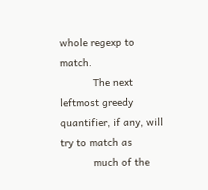whole regexp to match.
           The next leftmost greedy quantifier, if any, will try to match as
           much of the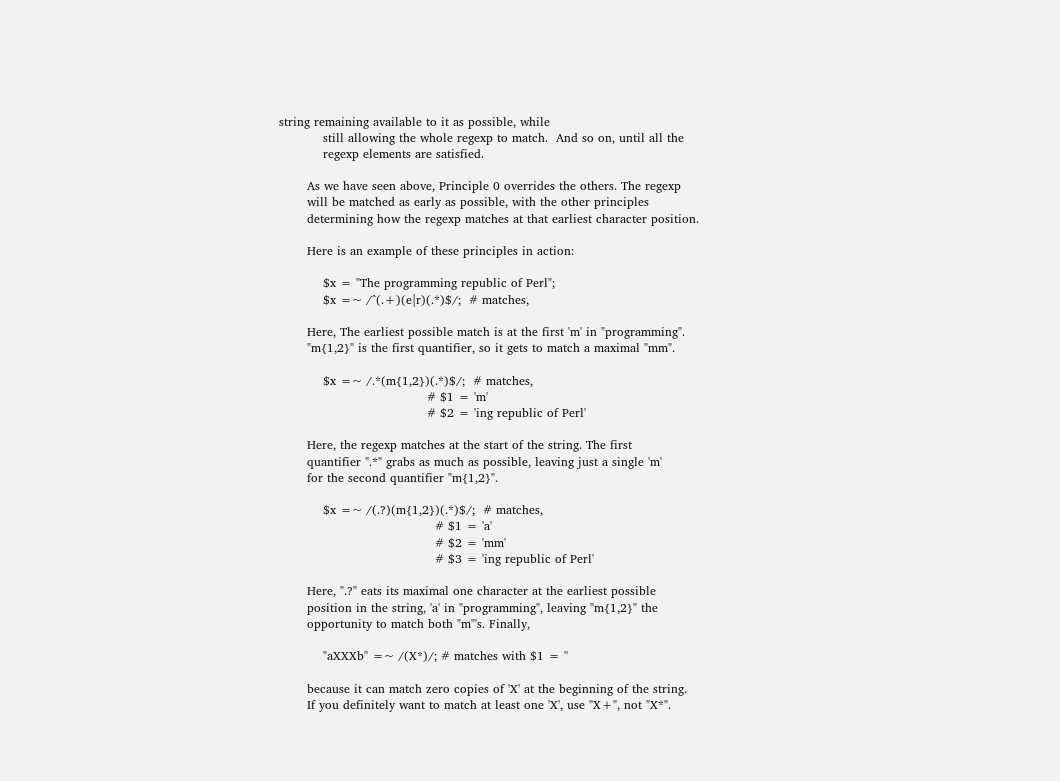string remaining available to it as possible, while
           still allowing the whole regexp to match.  And so on, until all the
           regexp elements are satisfied.

       As we have seen above, Principle 0 overrides the others. The regexp
       will be matched as early as possible, with the other principles
       determining how the regexp matches at that earliest character position.

       Here is an example of these principles in action:

           $x = "The programming republic of Perl";
           $x =~ /^(.+)(e|r)(.*)$/;  # matches,

       Here, The earliest possible match is at the first 'm' in "programming".
       "m{1,2}" is the first quantifier, so it gets to match a maximal "mm".

           $x =~ /.*(m{1,2})(.*)$/;  # matches,
                                     # $1 = 'm'
                                     # $2 = 'ing republic of Perl'

       Here, the regexp matches at the start of the string. The first
       quantifier ".*" grabs as much as possible, leaving just a single 'm'
       for the second quantifier "m{1,2}".

           $x =~ /(.?)(m{1,2})(.*)$/;  # matches,
                                       # $1 = 'a'
                                       # $2 = 'mm'
                                       # $3 = 'ing republic of Perl'

       Here, ".?" eats its maximal one character at the earliest possible
       position in the string, 'a' in "programming", leaving "m{1,2}" the
       opportunity to match both "m"'s. Finally,

           "aXXXb" =~ /(X*)/; # matches with $1 = ''

       because it can match zero copies of 'X' at the beginning of the string.
       If you definitely want to match at least one 'X', use "X+", not "X*".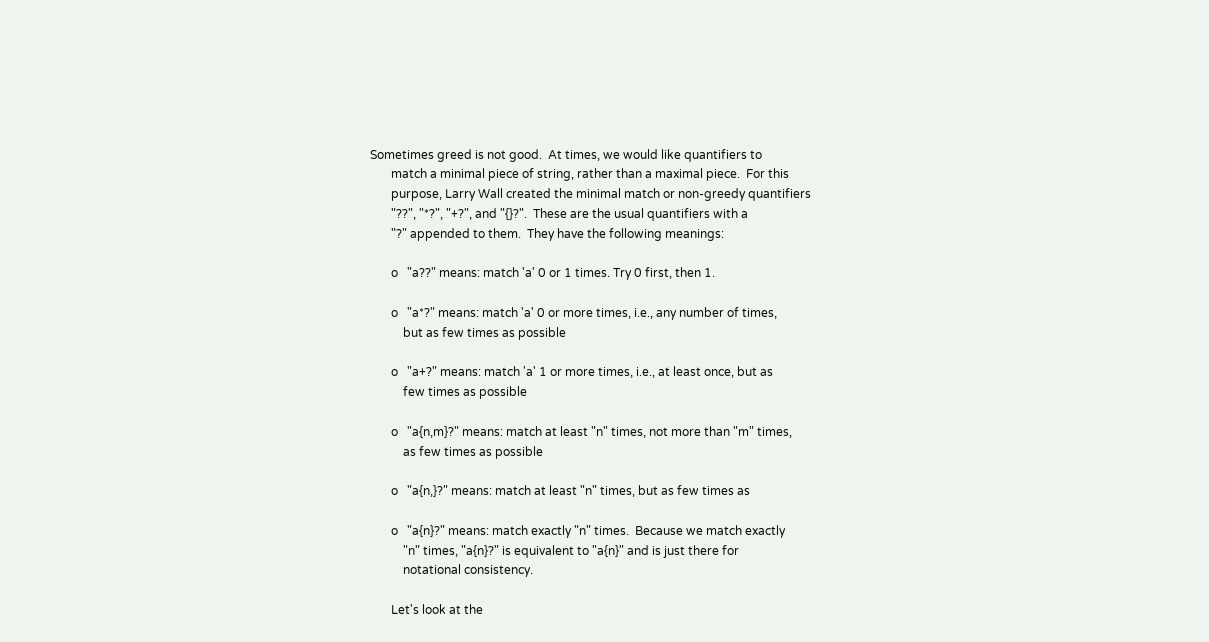Sometimes greed is not good.  At times, we would like quantifiers to
       match a minimal piece of string, rather than a maximal piece.  For this
       purpose, Larry Wall created the minimal match or non-greedy quantifiers
       "??", "*?", "+?", and "{}?".  These are the usual quantifiers with a
       "?" appended to them.  They have the following meanings:

       o   "a??" means: match 'a' 0 or 1 times. Try 0 first, then 1.

       o   "a*?" means: match 'a' 0 or more times, i.e., any number of times,
           but as few times as possible

       o   "a+?" means: match 'a' 1 or more times, i.e., at least once, but as
           few times as possible

       o   "a{n,m}?" means: match at least "n" times, not more than "m" times,
           as few times as possible

       o   "a{n,}?" means: match at least "n" times, but as few times as

       o   "a{n}?" means: match exactly "n" times.  Because we match exactly
           "n" times, "a{n}?" is equivalent to "a{n}" and is just there for
           notational consistency.

       Let's look at the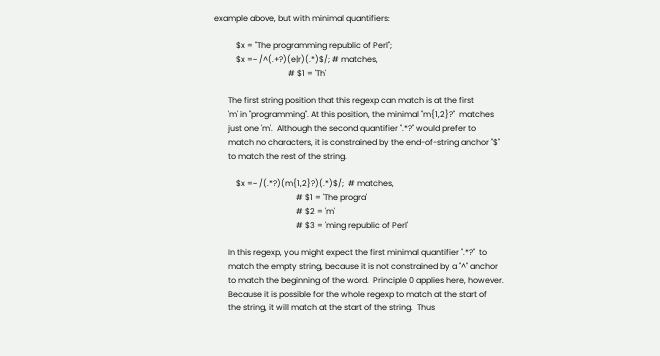example above, but with minimal quantifiers:

           $x = "The programming republic of Perl";
           $x =~ /^(.+?)(e|r)(.*)$/; # matches,
                                     # $1 = 'Th'

       The first string position that this regexp can match is at the first
       'm' in "programming". At this position, the minimal "m{1,2}?"  matches
       just one 'm'.  Although the second quantifier ".*?" would prefer to
       match no characters, it is constrained by the end-of-string anchor "$"
       to match the rest of the string.

           $x =~ /(.*?)(m{1,2}?)(.*)$/;  # matches,
                                         # $1 = 'The progra'
                                         # $2 = 'm'
                                         # $3 = 'ming republic of Perl'

       In this regexp, you might expect the first minimal quantifier ".*?"  to
       match the empty string, because it is not constrained by a "^" anchor
       to match the beginning of the word.  Principle 0 applies here, however.
       Because it is possible for the whole regexp to match at the start of
       the string, it will match at the start of the string.  Thus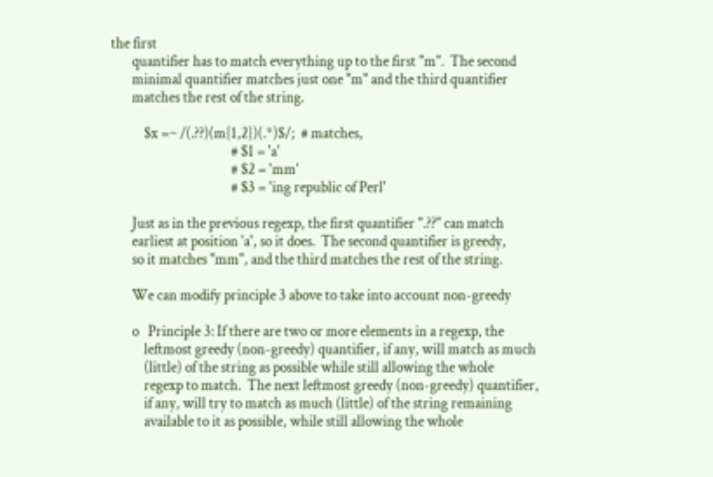the first
       quantifier has to match everything up to the first "m".  The second
       minimal quantifier matches just one "m" and the third quantifier
       matches the rest of the string.

           $x =~ /(.??)(m{1,2})(.*)$/;  # matches,
                                        # $1 = 'a'
                                        # $2 = 'mm'
                                        # $3 = 'ing republic of Perl'

       Just as in the previous regexp, the first quantifier ".??" can match
       earliest at position 'a', so it does.  The second quantifier is greedy,
       so it matches "mm", and the third matches the rest of the string.

       We can modify principle 3 above to take into account non-greedy

       o   Principle 3: If there are two or more elements in a regexp, the
           leftmost greedy (non-greedy) quantifier, if any, will match as much
           (little) of the string as possible while still allowing the whole
           regexp to match.  The next leftmost greedy (non-greedy) quantifier,
           if any, will try to match as much (little) of the string remaining
           available to it as possible, while still allowing the whole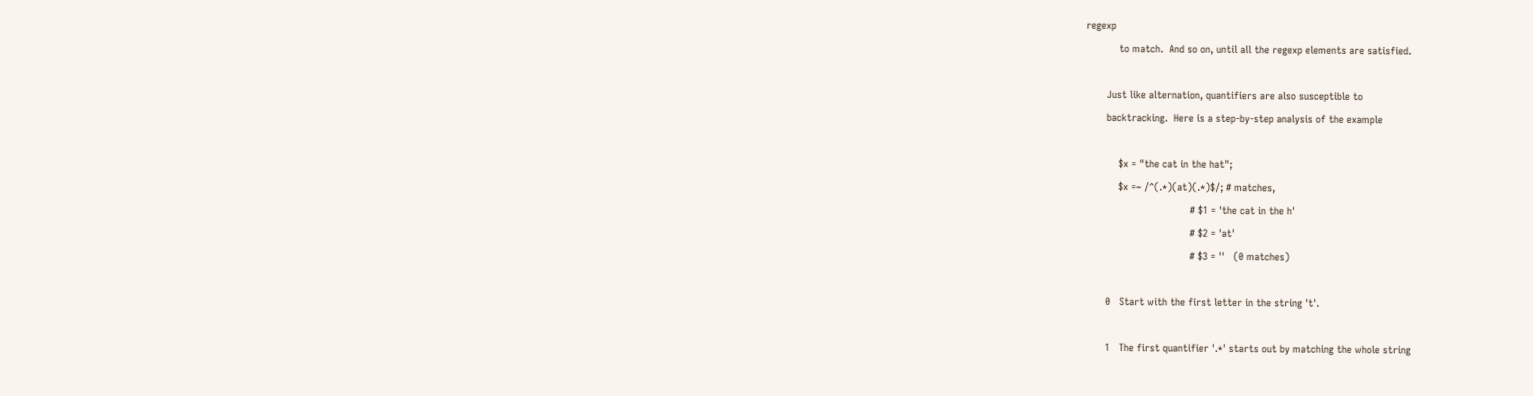regexp
           to match.  And so on, until all the regexp elements are satisfied.

       Just like alternation, quantifiers are also susceptible to
       backtracking.  Here is a step-by-step analysis of the example

           $x = "the cat in the hat";
           $x =~ /^(.*)(at)(.*)$/; # matches,
                                   # $1 = 'the cat in the h'
                                   # $2 = 'at'
                                   # $3 = ''   (0 matches)

       0   Start with the first letter in the string 't'.

       1   The first quantifier '.*' starts out by matching the whole string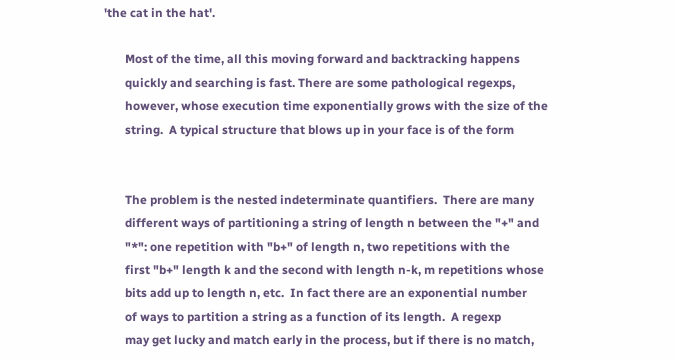'the cat in the hat'.

       Most of the time, all this moving forward and backtracking happens
       quickly and searching is fast. There are some pathological regexps,
       however, whose execution time exponentially grows with the size of the
       string.  A typical structure that blows up in your face is of the form


       The problem is the nested indeterminate quantifiers.  There are many
       different ways of partitioning a string of length n between the "+" and
       "*": one repetition with "b+" of length n, two repetitions with the
       first "b+" length k and the second with length n-k, m repetitions whose
       bits add up to length n, etc.  In fact there are an exponential number
       of ways to partition a string as a function of its length.  A regexp
       may get lucky and match early in the process, but if there is no match,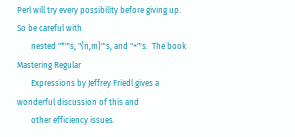Perl will try every possibility before giving up.  So be careful with
       nested "*"'s, "{n,m}"'s, and "+"'s.  The book Mastering Regular
       Expressions by Jeffrey Friedl gives a wonderful discussion of this and
       other efficiency issues.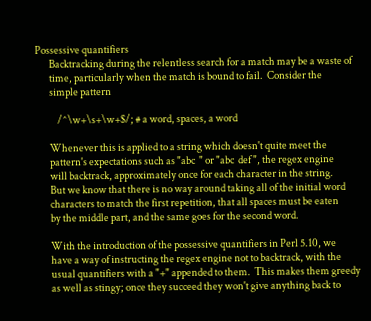Possessive quantifiers
       Backtracking during the relentless search for a match may be a waste of
       time, particularly when the match is bound to fail.  Consider the
       simple pattern

           /^\w+\s+\w+$/; # a word, spaces, a word

       Whenever this is applied to a string which doesn't quite meet the
       pattern's expectations such as "abc  " or "abc  def ", the regex engine
       will backtrack, approximately once for each character in the string.
       But we know that there is no way around taking all of the initial word
       characters to match the first repetition, that all spaces must be eaten
       by the middle part, and the same goes for the second word.

       With the introduction of the possessive quantifiers in Perl 5.10, we
       have a way of instructing the regex engine not to backtrack, with the
       usual quantifiers with a "+" appended to them.  This makes them greedy
       as well as stingy; once they succeed they won't give anything back to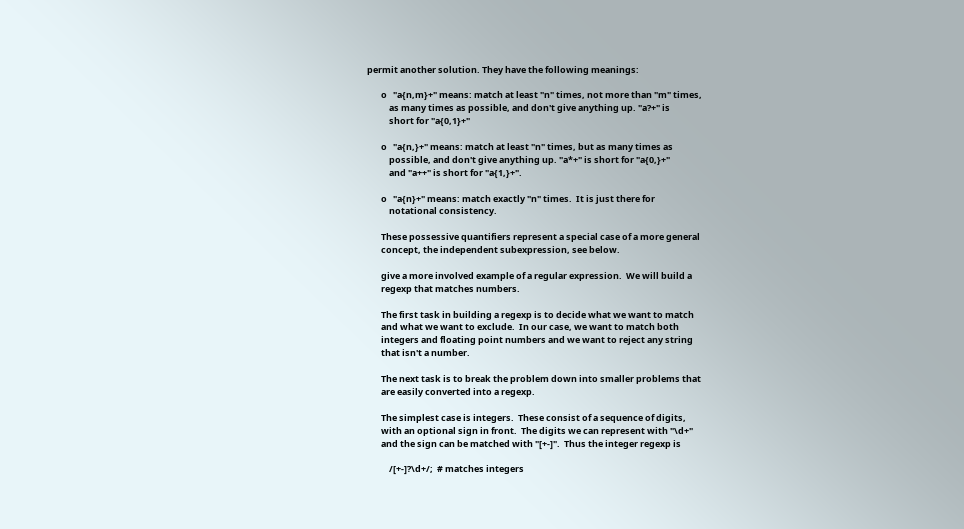permit another solution. They have the following meanings:

       o   "a{n,m}+" means: match at least "n" times, not more than "m" times,
           as many times as possible, and don't give anything up. "a?+" is
           short for "a{0,1}+"

       o   "a{n,}+" means: match at least "n" times, but as many times as
           possible, and don't give anything up. "a*+" is short for "a{0,}+"
           and "a++" is short for "a{1,}+".

       o   "a{n}+" means: match exactly "n" times.  It is just there for
           notational consistency.

       These possessive quantifiers represent a special case of a more general
       concept, the independent subexpression, see below.

       give a more involved example of a regular expression.  We will build a
       regexp that matches numbers.

       The first task in building a regexp is to decide what we want to match
       and what we want to exclude.  In our case, we want to match both
       integers and floating point numbers and we want to reject any string
       that isn't a number.

       The next task is to break the problem down into smaller problems that
       are easily converted into a regexp.

       The simplest case is integers.  These consist of a sequence of digits,
       with an optional sign in front.  The digits we can represent with "\d+"
       and the sign can be matched with "[+-]".  Thus the integer regexp is

           /[+-]?\d+/;  # matches integers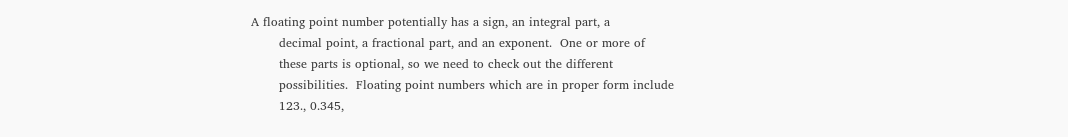A floating point number potentially has a sign, an integral part, a
       decimal point, a fractional part, and an exponent.  One or more of
       these parts is optional, so we need to check out the different
       possibilities.  Floating point numbers which are in proper form include
       123., 0.345,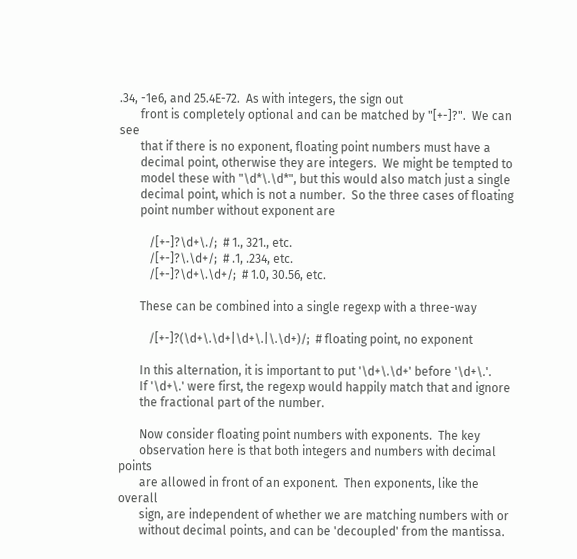.34, -1e6, and 25.4E-72.  As with integers, the sign out
       front is completely optional and can be matched by "[+-]?".  We can see
       that if there is no exponent, floating point numbers must have a
       decimal point, otherwise they are integers.  We might be tempted to
       model these with "\d*\.\d*", but this would also match just a single
       decimal point, which is not a number.  So the three cases of floating
       point number without exponent are

          /[+-]?\d+\./;  # 1., 321., etc.
          /[+-]?\.\d+/;  # .1, .234, etc.
          /[+-]?\d+\.\d+/;  # 1.0, 30.56, etc.

       These can be combined into a single regexp with a three-way

          /[+-]?(\d+\.\d+|\d+\.|\.\d+)/;  # floating point, no exponent

       In this alternation, it is important to put '\d+\.\d+' before '\d+\.'.
       If '\d+\.' were first, the regexp would happily match that and ignore
       the fractional part of the number.

       Now consider floating point numbers with exponents.  The key
       observation here is that both integers and numbers with decimal points
       are allowed in front of an exponent.  Then exponents, like the overall
       sign, are independent of whether we are matching numbers with or
       without decimal points, and can be 'decoupled' from the mantissa.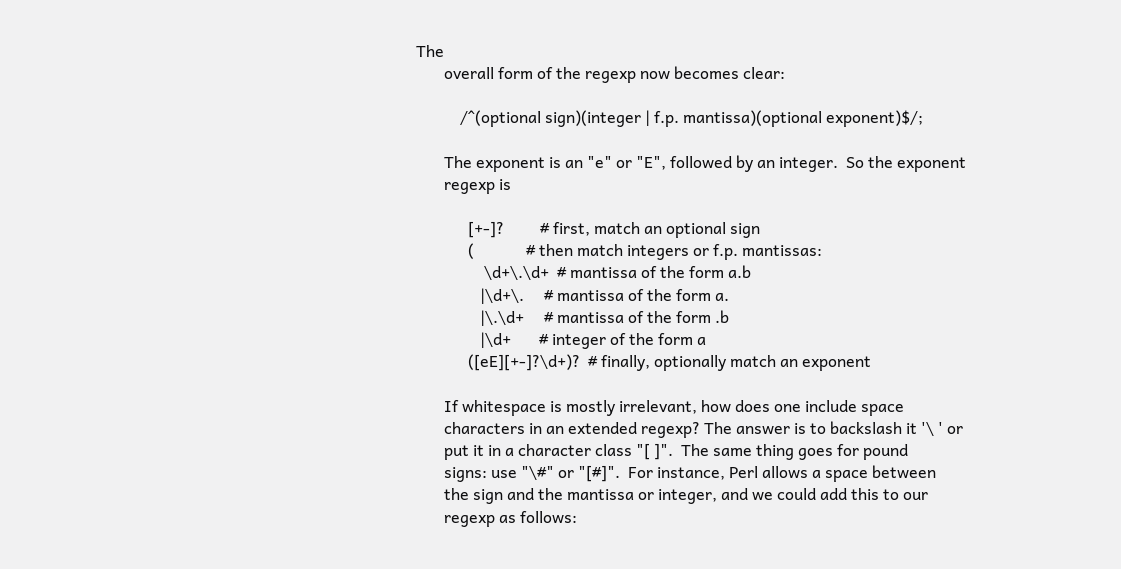The
       overall form of the regexp now becomes clear:

           /^(optional sign)(integer | f.p. mantissa)(optional exponent)$/;

       The exponent is an "e" or "E", followed by an integer.  So the exponent
       regexp is

             [+-]?         # first, match an optional sign
             (             # then match integers or f.p. mantissas:
                 \d+\.\d+  # mantissa of the form a.b
                |\d+\.     # mantissa of the form a.
                |\.\d+     # mantissa of the form .b
                |\d+       # integer of the form a
             ([eE][+-]?\d+)?  # finally, optionally match an exponent

       If whitespace is mostly irrelevant, how does one include space
       characters in an extended regexp? The answer is to backslash it '\ ' or
       put it in a character class "[ ]".  The same thing goes for pound
       signs: use "\#" or "[#]".  For instance, Perl allows a space between
       the sign and the mantissa or integer, and we could add this to our
       regexp as follows: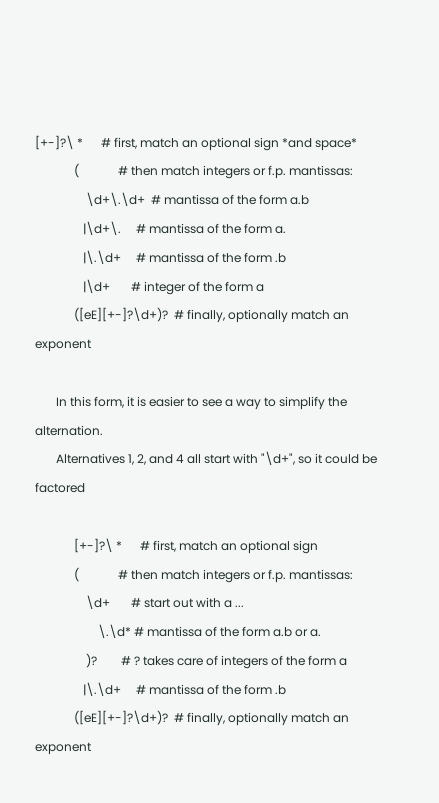[+-]?\ *      # first, match an optional sign *and space*
             (             # then match integers or f.p. mantissas:
                 \d+\.\d+  # mantissa of the form a.b
                |\d+\.     # mantissa of the form a.
                |\.\d+     # mantissa of the form .b
                |\d+       # integer of the form a
             ([eE][+-]?\d+)?  # finally, optionally match an exponent

       In this form, it is easier to see a way to simplify the alternation.
       Alternatives 1, 2, and 4 all start with "\d+", so it could be factored

             [+-]?\ *      # first, match an optional sign
             (             # then match integers or f.p. mantissas:
                 \d+       # start out with a ...
                     \.\d* # mantissa of the form a.b or a.
                 )?        # ? takes care of integers of the form a
                |\.\d+     # mantissa of the form .b
             ([eE][+-]?\d+)?  # finally, optionally match an exponent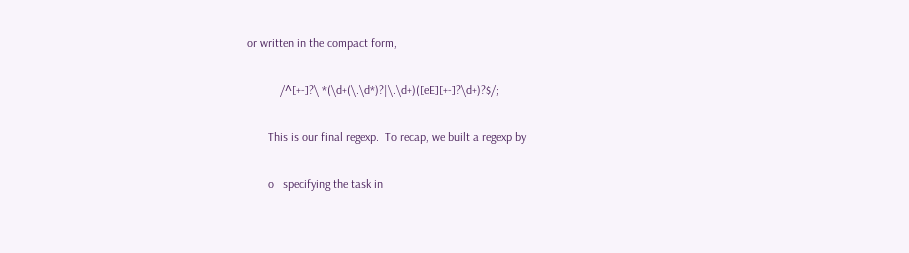or written in the compact form,

           /^[+-]?\ *(\d+(\.\d*)?|\.\d+)([eE][+-]?\d+)?$/;

       This is our final regexp.  To recap, we built a regexp by

       o   specifying the task in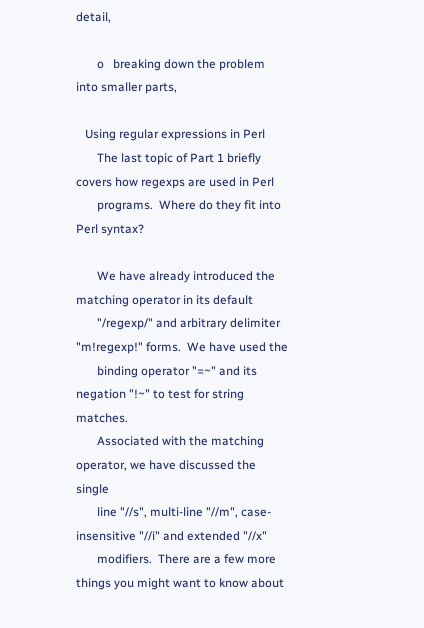detail,

       o   breaking down the problem into smaller parts,

   Using regular expressions in Perl
       The last topic of Part 1 briefly covers how regexps are used in Perl
       programs.  Where do they fit into Perl syntax?

       We have already introduced the matching operator in its default
       "/regexp/" and arbitrary delimiter "m!regexp!" forms.  We have used the
       binding operator "=~" and its negation "!~" to test for string matches.
       Associated with the matching operator, we have discussed the single
       line "//s", multi-line "//m", case-insensitive "//i" and extended "//x"
       modifiers.  There are a few more things you might want to know about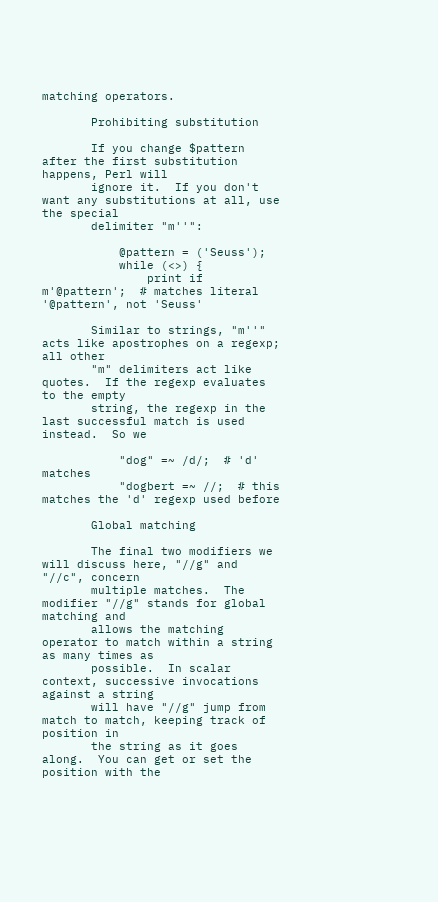matching operators.

       Prohibiting substitution

       If you change $pattern after the first substitution happens, Perl will
       ignore it.  If you don't want any substitutions at all, use the special
       delimiter "m''":

           @pattern = ('Seuss');
           while (<>) {
               print if m'@pattern';  # matches literal '@pattern', not 'Seuss'

       Similar to strings, "m''" acts like apostrophes on a regexp; all other
       "m" delimiters act like quotes.  If the regexp evaluates to the empty
       string, the regexp in the last successful match is used instead.  So we

           "dog" =~ /d/;  # 'd' matches
           "dogbert =~ //;  # this matches the 'd' regexp used before

       Global matching

       The final two modifiers we will discuss here, "//g" and "//c", concern
       multiple matches.  The modifier "//g" stands for global matching and
       allows the matching operator to match within a string as many times as
       possible.  In scalar context, successive invocations against a string
       will have "//g" jump from match to match, keeping track of position in
       the string as it goes along.  You can get or set the position with the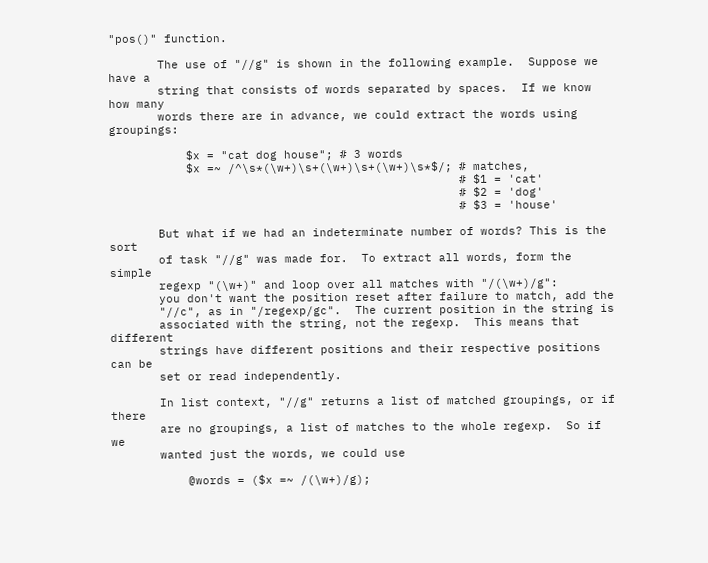"pos()" function.

       The use of "//g" is shown in the following example.  Suppose we have a
       string that consists of words separated by spaces.  If we know how many
       words there are in advance, we could extract the words using groupings:

           $x = "cat dog house"; # 3 words
           $x =~ /^\s*(\w+)\s+(\w+)\s+(\w+)\s*$/; # matches,
                                                  # $1 = 'cat'
                                                  # $2 = 'dog'
                                                  # $3 = 'house'

       But what if we had an indeterminate number of words? This is the sort
       of task "//g" was made for.  To extract all words, form the simple
       regexp "(\w+)" and loop over all matches with "/(\w+)/g":
       you don't want the position reset after failure to match, add the
       "//c", as in "/regexp/gc".  The current position in the string is
       associated with the string, not the regexp.  This means that different
       strings have different positions and their respective positions can be
       set or read independently.

       In list context, "//g" returns a list of matched groupings, or if there
       are no groupings, a list of matches to the whole regexp.  So if we
       wanted just the words, we could use

           @words = ($x =~ /(\w+)/g);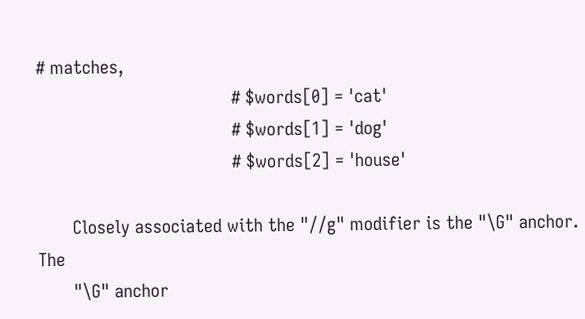# matches,
                                       # $words[0] = 'cat'
                                       # $words[1] = 'dog'
                                       # $words[2] = 'house'

       Closely associated with the "//g" modifier is the "\G" anchor.  The
       "\G" anchor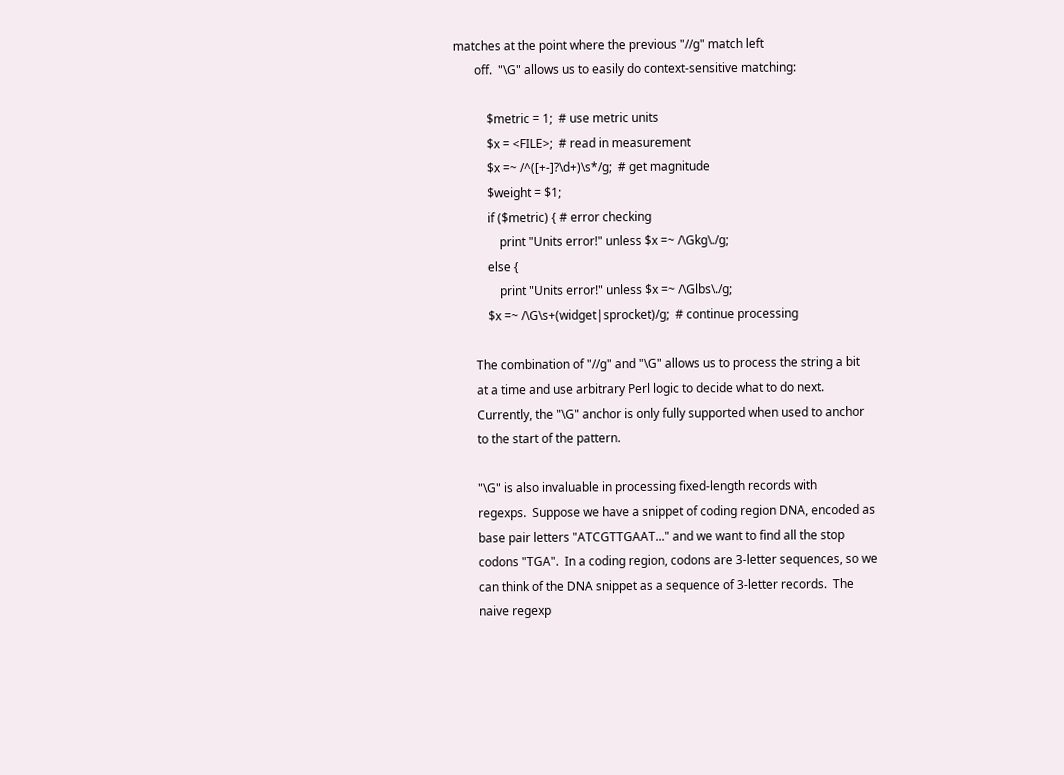matches at the point where the previous "//g" match left
       off.  "\G" allows us to easily do context-sensitive matching:

           $metric = 1;  # use metric units
           $x = <FILE>;  # read in measurement
           $x =~ /^([+-]?\d+)\s*/g;  # get magnitude
           $weight = $1;
           if ($metric) { # error checking
               print "Units error!" unless $x =~ /\Gkg\./g;
           else {
               print "Units error!" unless $x =~ /\Glbs\./g;
           $x =~ /\G\s+(widget|sprocket)/g;  # continue processing

       The combination of "//g" and "\G" allows us to process the string a bit
       at a time and use arbitrary Perl logic to decide what to do next.
       Currently, the "\G" anchor is only fully supported when used to anchor
       to the start of the pattern.

       "\G" is also invaluable in processing fixed-length records with
       regexps.  Suppose we have a snippet of coding region DNA, encoded as
       base pair letters "ATCGTTGAAT..." and we want to find all the stop
       codons "TGA".  In a coding region, codons are 3-letter sequences, so we
       can think of the DNA snippet as a sequence of 3-letter records.  The
       naive regexp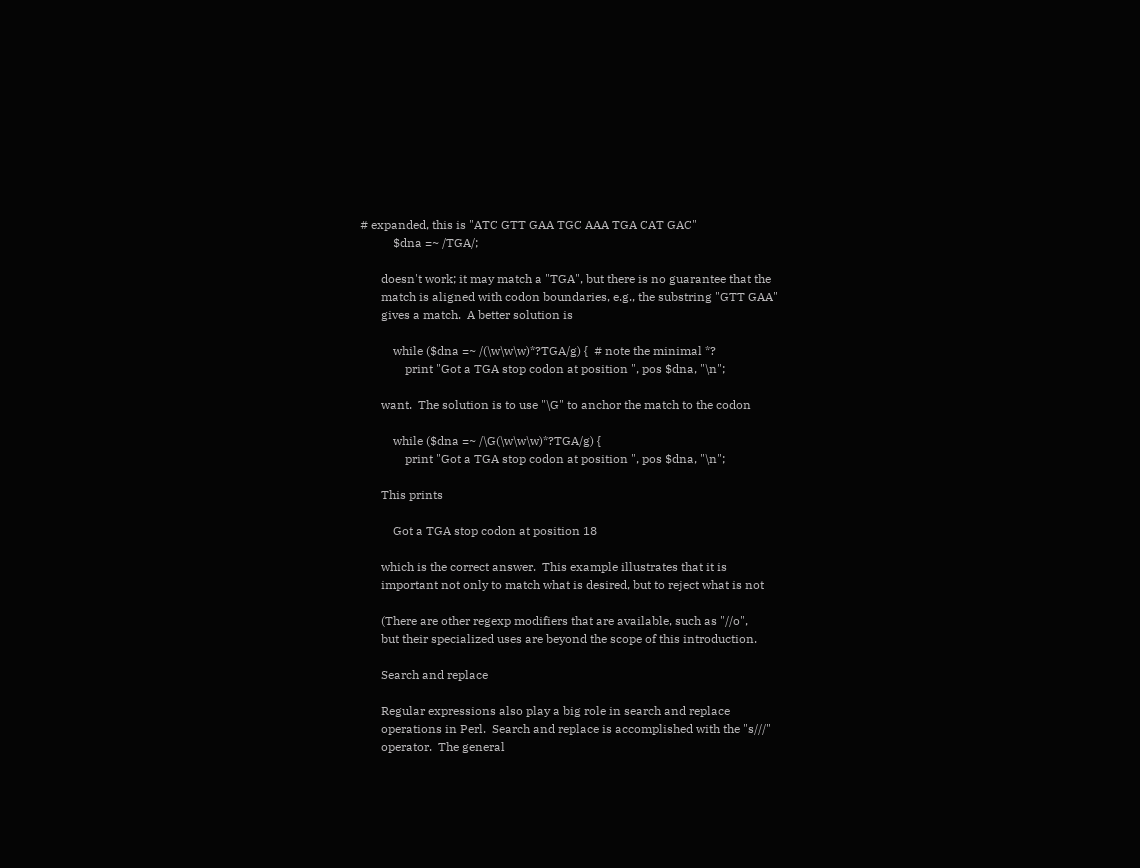# expanded, this is "ATC GTT GAA TGC AAA TGA CAT GAC"
           $dna =~ /TGA/;

       doesn't work; it may match a "TGA", but there is no guarantee that the
       match is aligned with codon boundaries, e.g., the substring "GTT GAA"
       gives a match.  A better solution is

           while ($dna =~ /(\w\w\w)*?TGA/g) {  # note the minimal *?
               print "Got a TGA stop codon at position ", pos $dna, "\n";

       want.  The solution is to use "\G" to anchor the match to the codon

           while ($dna =~ /\G(\w\w\w)*?TGA/g) {
               print "Got a TGA stop codon at position ", pos $dna, "\n";

       This prints

           Got a TGA stop codon at position 18

       which is the correct answer.  This example illustrates that it is
       important not only to match what is desired, but to reject what is not

       (There are other regexp modifiers that are available, such as "//o",
       but their specialized uses are beyond the scope of this introduction.

       Search and replace

       Regular expressions also play a big role in search and replace
       operations in Perl.  Search and replace is accomplished with the "s///"
       operator.  The general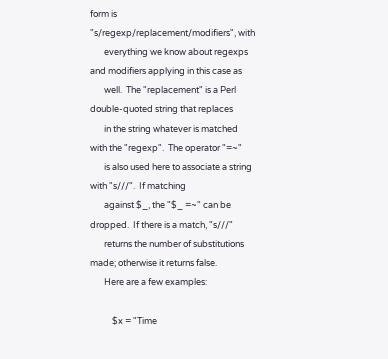form is "s/regexp/replacement/modifiers", with
       everything we know about regexps and modifiers applying in this case as
       well.  The "replacement" is a Perl double-quoted string that replaces
       in the string whatever is matched with the "regexp".  The operator "=~"
       is also used here to associate a string with "s///".  If matching
       against $_, the "$_ =~" can be dropped.  If there is a match, "s///"
       returns the number of substitutions made; otherwise it returns false.
       Here are a few examples:

           $x = "Time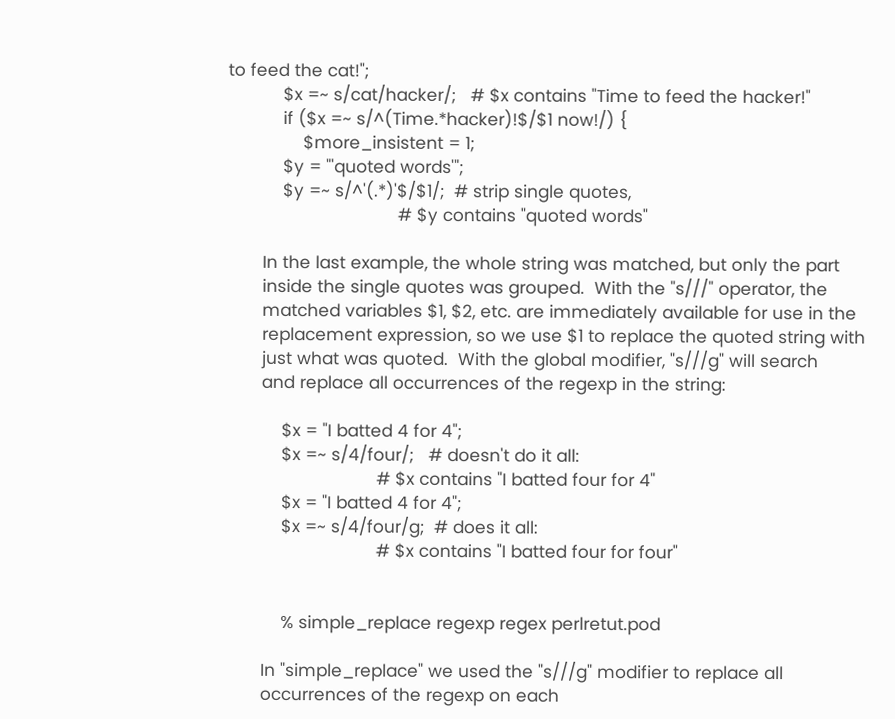to feed the cat!";
           $x =~ s/cat/hacker/;   # $x contains "Time to feed the hacker!"
           if ($x =~ s/^(Time.*hacker)!$/$1 now!/) {
               $more_insistent = 1;
           $y = "'quoted words'";
           $y =~ s/^'(.*)'$/$1/;  # strip single quotes,
                                  # $y contains "quoted words"

       In the last example, the whole string was matched, but only the part
       inside the single quotes was grouped.  With the "s///" operator, the
       matched variables $1, $2, etc. are immediately available for use in the
       replacement expression, so we use $1 to replace the quoted string with
       just what was quoted.  With the global modifier, "s///g" will search
       and replace all occurrences of the regexp in the string:

           $x = "I batted 4 for 4";
           $x =~ s/4/four/;   # doesn't do it all:
                              # $x contains "I batted four for 4"
           $x = "I batted 4 for 4";
           $x =~ s/4/four/g;  # does it all:
                              # $x contains "I batted four for four"


           % simple_replace regexp regex perlretut.pod

       In "simple_replace" we used the "s///g" modifier to replace all
       occurrences of the regexp on each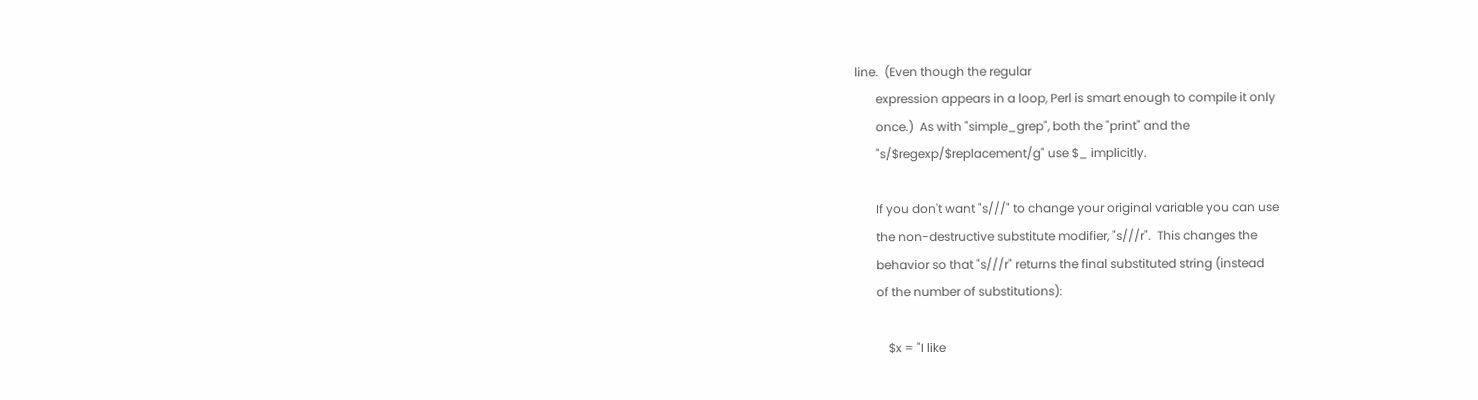line.  (Even though the regular
       expression appears in a loop, Perl is smart enough to compile it only
       once.)  As with "simple_grep", both the "print" and the
       "s/$regexp/$replacement/g" use $_ implicitly.

       If you don't want "s///" to change your original variable you can use
       the non-destructive substitute modifier, "s///r".  This changes the
       behavior so that "s///r" returns the final substituted string (instead
       of the number of substitutions):

           $x = "I like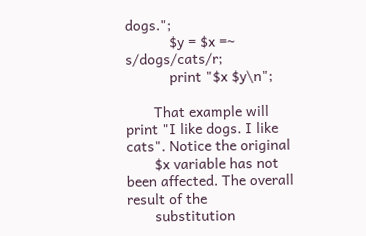dogs.";
           $y = $x =~ s/dogs/cats/r;
           print "$x $y\n";

       That example will print "I like dogs. I like cats". Notice the original
       $x variable has not been affected. The overall result of the
       substitution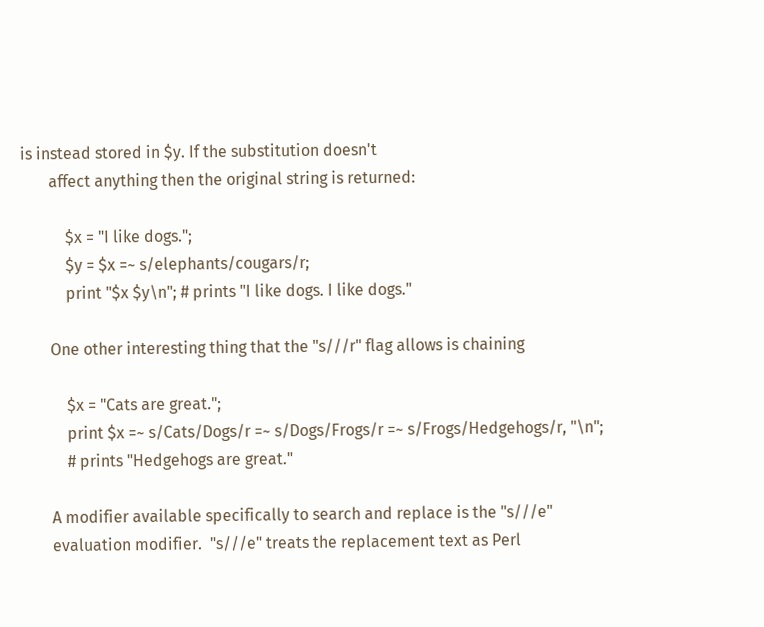is instead stored in $y. If the substitution doesn't
       affect anything then the original string is returned:

           $x = "I like dogs.";
           $y = $x =~ s/elephants/cougars/r;
           print "$x $y\n"; # prints "I like dogs. I like dogs."

       One other interesting thing that the "s///r" flag allows is chaining

           $x = "Cats are great.";
           print $x =~ s/Cats/Dogs/r =~ s/Dogs/Frogs/r =~ s/Frogs/Hedgehogs/r, "\n";
           # prints "Hedgehogs are great."

       A modifier available specifically to search and replace is the "s///e"
       evaluation modifier.  "s///e" treats the replacement text as Perl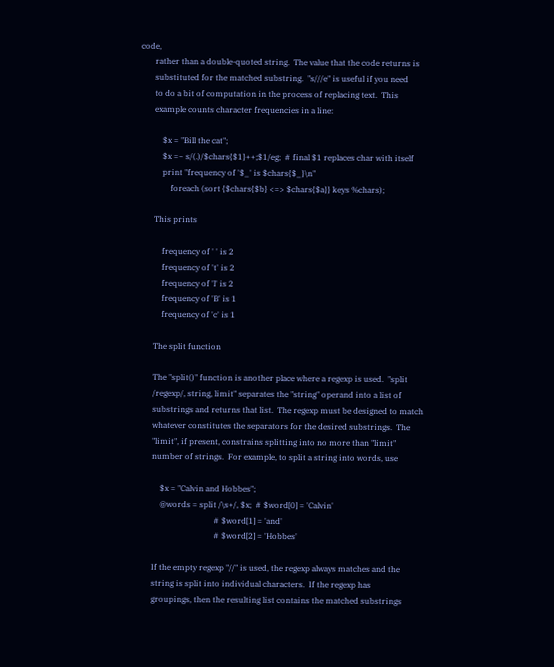code,
       rather than a double-quoted string.  The value that the code returns is
       substituted for the matched substring.  "s///e" is useful if you need
       to do a bit of computation in the process of replacing text.  This
       example counts character frequencies in a line:

           $x = "Bill the cat";
           $x =~ s/(.)/$chars{$1}++;$1/eg;  # final $1 replaces char with itself
           print "frequency of '$_' is $chars{$_}\n"
               foreach (sort {$chars{$b} <=> $chars{$a}} keys %chars);

       This prints

           frequency of ' ' is 2
           frequency of 't' is 2
           frequency of 'l' is 2
           frequency of 'B' is 1
           frequency of 'c' is 1

       The split function

       The "split()" function is another place where a regexp is used.  "split
       /regexp/, string, limit" separates the "string" operand into a list of
       substrings and returns that list.  The regexp must be designed to match
       whatever constitutes the separators for the desired substrings.  The
       "limit", if present, constrains splitting into no more than "limit"
       number of strings.  For example, to split a string into words, use

           $x = "Calvin and Hobbes";
           @words = split /\s+/, $x;  # $word[0] = 'Calvin'
                                      # $word[1] = 'and'
                                      # $word[2] = 'Hobbes'

       If the empty regexp "//" is used, the regexp always matches and the
       string is split into individual characters.  If the regexp has
       groupings, then the resulting list contains the matched substrings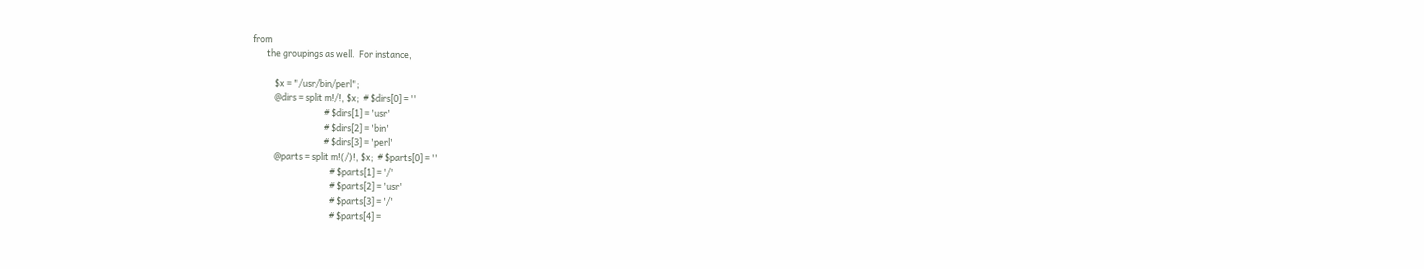from
       the groupings as well.  For instance,

           $x = "/usr/bin/perl";
           @dirs = split m!/!, $x;  # $dirs[0] = ''
                                    # $dirs[1] = 'usr'
                                    # $dirs[2] = 'bin'
                                    # $dirs[3] = 'perl'
           @parts = split m!(/)!, $x;  # $parts[0] = ''
                                       # $parts[1] = '/'
                                       # $parts[2] = 'usr'
                                       # $parts[3] = '/'
                                       # $parts[4] =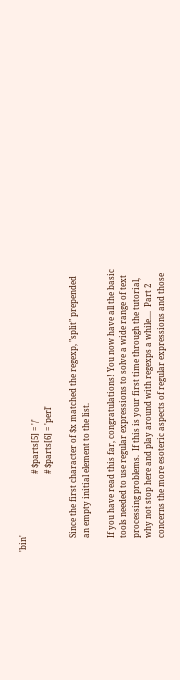'bin'
                                       # $parts[5] = '/'
                                       # $parts[6] = 'perl'

       Since the first character of $x matched the regexp, "split" prepended
       an empty initial element to the list.

       If you have read this far, congratulations! You now have all the basic
       tools needed to use regular expressions to solve a wide range of text
       processing problems.  If this is your first time through the tutorial,
       why not stop here and play around with regexps a while....  Part 2
       concerns the more esoteric aspects of regular expressions and those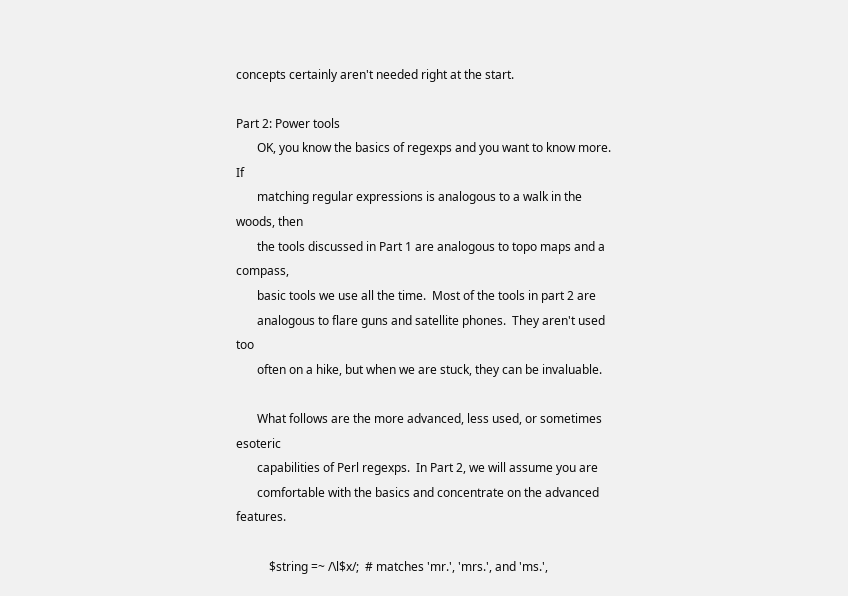concepts certainly aren't needed right at the start.

Part 2: Power tools
       OK, you know the basics of regexps and you want to know more.  If
       matching regular expressions is analogous to a walk in the woods, then
       the tools discussed in Part 1 are analogous to topo maps and a compass,
       basic tools we use all the time.  Most of the tools in part 2 are
       analogous to flare guns and satellite phones.  They aren't used too
       often on a hike, but when we are stuck, they can be invaluable.

       What follows are the more advanced, less used, or sometimes esoteric
       capabilities of Perl regexps.  In Part 2, we will assume you are
       comfortable with the basics and concentrate on the advanced features.

           $string =~ /\l$x/;  # matches 'mr.', 'mrs.', and 'ms.',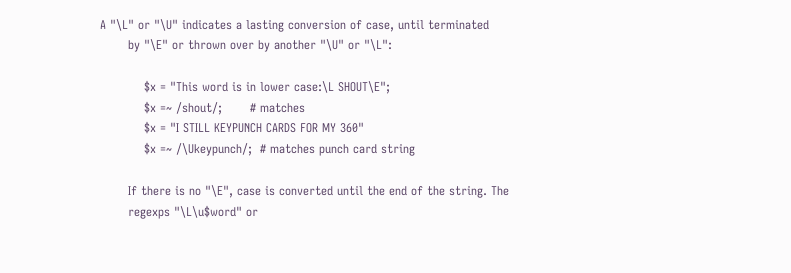A "\L" or "\U" indicates a lasting conversion of case, until terminated
       by "\E" or thrown over by another "\U" or "\L":

           $x = "This word is in lower case:\L SHOUT\E";
           $x =~ /shout/;       # matches
           $x = "I STILL KEYPUNCH CARDS FOR MY 360"
           $x =~ /\Ukeypunch/;  # matches punch card string

       If there is no "\E", case is converted until the end of the string. The
       regexps "\L\u$word" or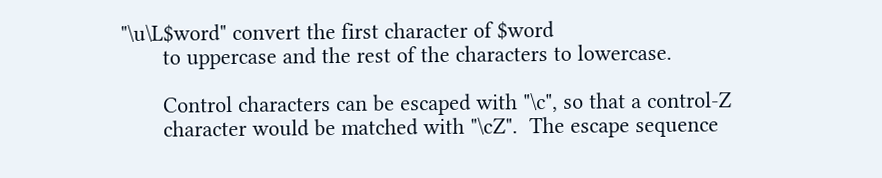"\u\L$word" convert the first character of $word
       to uppercase and the rest of the characters to lowercase.

       Control characters can be escaped with "\c", so that a control-Z
       character would be matched with "\cZ".  The escape sequence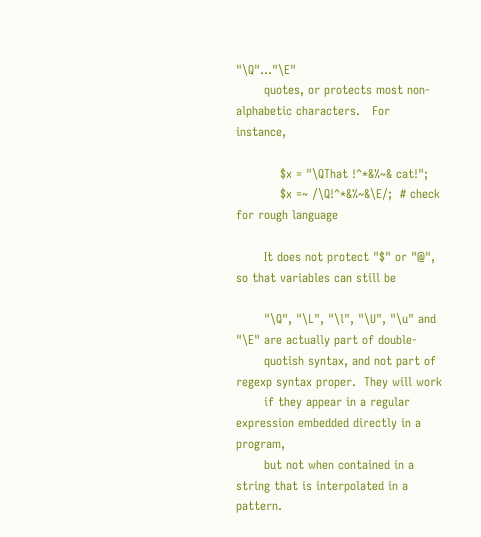"\Q"..."\E"
       quotes, or protects most non-alphabetic characters.   For instance,

           $x = "\QThat !^*&%~& cat!";
           $x =~ /\Q!^*&%~&\E/;  # check for rough language

       It does not protect "$" or "@", so that variables can still be

       "\Q", "\L", "\l", "\U", "\u" and "\E" are actually part of double-
       quotish syntax, and not part of regexp syntax proper.  They will work
       if they appear in a regular expression embedded directly in a program,
       but not when contained in a string that is interpolated in a pattern.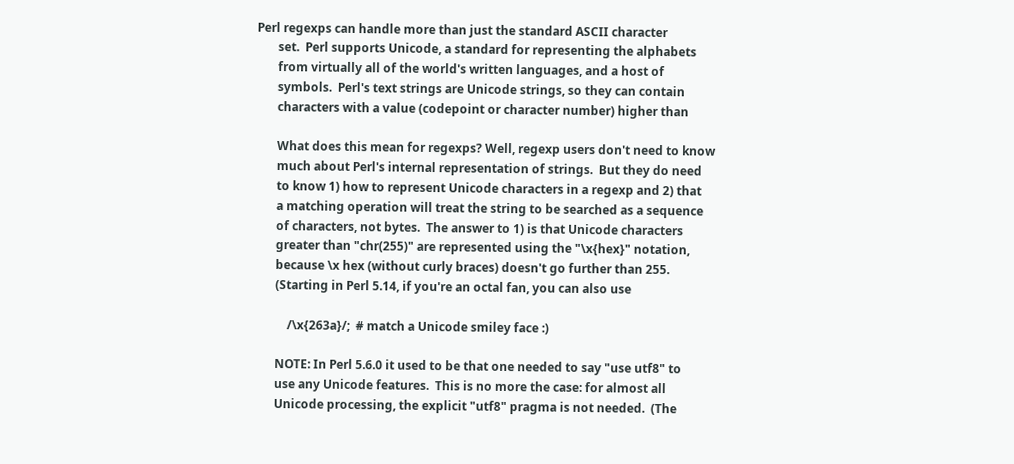Perl regexps can handle more than just the standard ASCII character
       set.  Perl supports Unicode, a standard for representing the alphabets
       from virtually all of the world's written languages, and a host of
       symbols.  Perl's text strings are Unicode strings, so they can contain
       characters with a value (codepoint or character number) higher than

       What does this mean for regexps? Well, regexp users don't need to know
       much about Perl's internal representation of strings.  But they do need
       to know 1) how to represent Unicode characters in a regexp and 2) that
       a matching operation will treat the string to be searched as a sequence
       of characters, not bytes.  The answer to 1) is that Unicode characters
       greater than "chr(255)" are represented using the "\x{hex}" notation,
       because \x hex (without curly braces) doesn't go further than 255.
       (Starting in Perl 5.14, if you're an octal fan, you can also use

           /\x{263a}/;  # match a Unicode smiley face :)

       NOTE: In Perl 5.6.0 it used to be that one needed to say "use utf8" to
       use any Unicode features.  This is no more the case: for almost all
       Unicode processing, the explicit "utf8" pragma is not needed.  (The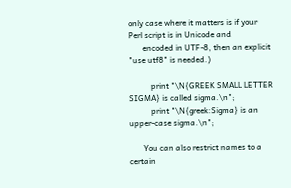only case where it matters is if your Perl script is in Unicode and
       encoded in UTF-8, then an explicit "use utf8" is needed.)

           print "\N{GREEK SMALL LETTER SIGMA} is called sigma.\n";
           print "\N{greek:Sigma} is an upper-case sigma.\n";

       You can also restrict names to a certain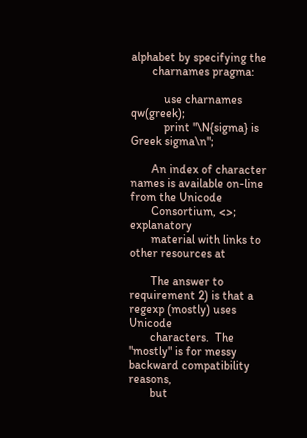alphabet by specifying the
       charnames pragma:

           use charnames qw(greek);
           print "\N{sigma} is Greek sigma\n";

       An index of character names is available on-line from the Unicode
       Consortium, <>; explanatory
       material with links to other resources at

       The answer to requirement 2) is that a regexp (mostly) uses Unicode
       characters.  The "mostly" is for messy backward compatibility reasons,
       but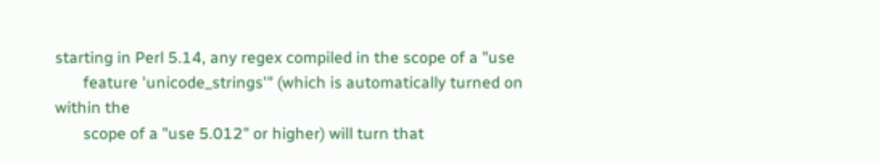starting in Perl 5.14, any regex compiled in the scope of a "use
       feature 'unicode_strings'" (which is automatically turned on within the
       scope of a "use 5.012" or higher) will turn that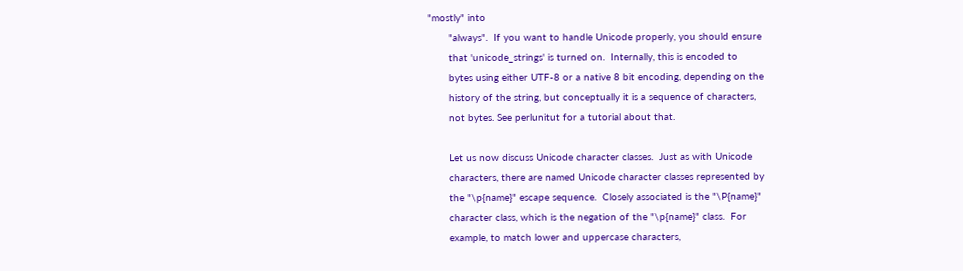"mostly" into
       "always".  If you want to handle Unicode properly, you should ensure
       that 'unicode_strings' is turned on.  Internally, this is encoded to
       bytes using either UTF-8 or a native 8 bit encoding, depending on the
       history of the string, but conceptually it is a sequence of characters,
       not bytes. See perlunitut for a tutorial about that.

       Let us now discuss Unicode character classes.  Just as with Unicode
       characters, there are named Unicode character classes represented by
       the "\p{name}" escape sequence.  Closely associated is the "\P{name}"
       character class, which is the negation of the "\p{name}" class.  For
       example, to match lower and uppercase characters,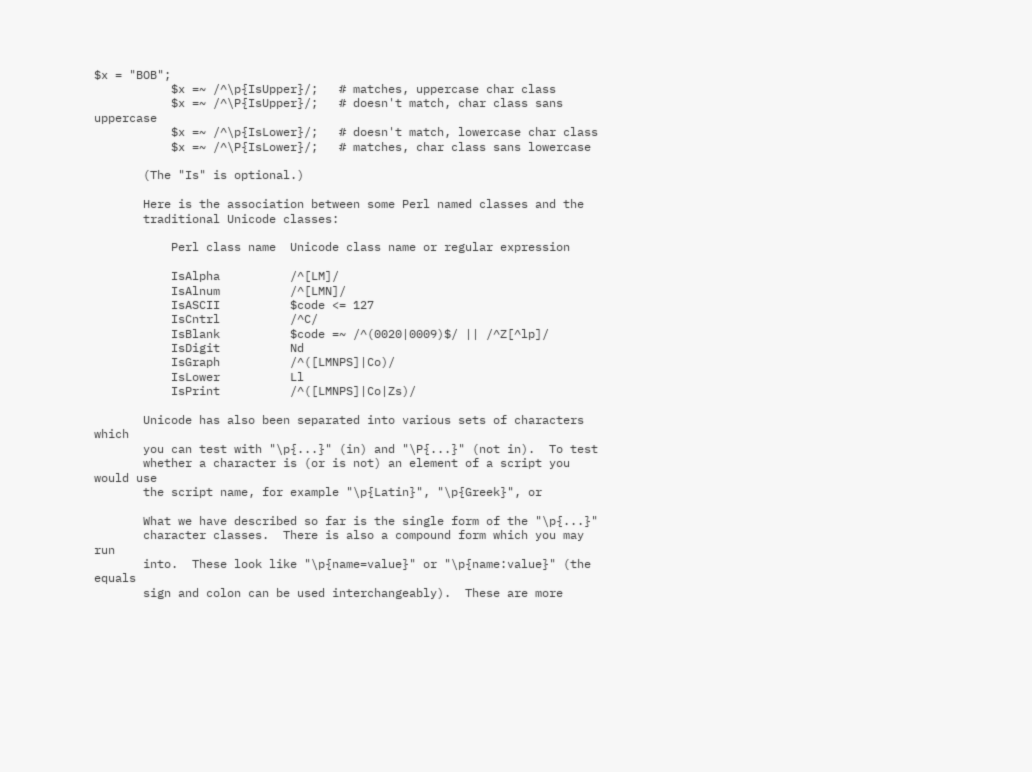$x = "BOB";
           $x =~ /^\p{IsUpper}/;   # matches, uppercase char class
           $x =~ /^\P{IsUpper}/;   # doesn't match, char class sans uppercase
           $x =~ /^\p{IsLower}/;   # doesn't match, lowercase char class
           $x =~ /^\P{IsLower}/;   # matches, char class sans lowercase

       (The "Is" is optional.)

       Here is the association between some Perl named classes and the
       traditional Unicode classes:

           Perl class name  Unicode class name or regular expression

           IsAlpha          /^[LM]/
           IsAlnum          /^[LMN]/
           IsASCII          $code <= 127
           IsCntrl          /^C/
           IsBlank          $code =~ /^(0020|0009)$/ || /^Z[^lp]/
           IsDigit          Nd
           IsGraph          /^([LMNPS]|Co)/
           IsLower          Ll
           IsPrint          /^([LMNPS]|Co|Zs)/

       Unicode has also been separated into various sets of characters which
       you can test with "\p{...}" (in) and "\P{...}" (not in).  To test
       whether a character is (or is not) an element of a script you would use
       the script name, for example "\p{Latin}", "\p{Greek}", or

       What we have described so far is the single form of the "\p{...}"
       character classes.  There is also a compound form which you may run
       into.  These look like "\p{name=value}" or "\p{name:value}" (the equals
       sign and colon can be used interchangeably).  These are more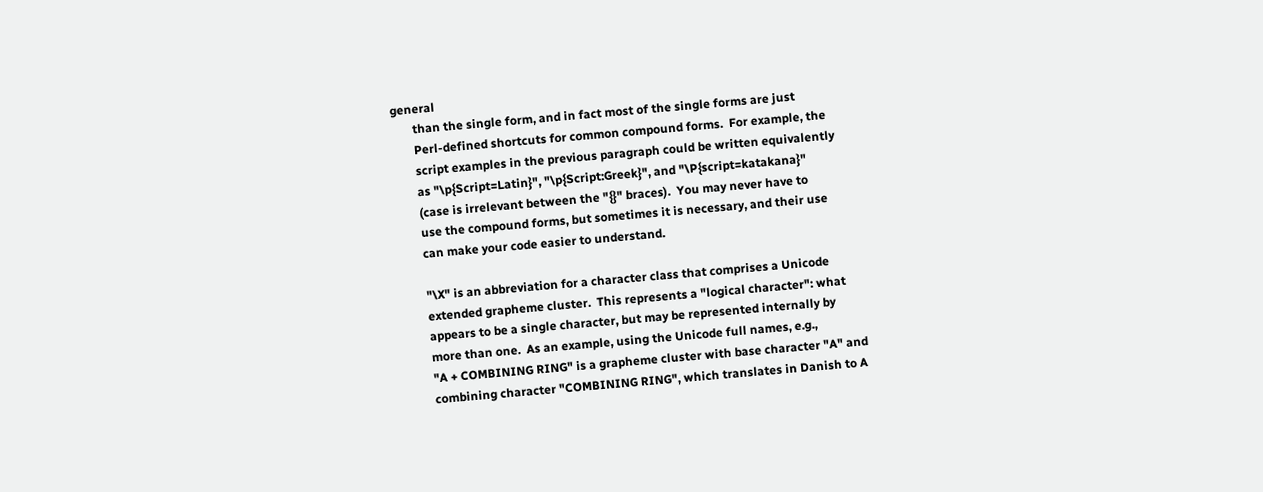general
       than the single form, and in fact most of the single forms are just
       Perl-defined shortcuts for common compound forms.  For example, the
       script examples in the previous paragraph could be written equivalently
       as "\p{Script=Latin}", "\p{Script:Greek}", and "\P{script=katakana}"
       (case is irrelevant between the "{}" braces).  You may never have to
       use the compound forms, but sometimes it is necessary, and their use
       can make your code easier to understand.

       "\X" is an abbreviation for a character class that comprises a Unicode
       extended grapheme cluster.  This represents a "logical character": what
       appears to be a single character, but may be represented internally by
       more than one.  As an example, using the Unicode full names, e.g.,
       "A + COMBINING RING" is a grapheme cluster with base character "A" and
       combining character "COMBINING RING", which translates in Danish to A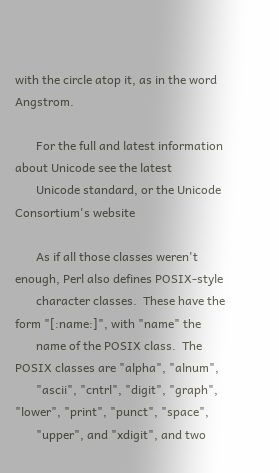with the circle atop it, as in the word Angstrom.

       For the full and latest information about Unicode see the latest
       Unicode standard, or the Unicode Consortium's website

       As if all those classes weren't enough, Perl also defines POSIX-style
       character classes.  These have the form "[:name:]", with "name" the
       name of the POSIX class.  The POSIX classes are "alpha", "alnum",
       "ascii", "cntrl", "digit", "graph", "lower", "print", "punct", "space",
       "upper", and "xdigit", and two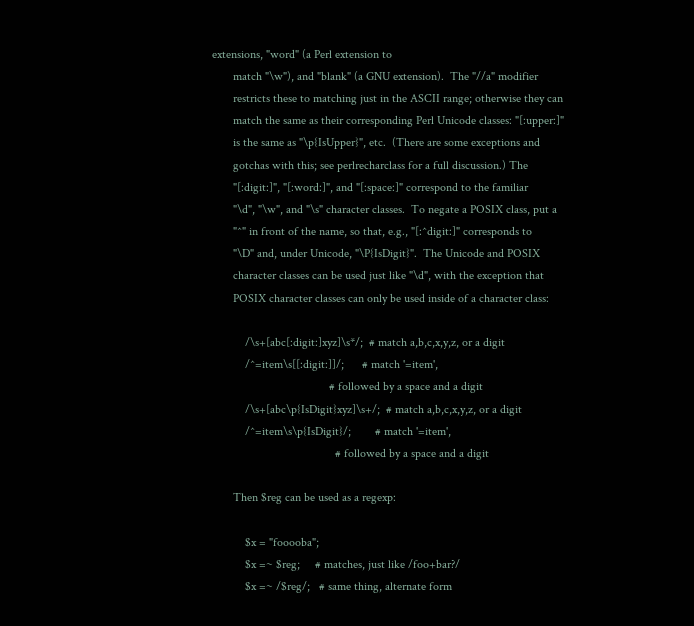extensions, "word" (a Perl extension to
       match "\w"), and "blank" (a GNU extension).  The "//a" modifier
       restricts these to matching just in the ASCII range; otherwise they can
       match the same as their corresponding Perl Unicode classes: "[:upper:]"
       is the same as "\p{IsUpper}", etc.  (There are some exceptions and
       gotchas with this; see perlrecharclass for a full discussion.) The
       "[:digit:]", "[:word:]", and "[:space:]" correspond to the familiar
       "\d", "\w", and "\s" character classes.  To negate a POSIX class, put a
       "^" in front of the name, so that, e.g., "[:^digit:]" corresponds to
       "\D" and, under Unicode, "\P{IsDigit}".  The Unicode and POSIX
       character classes can be used just like "\d", with the exception that
       POSIX character classes can only be used inside of a character class:

           /\s+[abc[:digit:]xyz]\s*/;  # match a,b,c,x,y,z, or a digit
           /^=item\s[[:digit:]]/;      # match '=item',
                                       # followed by a space and a digit
           /\s+[abc\p{IsDigit}xyz]\s+/;  # match a,b,c,x,y,z, or a digit
           /^=item\s\p{IsDigit}/;        # match '=item',
                                         # followed by a space and a digit

       Then $reg can be used as a regexp:

           $x = "fooooba";
           $x =~ $reg;     # matches, just like /foo+bar?/
           $x =~ /$reg/;   # same thing, alternate form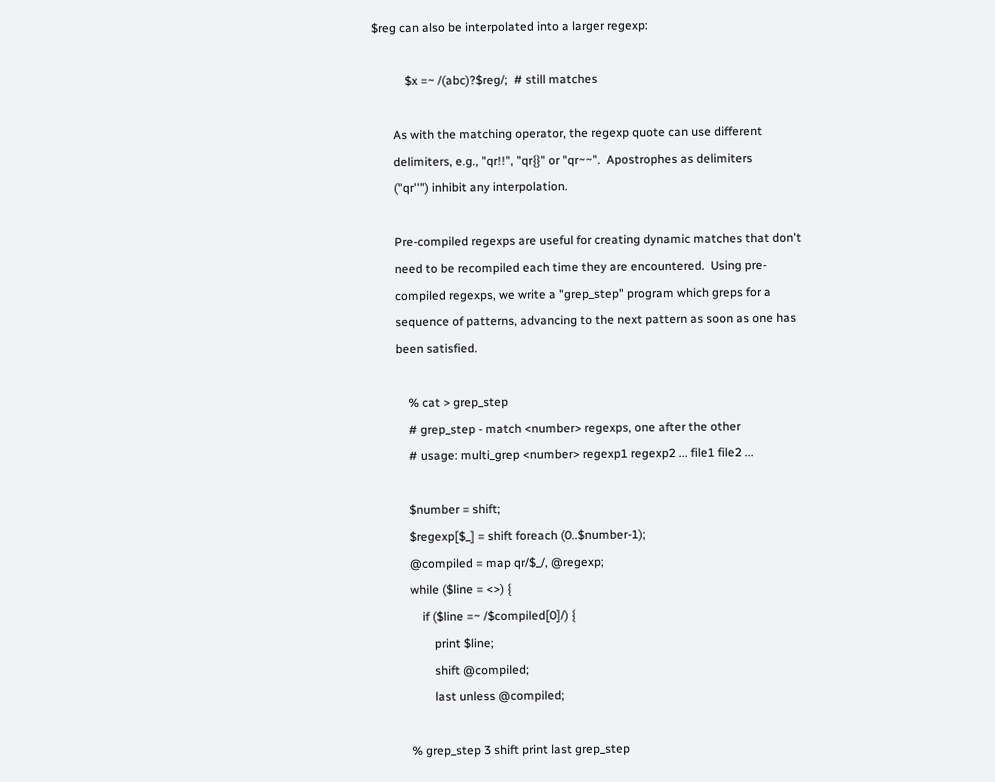$reg can also be interpolated into a larger regexp:

           $x =~ /(abc)?$reg/;  # still matches

       As with the matching operator, the regexp quote can use different
       delimiters, e.g., "qr!!", "qr{}" or "qr~~".  Apostrophes as delimiters
       ("qr''") inhibit any interpolation.

       Pre-compiled regexps are useful for creating dynamic matches that don't
       need to be recompiled each time they are encountered.  Using pre-
       compiled regexps, we write a "grep_step" program which greps for a
       sequence of patterns, advancing to the next pattern as soon as one has
       been satisfied.

           % cat > grep_step
           # grep_step - match <number> regexps, one after the other
           # usage: multi_grep <number> regexp1 regexp2 ... file1 file2 ...

           $number = shift;
           $regexp[$_] = shift foreach (0..$number-1);
           @compiled = map qr/$_/, @regexp;
           while ($line = <>) {
               if ($line =~ /$compiled[0]/) {
                   print $line;
                   shift @compiled;
                   last unless @compiled;

           % grep_step 3 shift print last grep_step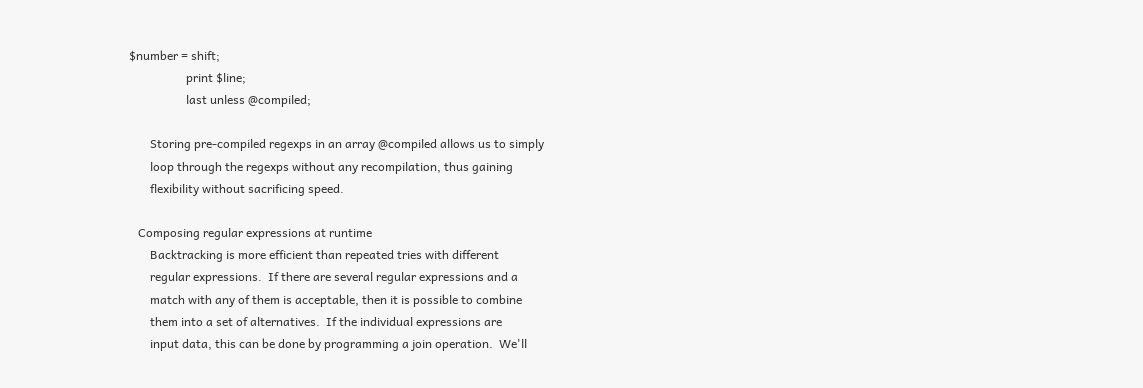$number = shift;
                   print $line;
                   last unless @compiled;

       Storing pre-compiled regexps in an array @compiled allows us to simply
       loop through the regexps without any recompilation, thus gaining
       flexibility without sacrificing speed.

   Composing regular expressions at runtime
       Backtracking is more efficient than repeated tries with different
       regular expressions.  If there are several regular expressions and a
       match with any of them is acceptable, then it is possible to combine
       them into a set of alternatives.  If the individual expressions are
       input data, this can be done by programming a join operation.  We'll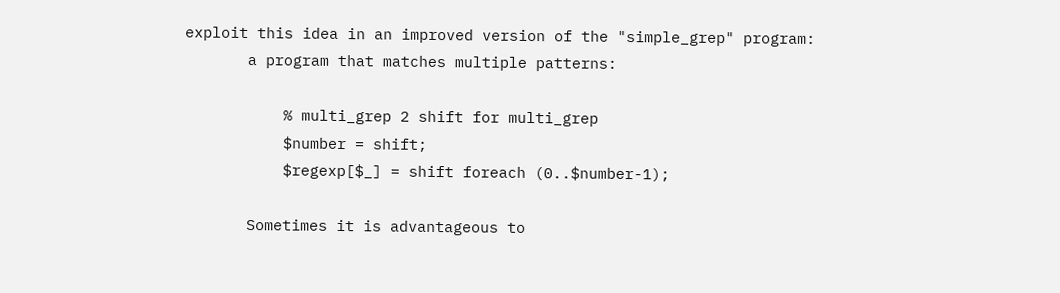exploit this idea in an improved version of the "simple_grep" program:
       a program that matches multiple patterns:

           % multi_grep 2 shift for multi_grep
           $number = shift;
           $regexp[$_] = shift foreach (0..$number-1);

       Sometimes it is advantageous to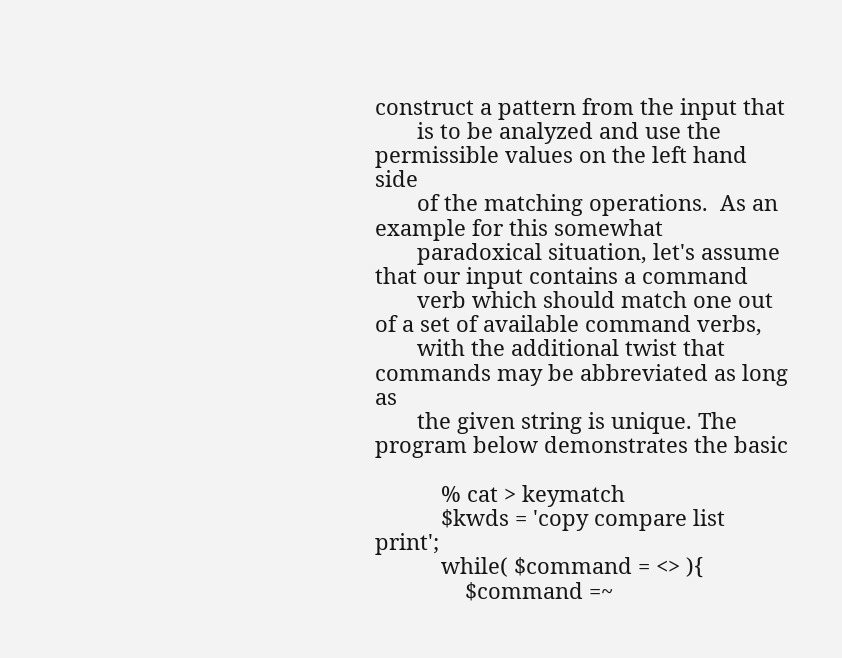construct a pattern from the input that
       is to be analyzed and use the permissible values on the left hand side
       of the matching operations.  As an example for this somewhat
       paradoxical situation, let's assume that our input contains a command
       verb which should match one out of a set of available command verbs,
       with the additional twist that commands may be abbreviated as long as
       the given string is unique. The program below demonstrates the basic

           % cat > keymatch
           $kwds = 'copy compare list print';
           while( $command = <> ){
               $command =~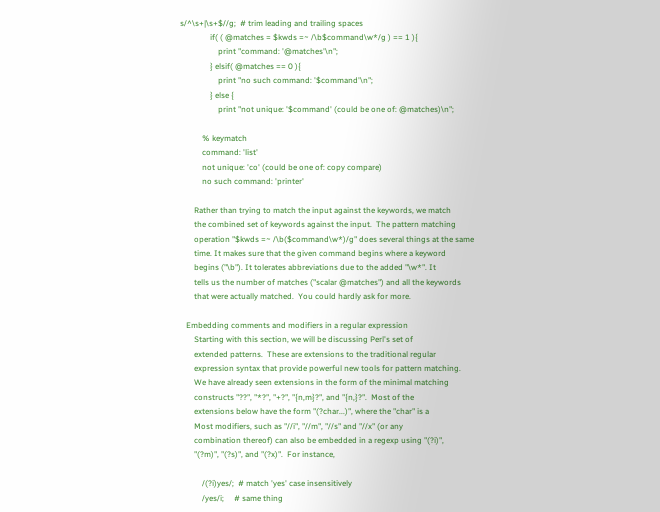s/^\s+|\s+$//g;  # trim leading and trailing spaces
               if( ( @matches = $kwds =~ /\b$command\w*/g ) == 1 ){
                   print "command: '@matches'\n";
               } elsif( @matches == 0 ){
                   print "no such command: '$command'\n";
               } else {
                   print "not unique: '$command' (could be one of: @matches)\n";

           % keymatch
           command: 'list'
           not unique: 'co' (could be one of: copy compare)
           no such command: 'printer'

       Rather than trying to match the input against the keywords, we match
       the combined set of keywords against the input.  The pattern matching
       operation "$kwds =~ /\b($command\w*)/g" does several things at the same
       time. It makes sure that the given command begins where a keyword
       begins ("\b"). It tolerates abbreviations due to the added "\w*". It
       tells us the number of matches ("scalar @matches") and all the keywords
       that were actually matched.  You could hardly ask for more.

   Embedding comments and modifiers in a regular expression
       Starting with this section, we will be discussing Perl's set of
       extended patterns.  These are extensions to the traditional regular
       expression syntax that provide powerful new tools for pattern matching.
       We have already seen extensions in the form of the minimal matching
       constructs "??", "*?", "+?", "{n,m}?", and "{n,}?".  Most of the
       extensions below have the form "(?char...)", where the "char" is a
       Most modifiers, such as "//i", "//m", "//s" and "//x" (or any
       combination thereof) can also be embedded in a regexp using "(?i)",
       "(?m)", "(?s)", and "(?x)".  For instance,

           /(?i)yes/;  # match 'yes' case insensitively
           /yes/i;     # same thing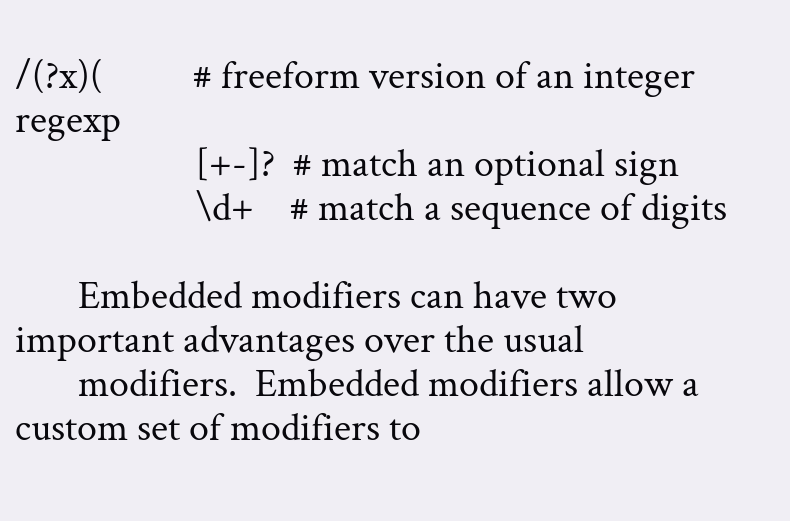/(?x)(          # freeform version of an integer regexp
                    [+-]?  # match an optional sign
                    \d+    # match a sequence of digits

       Embedded modifiers can have two important advantages over the usual
       modifiers.  Embedded modifiers allow a custom set of modifiers to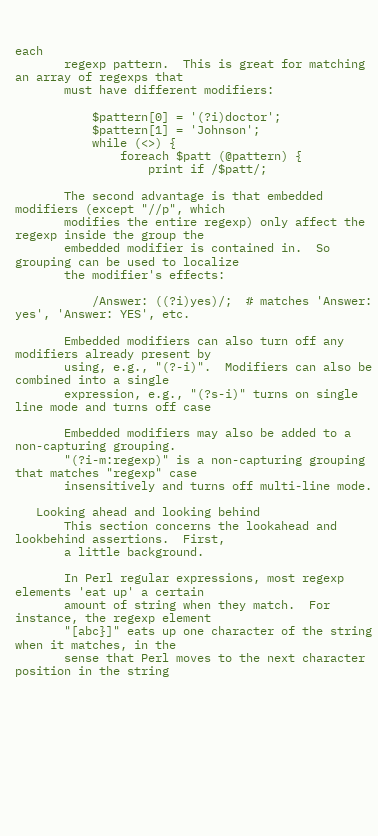each
       regexp pattern.  This is great for matching an array of regexps that
       must have different modifiers:

           $pattern[0] = '(?i)doctor';
           $pattern[1] = 'Johnson';
           while (<>) {
               foreach $patt (@pattern) {
                   print if /$patt/;

       The second advantage is that embedded modifiers (except "//p", which
       modifies the entire regexp) only affect the regexp inside the group the
       embedded modifier is contained in.  So grouping can be used to localize
       the modifier's effects:

           /Answer: ((?i)yes)/;  # matches 'Answer: yes', 'Answer: YES', etc.

       Embedded modifiers can also turn off any modifiers already present by
       using, e.g., "(?-i)".  Modifiers can also be combined into a single
       expression, e.g., "(?s-i)" turns on single line mode and turns off case

       Embedded modifiers may also be added to a non-capturing grouping.
       "(?i-m:regexp)" is a non-capturing grouping that matches "regexp" case
       insensitively and turns off multi-line mode.

   Looking ahead and looking behind
       This section concerns the lookahead and lookbehind assertions.  First,
       a little background.

       In Perl regular expressions, most regexp elements 'eat up' a certain
       amount of string when they match.  For instance, the regexp element
       "[abc}]" eats up one character of the string when it matches, in the
       sense that Perl moves to the next character position in the string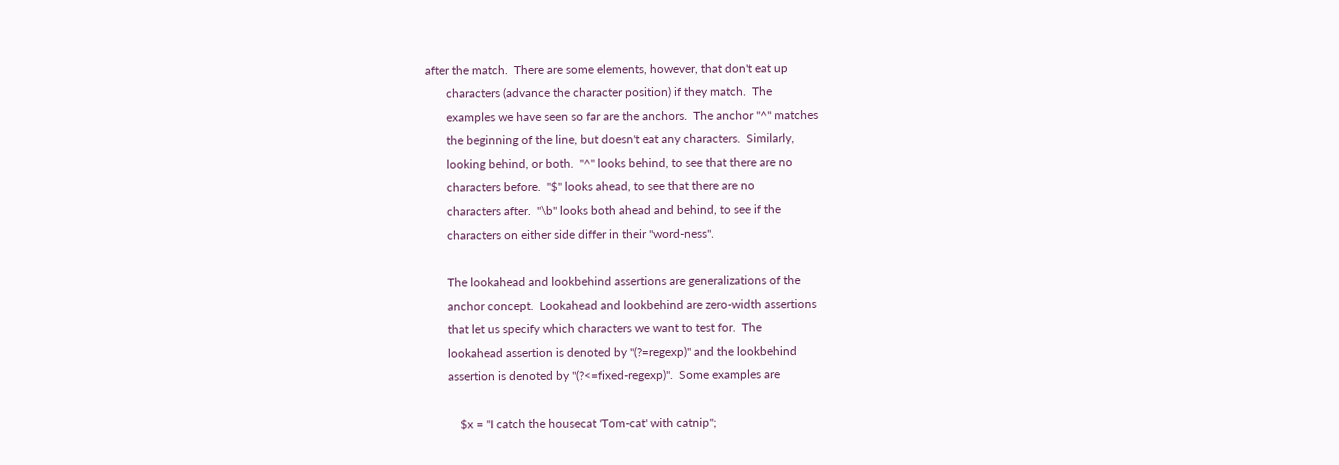after the match.  There are some elements, however, that don't eat up
       characters (advance the character position) if they match.  The
       examples we have seen so far are the anchors.  The anchor "^" matches
       the beginning of the line, but doesn't eat any characters.  Similarly,
       looking behind, or both.  "^" looks behind, to see that there are no
       characters before.  "$" looks ahead, to see that there are no
       characters after.  "\b" looks both ahead and behind, to see if the
       characters on either side differ in their "word-ness".

       The lookahead and lookbehind assertions are generalizations of the
       anchor concept.  Lookahead and lookbehind are zero-width assertions
       that let us specify which characters we want to test for.  The
       lookahead assertion is denoted by "(?=regexp)" and the lookbehind
       assertion is denoted by "(?<=fixed-regexp)".  Some examples are

           $x = "I catch the housecat 'Tom-cat' with catnip";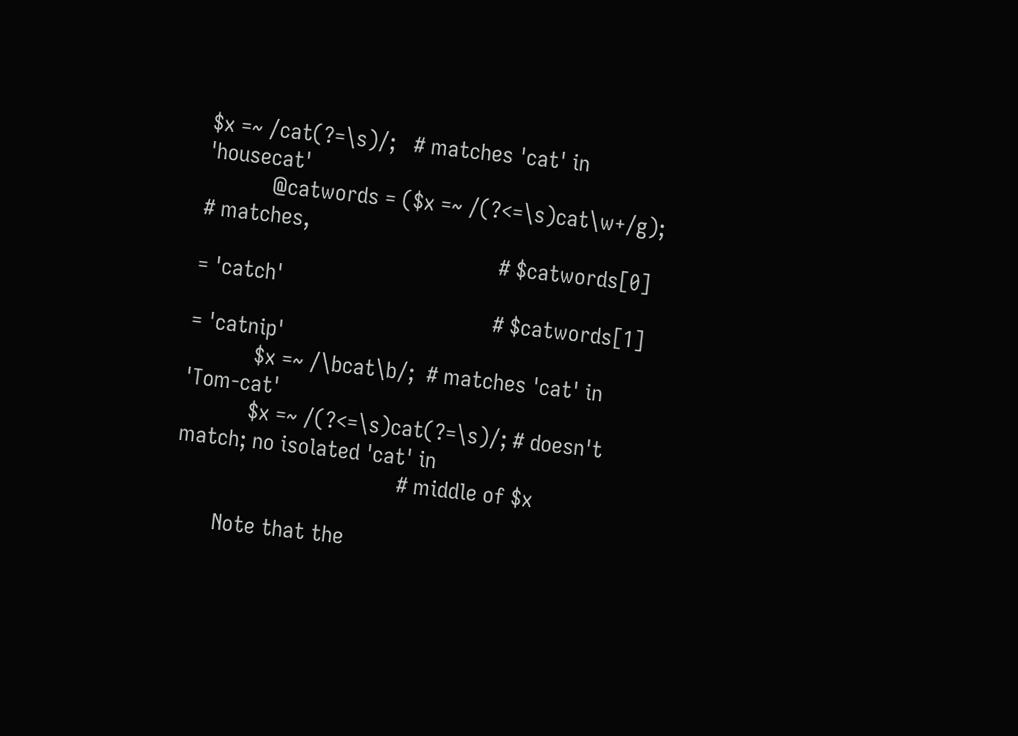$x =~ /cat(?=\s)/;   # matches 'cat' in 'housecat'
           @catwords = ($x =~ /(?<=\s)cat\w+/g);  # matches,
                                                  # $catwords[0] = 'catch'
                                                  # $catwords[1] = 'catnip'
           $x =~ /\bcat\b/;  # matches 'cat' in 'Tom-cat'
           $x =~ /(?<=\s)cat(?=\s)/; # doesn't match; no isolated 'cat' in
                                     # middle of $x

       Note that the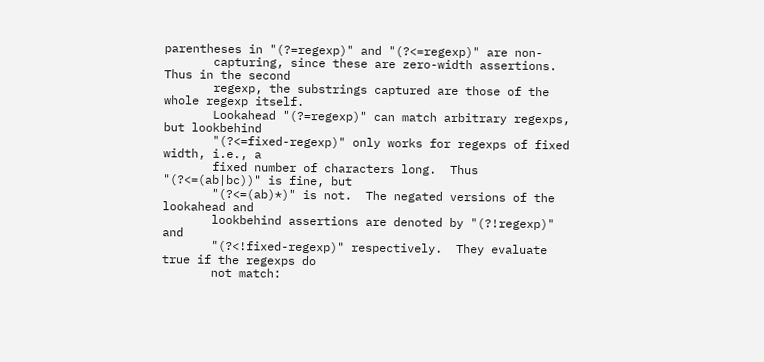parentheses in "(?=regexp)" and "(?<=regexp)" are non-
       capturing, since these are zero-width assertions.  Thus in the second
       regexp, the substrings captured are those of the whole regexp itself.
       Lookahead "(?=regexp)" can match arbitrary regexps, but lookbehind
       "(?<=fixed-regexp)" only works for regexps of fixed width, i.e., a
       fixed number of characters long.  Thus "(?<=(ab|bc))" is fine, but
       "(?<=(ab)*)" is not.  The negated versions of the lookahead and
       lookbehind assertions are denoted by "(?!regexp)" and
       "(?<!fixed-regexp)" respectively.  They evaluate true if the regexps do
       not match: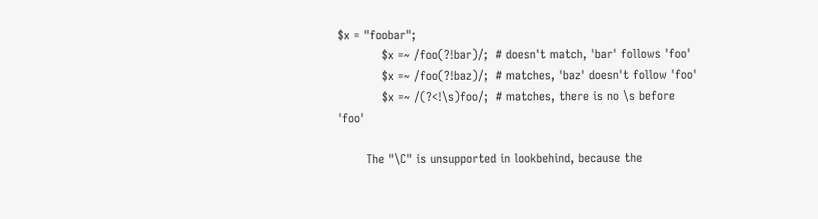$x = "foobar";
           $x =~ /foo(?!bar)/;  # doesn't match, 'bar' follows 'foo'
           $x =~ /foo(?!baz)/;  # matches, 'baz' doesn't follow 'foo'
           $x =~ /(?<!\s)foo/;  # matches, there is no \s before 'foo'

       The "\C" is unsupported in lookbehind, because the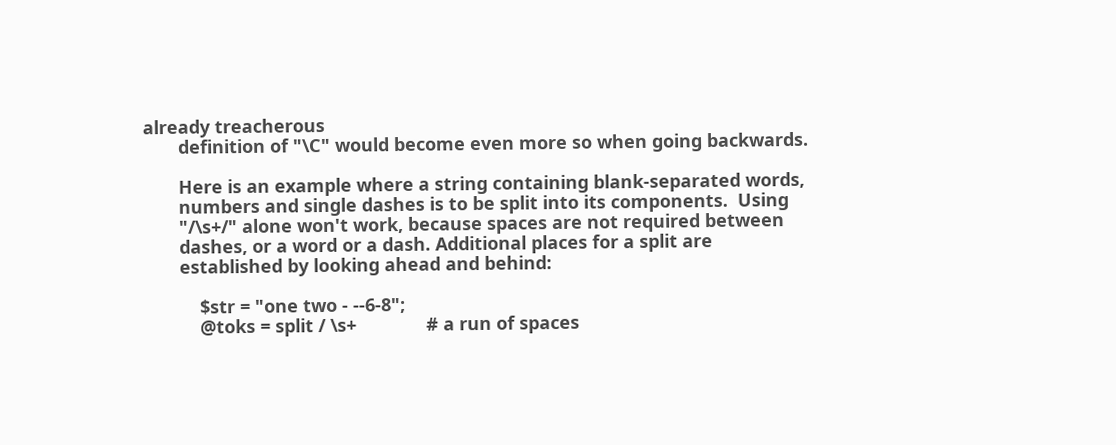already treacherous
       definition of "\C" would become even more so when going backwards.

       Here is an example where a string containing blank-separated words,
       numbers and single dashes is to be split into its components.  Using
       "/\s+/" alone won't work, because spaces are not required between
       dashes, or a word or a dash. Additional places for a split are
       established by looking ahead and behind:

           $str = "one two - --6-8";
           @toks = split / \s+              # a run of spaces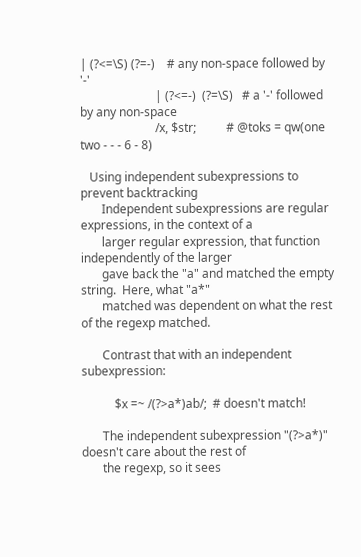| (?<=\S) (?=-)    # any non-space followed by '-'
                         | (?<=-)  (?=\S)   # a '-' followed by any non-space
                         /x, $str;          # @toks = qw(one two - - - 6 - 8)

   Using independent subexpressions to prevent backtracking
       Independent subexpressions are regular expressions, in the context of a
       larger regular expression, that function independently of the larger
       gave back the "a" and matched the empty string.  Here, what "a*"
       matched was dependent on what the rest of the regexp matched.

       Contrast that with an independent subexpression:

           $x =~ /(?>a*)ab/;  # doesn't match!

       The independent subexpression "(?>a*)" doesn't care about the rest of
       the regexp, so it sees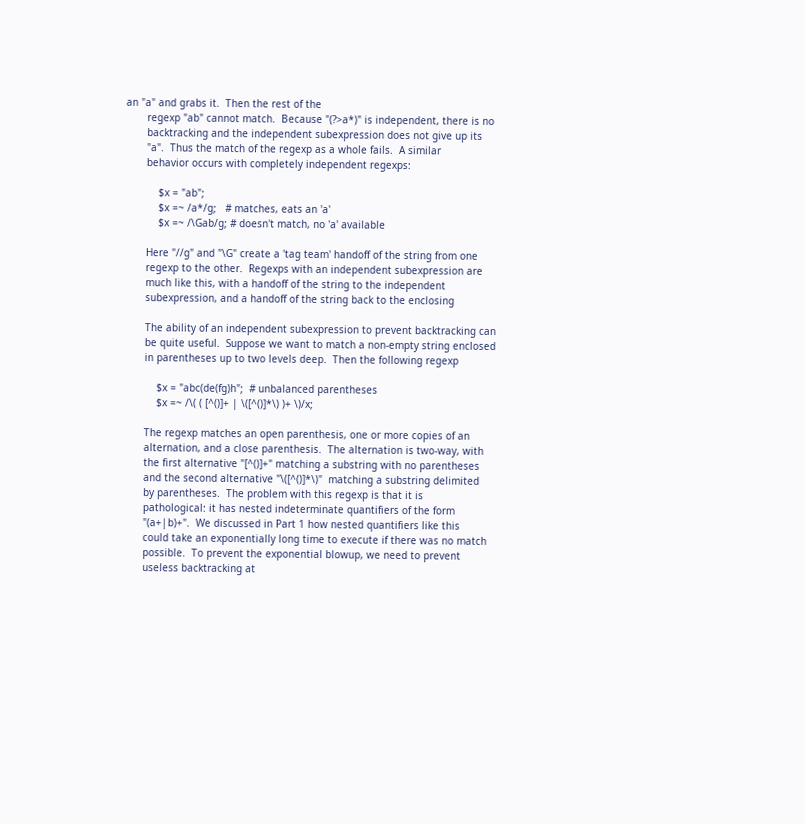an "a" and grabs it.  Then the rest of the
       regexp "ab" cannot match.  Because "(?>a*)" is independent, there is no
       backtracking and the independent subexpression does not give up its
       "a".  Thus the match of the regexp as a whole fails.  A similar
       behavior occurs with completely independent regexps:

           $x = "ab";
           $x =~ /a*/g;   # matches, eats an 'a'
           $x =~ /\Gab/g; # doesn't match, no 'a' available

       Here "//g" and "\G" create a 'tag team' handoff of the string from one
       regexp to the other.  Regexps with an independent subexpression are
       much like this, with a handoff of the string to the independent
       subexpression, and a handoff of the string back to the enclosing

       The ability of an independent subexpression to prevent backtracking can
       be quite useful.  Suppose we want to match a non-empty string enclosed
       in parentheses up to two levels deep.  Then the following regexp

           $x = "abc(de(fg)h";  # unbalanced parentheses
           $x =~ /\( ( [^()]+ | \([^()]*\) )+ \)/x;

       The regexp matches an open parenthesis, one or more copies of an
       alternation, and a close parenthesis.  The alternation is two-way, with
       the first alternative "[^()]+" matching a substring with no parentheses
       and the second alternative "\([^()]*\)"  matching a substring delimited
       by parentheses.  The problem with this regexp is that it is
       pathological: it has nested indeterminate quantifiers of the form
       "(a+|b)+".  We discussed in Part 1 how nested quantifiers like this
       could take an exponentially long time to execute if there was no match
       possible.  To prevent the exponential blowup, we need to prevent
       useless backtracking at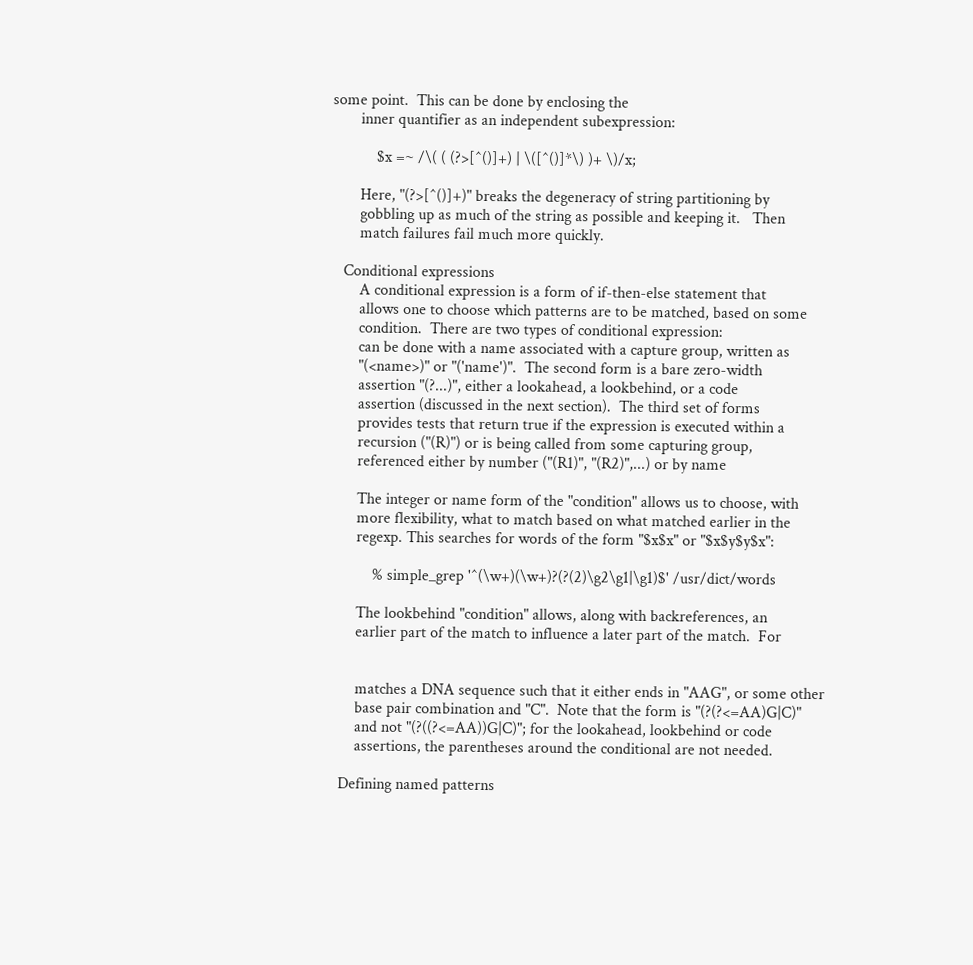some point.  This can be done by enclosing the
       inner quantifier as an independent subexpression:

           $x =~ /\( ( (?>[^()]+) | \([^()]*\) )+ \)/x;

       Here, "(?>[^()]+)" breaks the degeneracy of string partitioning by
       gobbling up as much of the string as possible and keeping it.   Then
       match failures fail much more quickly.

   Conditional expressions
       A conditional expression is a form of if-then-else statement that
       allows one to choose which patterns are to be matched, based on some
       condition.  There are two types of conditional expression:
       can be done with a name associated with a capture group, written as
       "(<name>)" or "('name')".  The second form is a bare zero-width
       assertion "(?...)", either a lookahead, a lookbehind, or a code
       assertion (discussed in the next section).  The third set of forms
       provides tests that return true if the expression is executed within a
       recursion ("(R)") or is being called from some capturing group,
       referenced either by number ("(R1)", "(R2)",...) or by name

       The integer or name form of the "condition" allows us to choose, with
       more flexibility, what to match based on what matched earlier in the
       regexp. This searches for words of the form "$x$x" or "$x$y$y$x":

           % simple_grep '^(\w+)(\w+)?(?(2)\g2\g1|\g1)$' /usr/dict/words

       The lookbehind "condition" allows, along with backreferences, an
       earlier part of the match to influence a later part of the match.  For


       matches a DNA sequence such that it either ends in "AAG", or some other
       base pair combination and "C".  Note that the form is "(?(?<=AA)G|C)"
       and not "(?((?<=AA))G|C)"; for the lookahead, lookbehind or code
       assertions, the parentheses around the conditional are not needed.

   Defining named patterns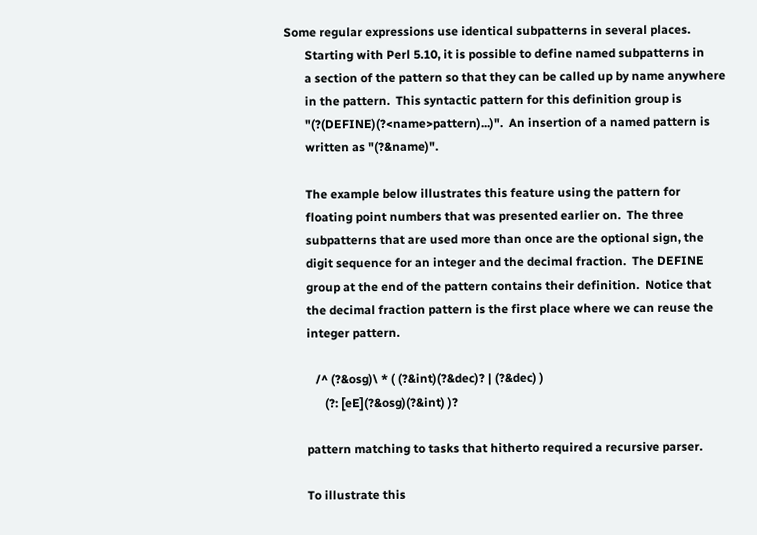Some regular expressions use identical subpatterns in several places.
       Starting with Perl 5.10, it is possible to define named subpatterns in
       a section of the pattern so that they can be called up by name anywhere
       in the pattern.  This syntactic pattern for this definition group is
       "(?(DEFINE)(?<name>pattern)...)".  An insertion of a named pattern is
       written as "(?&name)".

       The example below illustrates this feature using the pattern for
       floating point numbers that was presented earlier on.  The three
       subpatterns that are used more than once are the optional sign, the
       digit sequence for an integer and the decimal fraction.  The DEFINE
       group at the end of the pattern contains their definition.  Notice that
       the decimal fraction pattern is the first place where we can reuse the
       integer pattern.

          /^ (?&osg)\ * ( (?&int)(?&dec)? | (?&dec) )
             (?: [eE](?&osg)(?&int) )?

       pattern matching to tasks that hitherto required a recursive parser.

       To illustrate this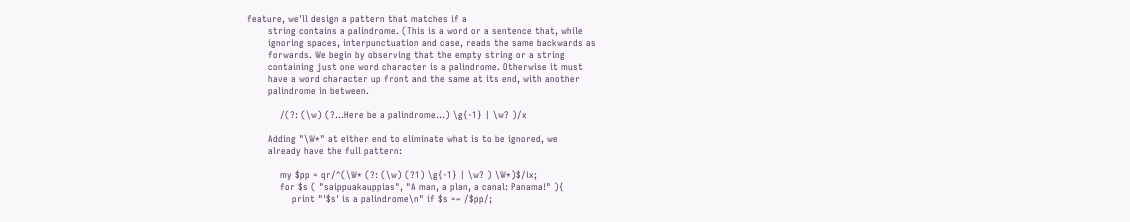feature, we'll design a pattern that matches if a
       string contains a palindrome. (This is a word or a sentence that, while
       ignoring spaces, interpunctuation and case, reads the same backwards as
       forwards. We begin by observing that the empty string or a string
       containing just one word character is a palindrome. Otherwise it must
       have a word character up front and the same at its end, with another
       palindrome in between.

           /(?: (\w) (?...Here be a palindrome...) \g{-1} | \w? )/x

       Adding "\W*" at either end to eliminate what is to be ignored, we
       already have the full pattern:

           my $pp = qr/^(\W* (?: (\w) (?1) \g{-1} | \w? ) \W*)$/ix;
           for $s ( "saippuakauppias", "A man, a plan, a canal: Panama!" ){
               print "'$s' is a palindrome\n" if $s =~ /$pp/;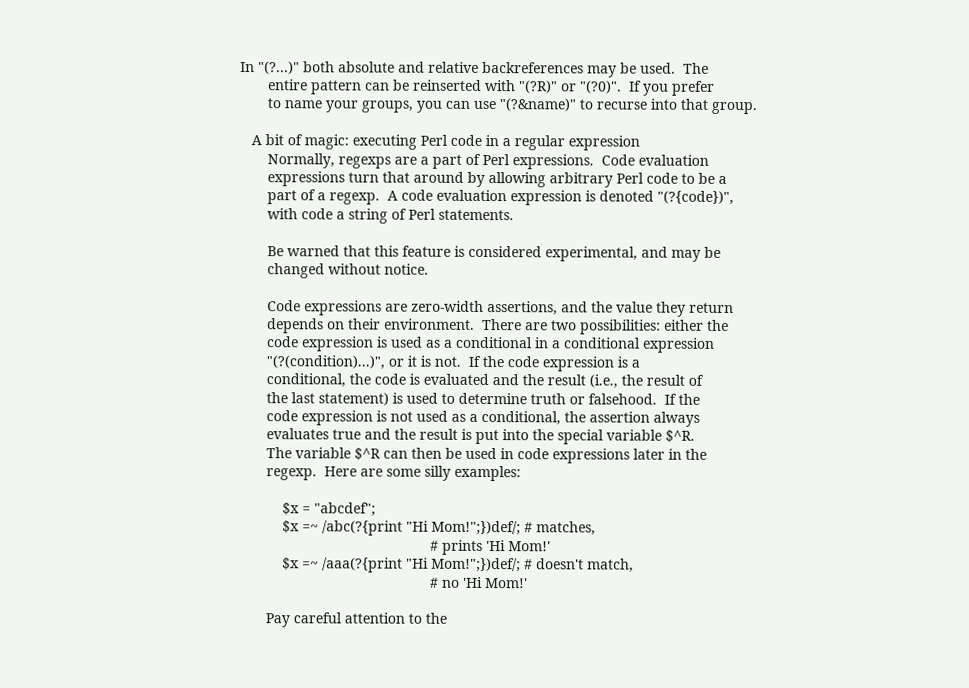In "(?...)" both absolute and relative backreferences may be used.  The
       entire pattern can be reinserted with "(?R)" or "(?0)".  If you prefer
       to name your groups, you can use "(?&name)" to recurse into that group.

   A bit of magic: executing Perl code in a regular expression
       Normally, regexps are a part of Perl expressions.  Code evaluation
       expressions turn that around by allowing arbitrary Perl code to be a
       part of a regexp.  A code evaluation expression is denoted "(?{code})",
       with code a string of Perl statements.

       Be warned that this feature is considered experimental, and may be
       changed without notice.

       Code expressions are zero-width assertions, and the value they return
       depends on their environment.  There are two possibilities: either the
       code expression is used as a conditional in a conditional expression
       "(?(condition)...)", or it is not.  If the code expression is a
       conditional, the code is evaluated and the result (i.e., the result of
       the last statement) is used to determine truth or falsehood.  If the
       code expression is not used as a conditional, the assertion always
       evaluates true and the result is put into the special variable $^R.
       The variable $^R can then be used in code expressions later in the
       regexp.  Here are some silly examples:

           $x = "abcdef";
           $x =~ /abc(?{print "Hi Mom!";})def/; # matches,
                                                # prints 'Hi Mom!'
           $x =~ /aaa(?{print "Hi Mom!";})def/; # doesn't match,
                                                # no 'Hi Mom!'

       Pay careful attention to the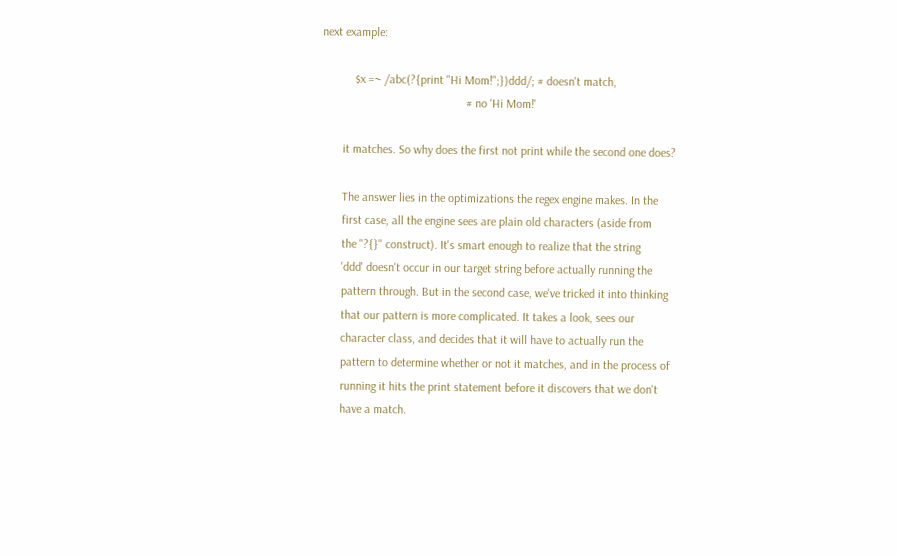next example:

           $x =~ /abc(?{print "Hi Mom!";})ddd/; # doesn't match,
                                                # no 'Hi Mom!'

       it matches. So why does the first not print while the second one does?

       The answer lies in the optimizations the regex engine makes. In the
       first case, all the engine sees are plain old characters (aside from
       the "?{}" construct). It's smart enough to realize that the string
       'ddd' doesn't occur in our target string before actually running the
       pattern through. But in the second case, we've tricked it into thinking
       that our pattern is more complicated. It takes a look, sees our
       character class, and decides that it will have to actually run the
       pattern to determine whether or not it matches, and in the process of
       running it hits the print statement before it discovers that we don't
       have a match.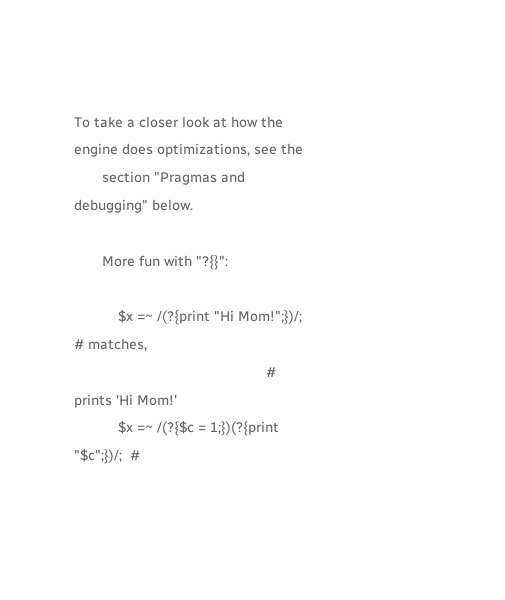To take a closer look at how the engine does optimizations, see the
       section "Pragmas and debugging" below.

       More fun with "?{}":

           $x =~ /(?{print "Hi Mom!";})/;       # matches,
                                                # prints 'Hi Mom!'
           $x =~ /(?{$c = 1;})(?{print "$c";})/;  #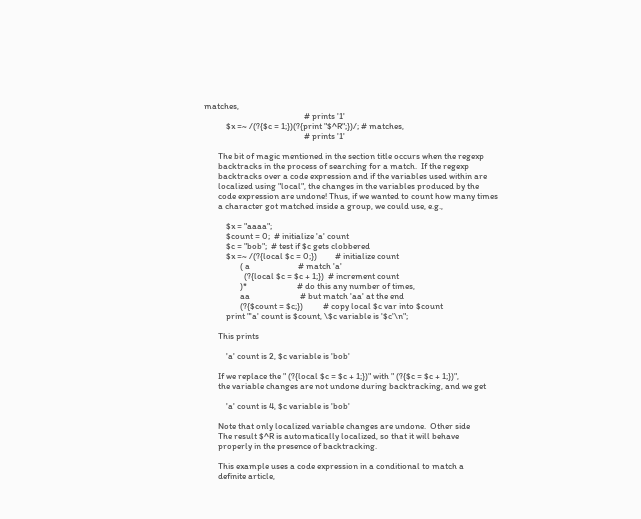matches,
                                                  # prints '1'
           $x =~ /(?{$c = 1;})(?{print "$^R";})/; # matches,
                                                  # prints '1'

       The bit of magic mentioned in the section title occurs when the regexp
       backtracks in the process of searching for a match.  If the regexp
       backtracks over a code expression and if the variables used within are
       localized using "local", the changes in the variables produced by the
       code expression are undone! Thus, if we wanted to count how many times
       a character got matched inside a group, we could use, e.g.,

           $x = "aaaa";
           $count = 0;  # initialize 'a' count
           $c = "bob";  # test if $c gets clobbered
           $x =~ /(?{local $c = 0;})         # initialize count
                  ( a                        # match 'a'
                    (?{local $c = $c + 1;})  # increment count
                  )*                         # do this any number of times,
                  aa                         # but match 'aa' at the end
                  (?{$count = $c;})          # copy local $c var into $count
           print "'a' count is $count, \$c variable is '$c'\n";

       This prints

           'a' count is 2, $c variable is 'bob'

       If we replace the " (?{local $c = $c + 1;})" with " (?{$c = $c + 1;})",
       the variable changes are not undone during backtracking, and we get

           'a' count is 4, $c variable is 'bob'

       Note that only localized variable changes are undone.  Other side
       The result $^R is automatically localized, so that it will behave
       properly in the presence of backtracking.

       This example uses a code expression in a conditional to match a
       definite article,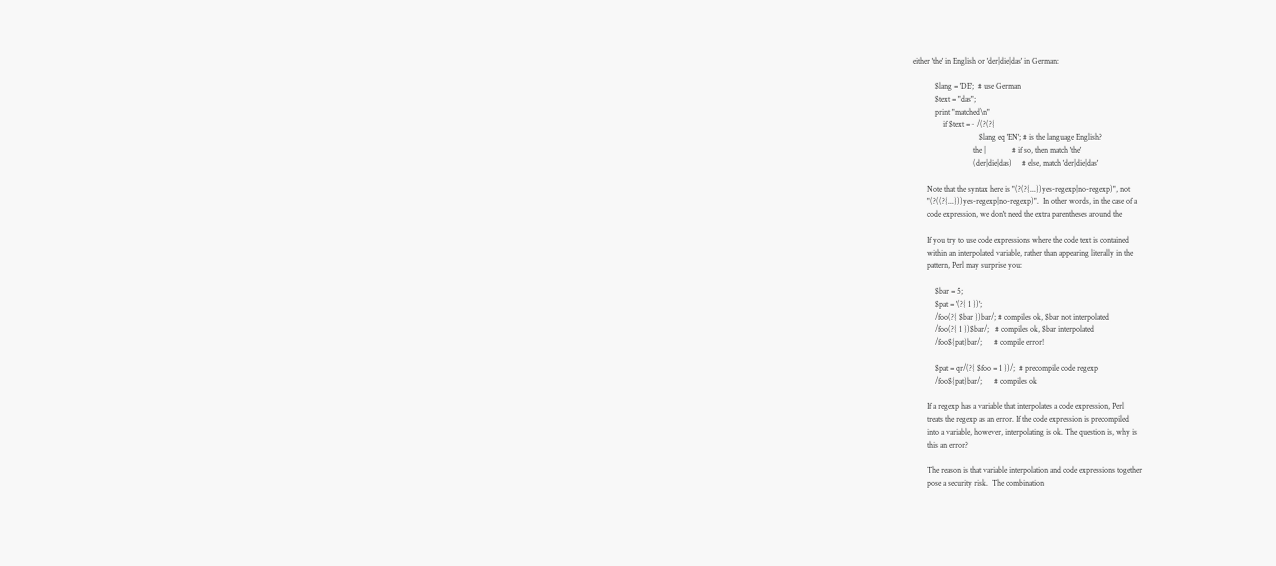either 'the' in English or 'der|die|das' in German:

           $lang = 'DE';  # use German
           $text = "das";
           print "matched\n"
               if $text =~ /(?(?{
                                 $lang eq 'EN'; # is the language English?
                              the |             # if so, then match 'the'
                              (der|die|das)     # else, match 'der|die|das'

       Note that the syntax here is "(?(?{...})yes-regexp|no-regexp)", not
       "(?((?{...}))yes-regexp|no-regexp)".  In other words, in the case of a
       code expression, we don't need the extra parentheses around the

       If you try to use code expressions where the code text is contained
       within an interpolated variable, rather than appearing literally in the
       pattern, Perl may surprise you:

           $bar = 5;
           $pat = '(?{ 1 })';
           /foo(?{ $bar })bar/; # compiles ok, $bar not interpolated
           /foo(?{ 1 })$bar/;   # compiles ok, $bar interpolated
           /foo${pat}bar/;      # compile error!

           $pat = qr/(?{ $foo = 1 })/;  # precompile code regexp
           /foo${pat}bar/;      # compiles ok

       If a regexp has a variable that interpolates a code expression, Perl
       treats the regexp as an error. If the code expression is precompiled
       into a variable, however, interpolating is ok. The question is, why is
       this an error?

       The reason is that variable interpolation and code expressions together
       pose a security risk.  The combination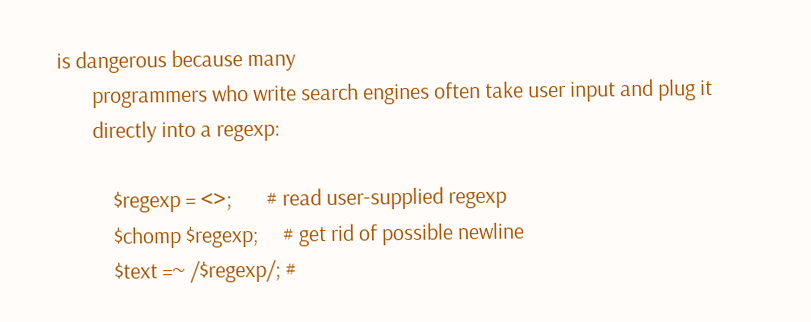is dangerous because many
       programmers who write search engines often take user input and plug it
       directly into a regexp:

           $regexp = <>;       # read user-supplied regexp
           $chomp $regexp;     # get rid of possible newline
           $text =~ /$regexp/; #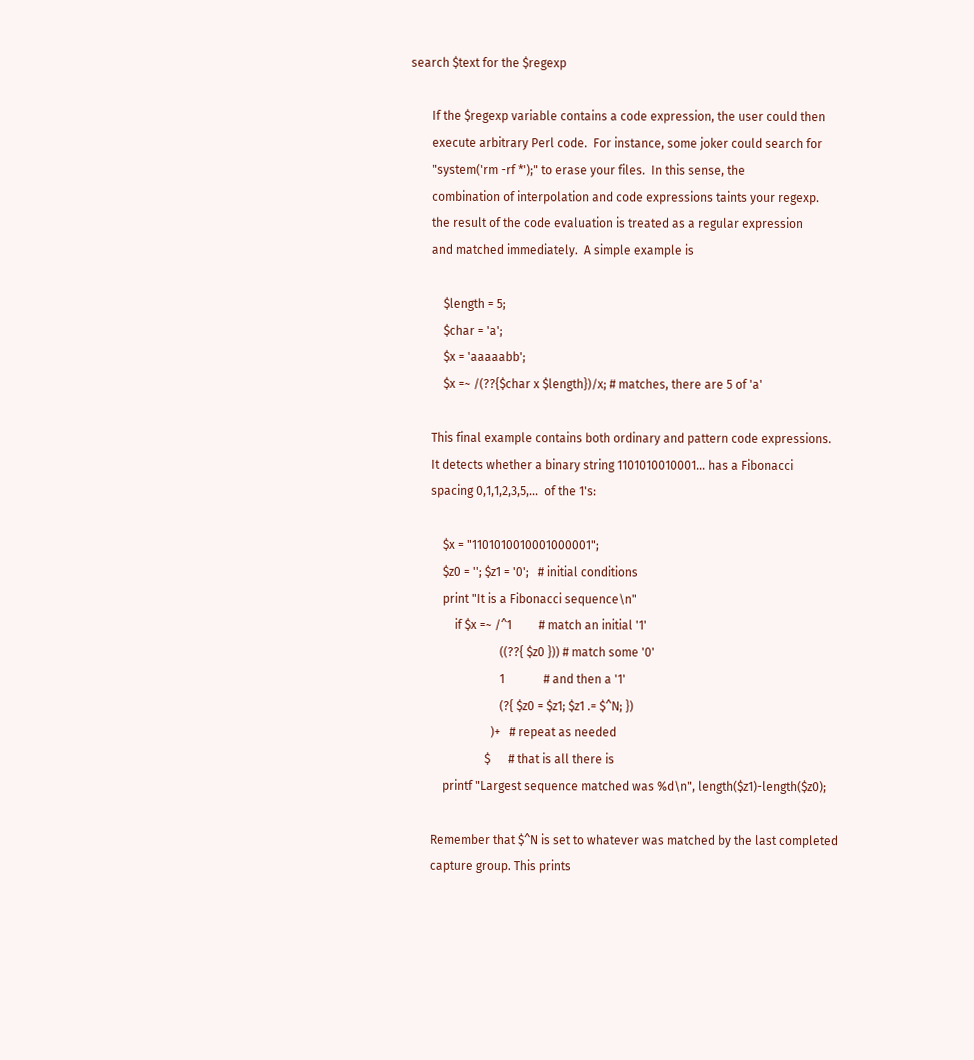search $text for the $regexp

       If the $regexp variable contains a code expression, the user could then
       execute arbitrary Perl code.  For instance, some joker could search for
       "system('rm -rf *');" to erase your files.  In this sense, the
       combination of interpolation and code expressions taints your regexp.
       the result of the code evaluation is treated as a regular expression
       and matched immediately.  A simple example is

           $length = 5;
           $char = 'a';
           $x = 'aaaaabb';
           $x =~ /(??{$char x $length})/x; # matches, there are 5 of 'a'

       This final example contains both ordinary and pattern code expressions.
       It detects whether a binary string 1101010010001... has a Fibonacci
       spacing 0,1,1,2,3,5,...  of the 1's:

           $x = "1101010010001000001";
           $z0 = ''; $z1 = '0';   # initial conditions
           print "It is a Fibonacci sequence\n"
               if $x =~ /^1         # match an initial '1'
                              ((??{ $z0 })) # match some '0'
                              1             # and then a '1'
                              (?{ $z0 = $z1; $z1 .= $^N; })
                           )+   # repeat as needed
                         $      # that is all there is
           printf "Largest sequence matched was %d\n", length($z1)-length($z0);

       Remember that $^N is set to whatever was matched by the last completed
       capture group. This prints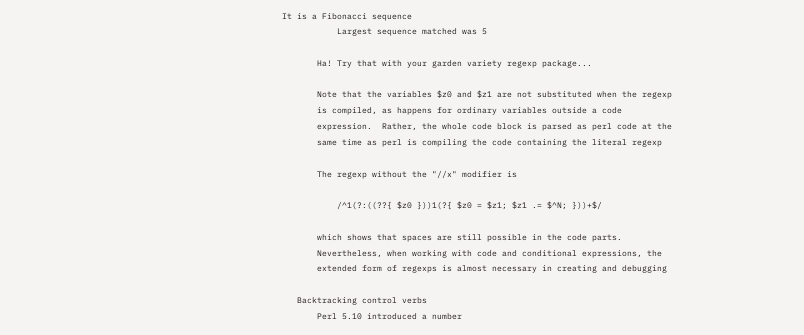It is a Fibonacci sequence
           Largest sequence matched was 5

       Ha! Try that with your garden variety regexp package...

       Note that the variables $z0 and $z1 are not substituted when the regexp
       is compiled, as happens for ordinary variables outside a code
       expression.  Rather, the whole code block is parsed as perl code at the
       same time as perl is compiling the code containing the literal regexp

       The regexp without the "//x" modifier is

           /^1(?:((??{ $z0 }))1(?{ $z0 = $z1; $z1 .= $^N; }))+$/

       which shows that spaces are still possible in the code parts.
       Nevertheless, when working with code and conditional expressions, the
       extended form of regexps is almost necessary in creating and debugging

   Backtracking control verbs
       Perl 5.10 introduced a number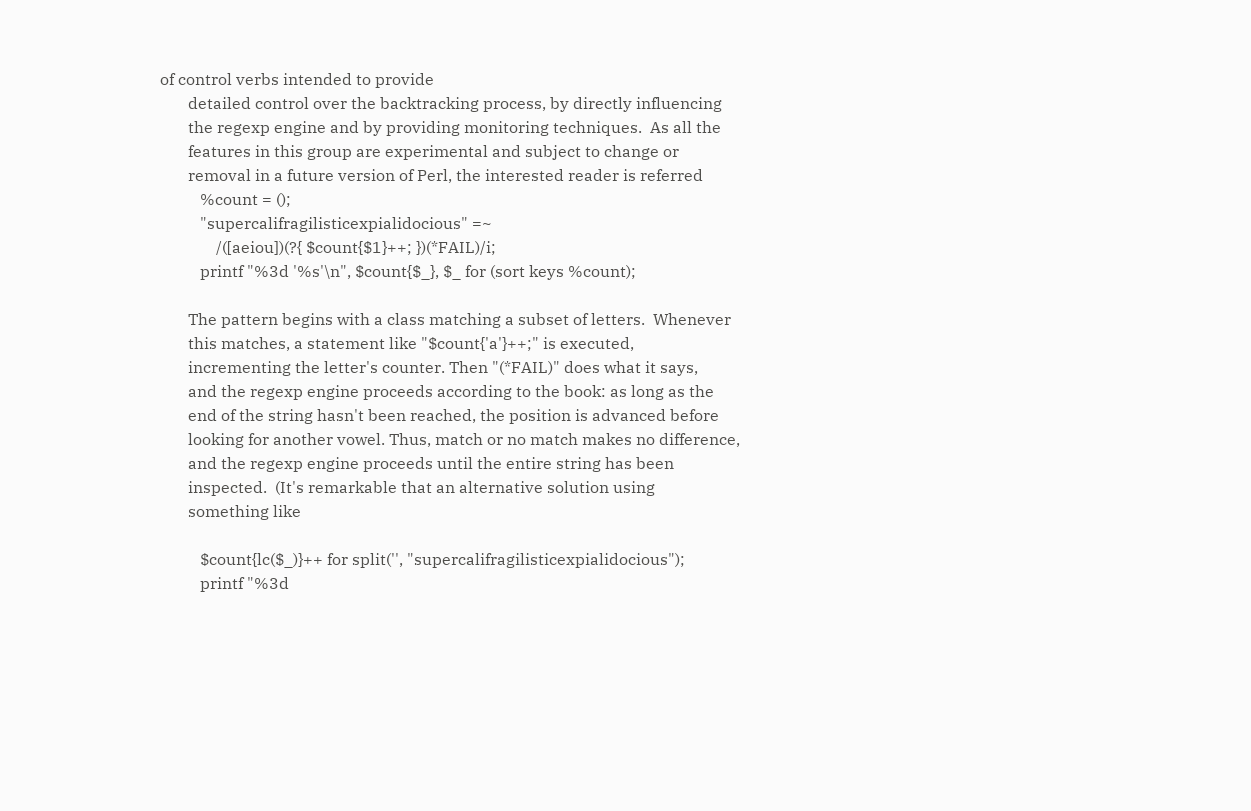of control verbs intended to provide
       detailed control over the backtracking process, by directly influencing
       the regexp engine and by providing monitoring techniques.  As all the
       features in this group are experimental and subject to change or
       removal in a future version of Perl, the interested reader is referred
          %count = ();
          "supercalifragilisticexpialidocious" =~
              /([aeiou])(?{ $count{$1}++; })(*FAIL)/i;
          printf "%3d '%s'\n", $count{$_}, $_ for (sort keys %count);

       The pattern begins with a class matching a subset of letters.  Whenever
       this matches, a statement like "$count{'a'}++;" is executed,
       incrementing the letter's counter. Then "(*FAIL)" does what it says,
       and the regexp engine proceeds according to the book: as long as the
       end of the string hasn't been reached, the position is advanced before
       looking for another vowel. Thus, match or no match makes no difference,
       and the regexp engine proceeds until the entire string has been
       inspected.  (It's remarkable that an alternative solution using
       something like

          $count{lc($_)}++ for split('', "supercalifragilisticexpialidocious");
          printf "%3d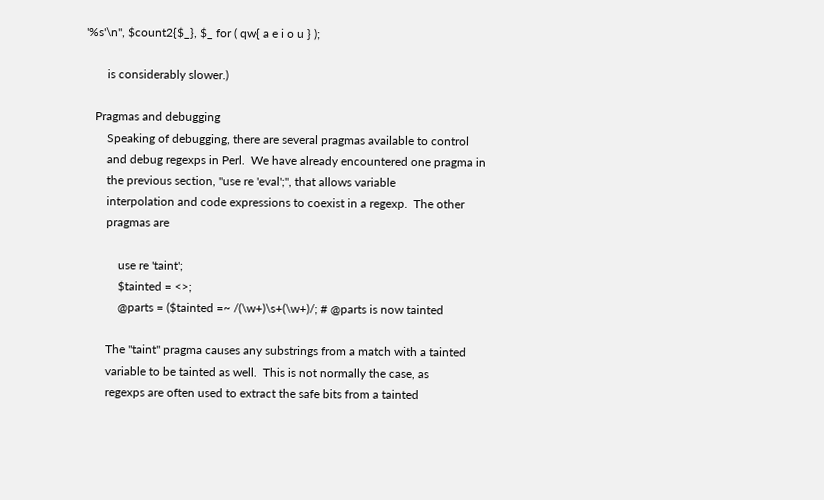'%s'\n", $count2{$_}, $_ for ( qw{ a e i o u } );

       is considerably slower.)

   Pragmas and debugging
       Speaking of debugging, there are several pragmas available to control
       and debug regexps in Perl.  We have already encountered one pragma in
       the previous section, "use re 'eval';", that allows variable
       interpolation and code expressions to coexist in a regexp.  The other
       pragmas are

           use re 'taint';
           $tainted = <>;
           @parts = ($tainted =~ /(\w+)\s+(\w+)/; # @parts is now tainted

       The "taint" pragma causes any substrings from a match with a tainted
       variable to be tainted as well.  This is not normally the case, as
       regexps are often used to extract the safe bits from a tainted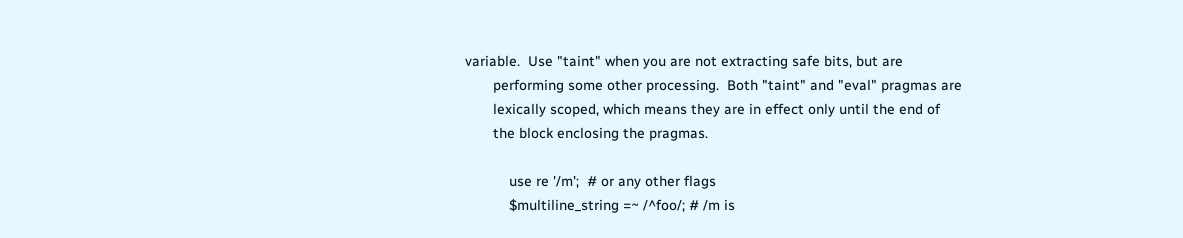variable.  Use "taint" when you are not extracting safe bits, but are
       performing some other processing.  Both "taint" and "eval" pragmas are
       lexically scoped, which means they are in effect only until the end of
       the block enclosing the pragmas.

           use re '/m';  # or any other flags
           $multiline_string =~ /^foo/; # /m is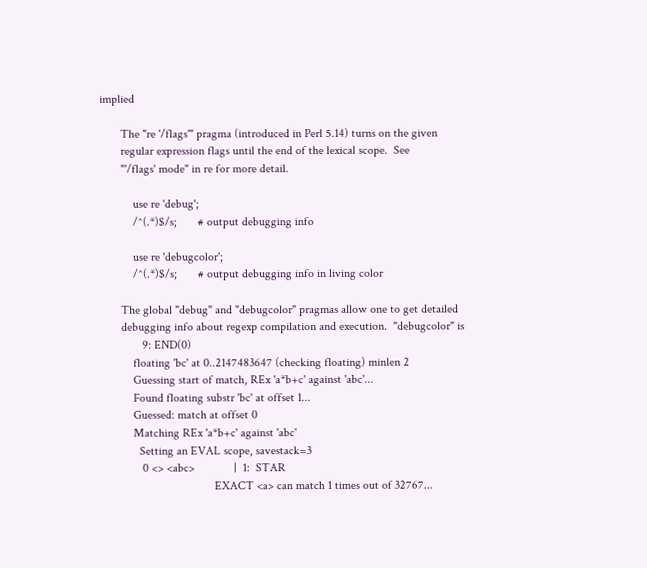implied

       The "re '/flags'" pragma (introduced in Perl 5.14) turns on the given
       regular expression flags until the end of the lexical scope.  See
       "'/flags' mode" in re for more detail.

           use re 'debug';
           /^(.*)$/s;       # output debugging info

           use re 'debugcolor';
           /^(.*)$/s;       # output debugging info in living color

       The global "debug" and "debugcolor" pragmas allow one to get detailed
       debugging info about regexp compilation and execution.  "debugcolor" is
              9: END(0)
           floating 'bc' at 0..2147483647 (checking floating) minlen 2
           Guessing start of match, REx 'a*b+c' against 'abc'...
           Found floating substr 'bc' at offset 1...
           Guessed: match at offset 0
           Matching REx 'a*b+c' against 'abc'
             Setting an EVAL scope, savestack=3
              0 <> <abc>             |  1:  STAR
                                      EXACT <a> can match 1 times out of 32767...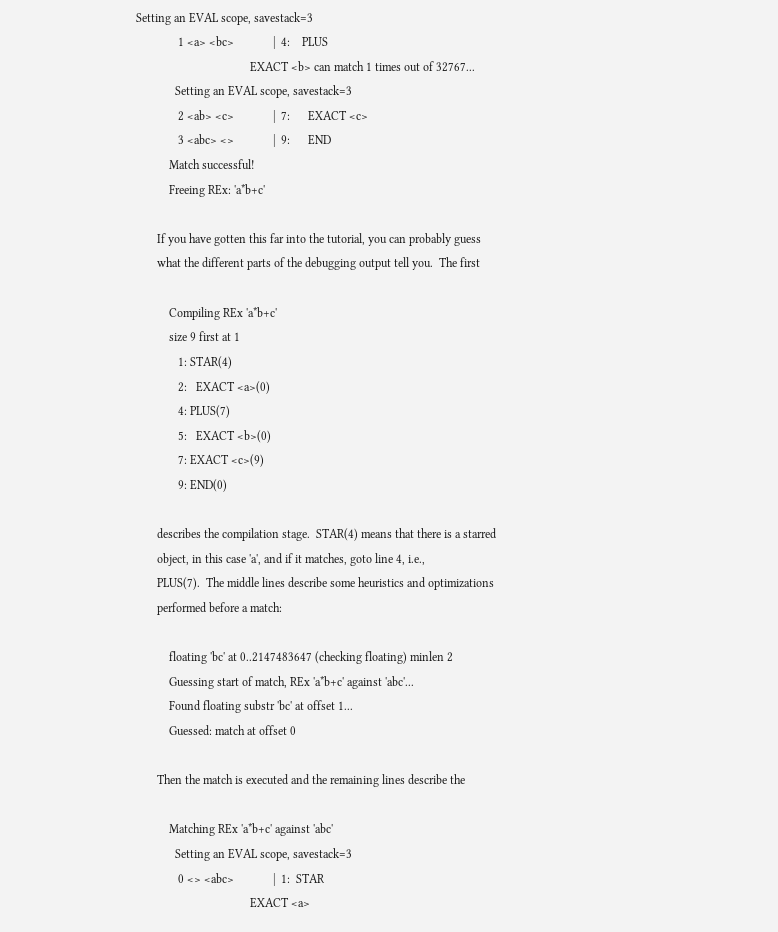Setting an EVAL scope, savestack=3
              1 <a> <bc>             |  4:    PLUS
                                      EXACT <b> can match 1 times out of 32767...
             Setting an EVAL scope, savestack=3
              2 <ab> <c>             |  7:      EXACT <c>
              3 <abc> <>             |  9:      END
           Match successful!
           Freeing REx: 'a*b+c'

       If you have gotten this far into the tutorial, you can probably guess
       what the different parts of the debugging output tell you.  The first

           Compiling REx 'a*b+c'
           size 9 first at 1
              1: STAR(4)
              2:   EXACT <a>(0)
              4: PLUS(7)
              5:   EXACT <b>(0)
              7: EXACT <c>(9)
              9: END(0)

       describes the compilation stage.  STAR(4) means that there is a starred
       object, in this case 'a', and if it matches, goto line 4, i.e.,
       PLUS(7).  The middle lines describe some heuristics and optimizations
       performed before a match:

           floating 'bc' at 0..2147483647 (checking floating) minlen 2
           Guessing start of match, REx 'a*b+c' against 'abc'...
           Found floating substr 'bc' at offset 1...
           Guessed: match at offset 0

       Then the match is executed and the remaining lines describe the

           Matching REx 'a*b+c' against 'abc'
             Setting an EVAL scope, savestack=3
              0 <> <abc>             |  1:  STAR
                                      EXACT <a>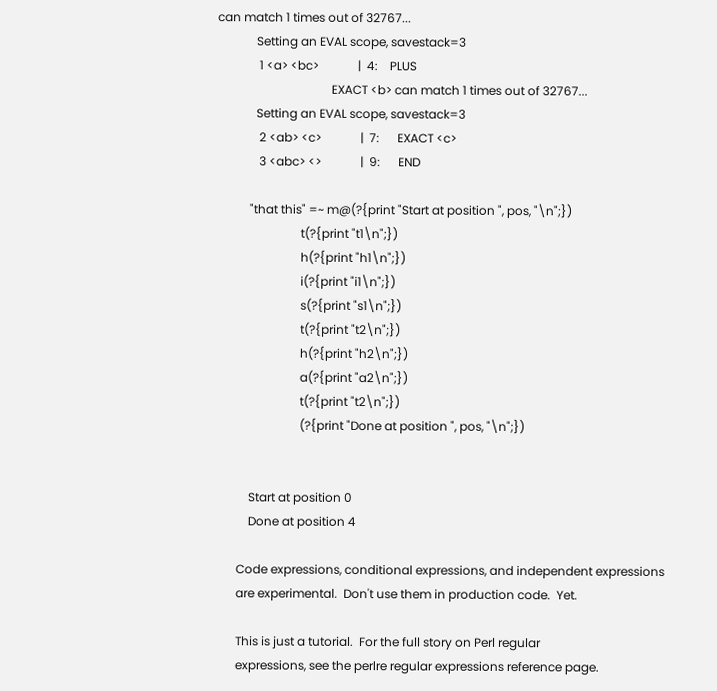can match 1 times out of 32767...
             Setting an EVAL scope, savestack=3
              1 <a> <bc>             |  4:    PLUS
                                      EXACT <b> can match 1 times out of 32767...
             Setting an EVAL scope, savestack=3
              2 <ab> <c>             |  7:      EXACT <c>
              3 <abc> <>             |  9:      END

           "that this" =~ m@(?{print "Start at position ", pos, "\n";})
                            t(?{print "t1\n";})
                            h(?{print "h1\n";})
                            i(?{print "i1\n";})
                            s(?{print "s1\n";})
                            t(?{print "t2\n";})
                            h(?{print "h2\n";})
                            a(?{print "a2\n";})
                            t(?{print "t2\n";})
                            (?{print "Done at position ", pos, "\n";})


           Start at position 0
           Done at position 4

       Code expressions, conditional expressions, and independent expressions
       are experimental.  Don't use them in production code.  Yet.

       This is just a tutorial.  For the full story on Perl regular
       expressions, see the perlre regular expressions reference page.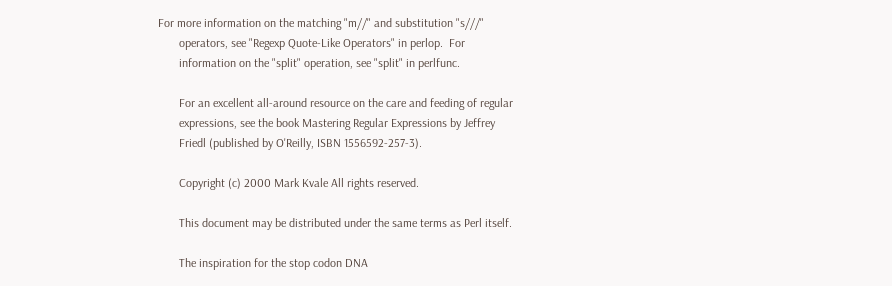For more information on the matching "m//" and substitution "s///"
       operators, see "Regexp Quote-Like Operators" in perlop.  For
       information on the "split" operation, see "split" in perlfunc.

       For an excellent all-around resource on the care and feeding of regular
       expressions, see the book Mastering Regular Expressions by Jeffrey
       Friedl (published by O'Reilly, ISBN 1556592-257-3).

       Copyright (c) 2000 Mark Kvale All rights reserved.

       This document may be distributed under the same terms as Perl itself.

       The inspiration for the stop codon DNA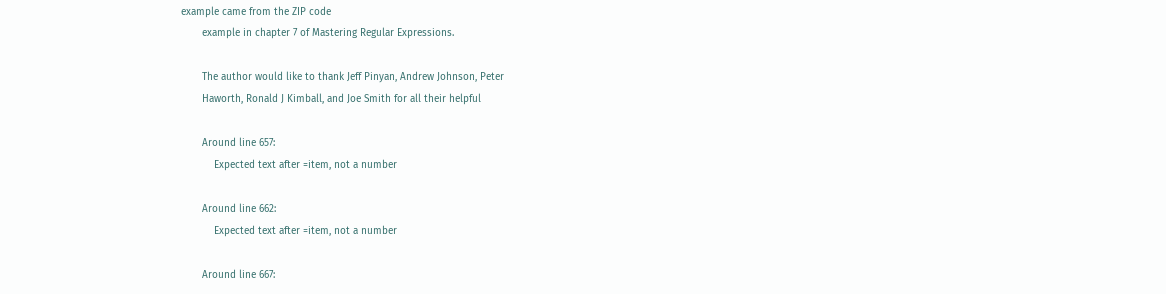example came from the ZIP code
       example in chapter 7 of Mastering Regular Expressions.

       The author would like to thank Jeff Pinyan, Andrew Johnson, Peter
       Haworth, Ronald J Kimball, and Joe Smith for all their helpful

       Around line 657:
           Expected text after =item, not a number

       Around line 662:
           Expected text after =item, not a number

       Around line 667: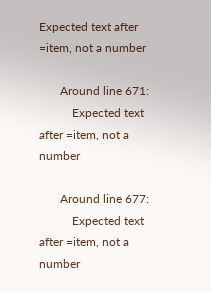Expected text after =item, not a number

       Around line 671:
           Expected text after =item, not a number

       Around line 677:
           Expected text after =item, not a number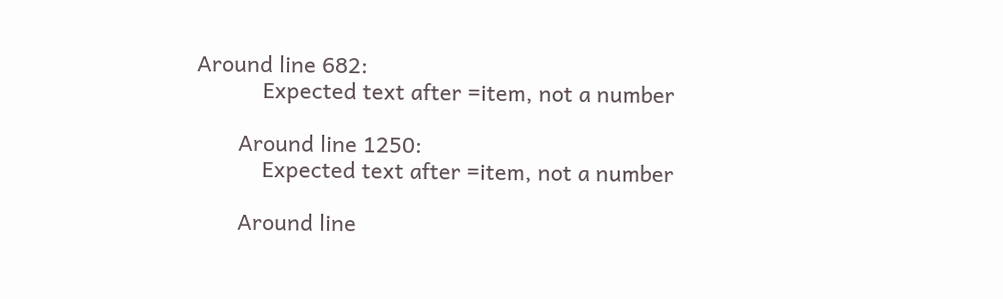Around line 682:
           Expected text after =item, not a number

       Around line 1250:
           Expected text after =item, not a number

       Around line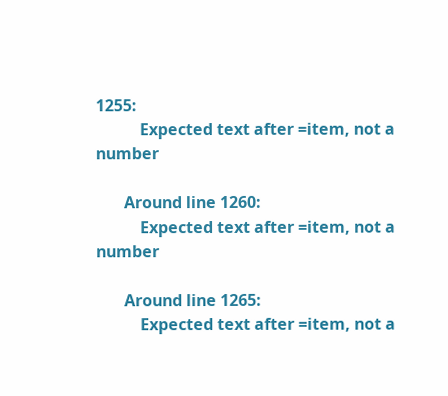1255:
           Expected text after =item, not a number

       Around line 1260:
           Expected text after =item, not a number

       Around line 1265:
           Expected text after =item, not a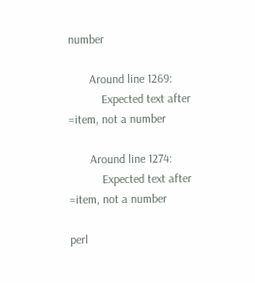number

       Around line 1269:
           Expected text after =item, not a number

       Around line 1274:
           Expected text after =item, not a number

perl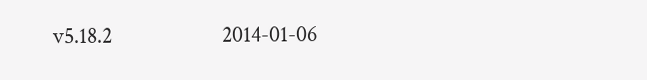v5.18.2                      2014-01-06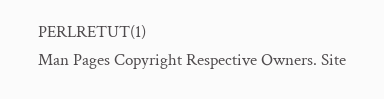PERLRETUT(1)
Man Pages Copyright Respective Owners. Site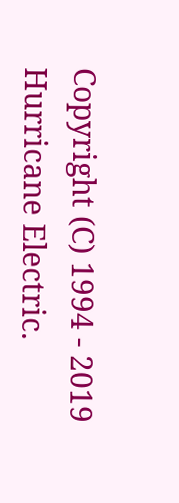Copyright (C) 1994 - 2019 Hurricane Electric.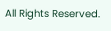All Rights Reserved.